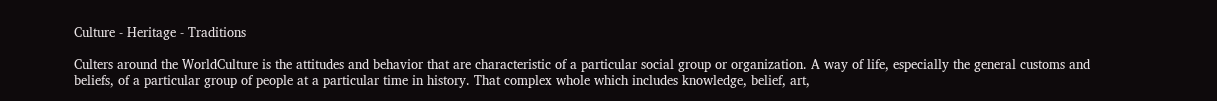Culture - Heritage - Traditions

Culters around the WorldCulture is the attitudes and behavior that are characteristic of a particular social group or organization. A way of life, especially the general customs and beliefs, of a particular group of people at a particular time in history. That complex whole which includes knowledge, belief, art,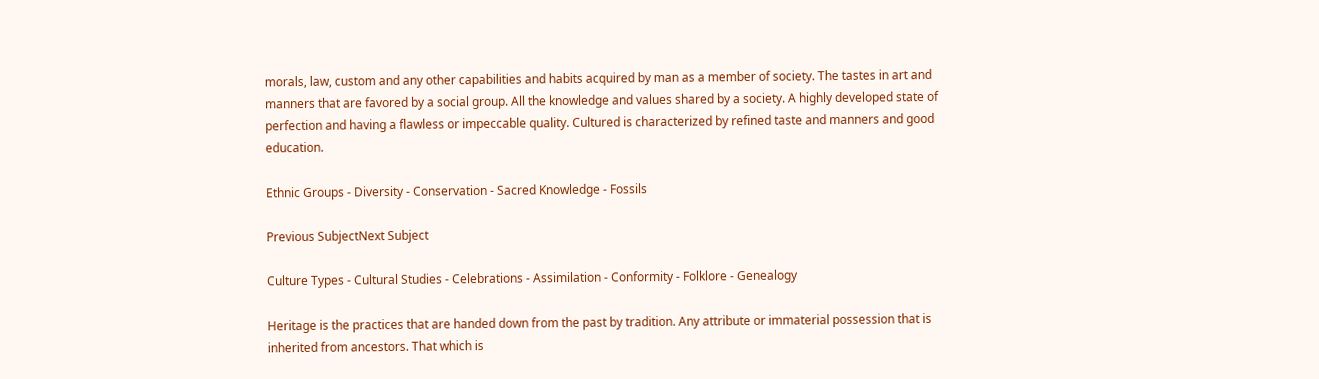morals, law, custom and any other capabilities and habits acquired by man as a member of society. The tastes in art and manners that are favored by a social group. All the knowledge and values shared by a society. A highly developed state of perfection and having a flawless or impeccable quality. Cultured is characterized by refined taste and manners and good education.

Ethnic Groups - Diversity - Conservation - Sacred Knowledge - Fossils

Previous SubjectNext Subject

Culture Types - Cultural Studies - Celebrations - Assimilation - Conformity - Folklore - Genealogy

Heritage is the practices that are handed down from the past by tradition. Any attribute or immaterial possession that is inherited from ancestors. That which is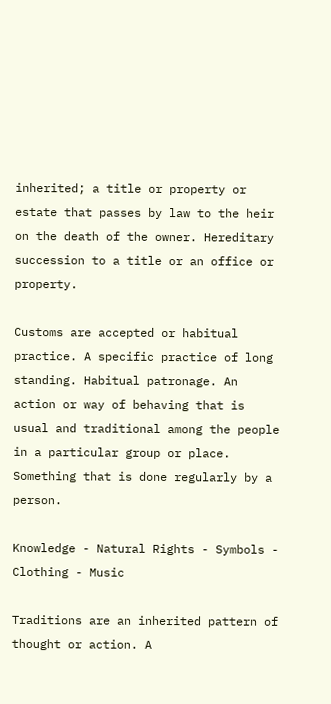inherited; a title or property or estate that passes by law to the heir on the death of the owner. Hereditary succession to a title or an office or property.

Customs are accepted or habitual practice. A specific practice of long standing. Habitual patronage. An action or way of behaving that is usual and traditional among the people in a particular group or place. Something that is done regularly by a person.

Knowledge - Natural Rights - Symbols - Clothing - Music

Traditions are an inherited pattern of thought or action. A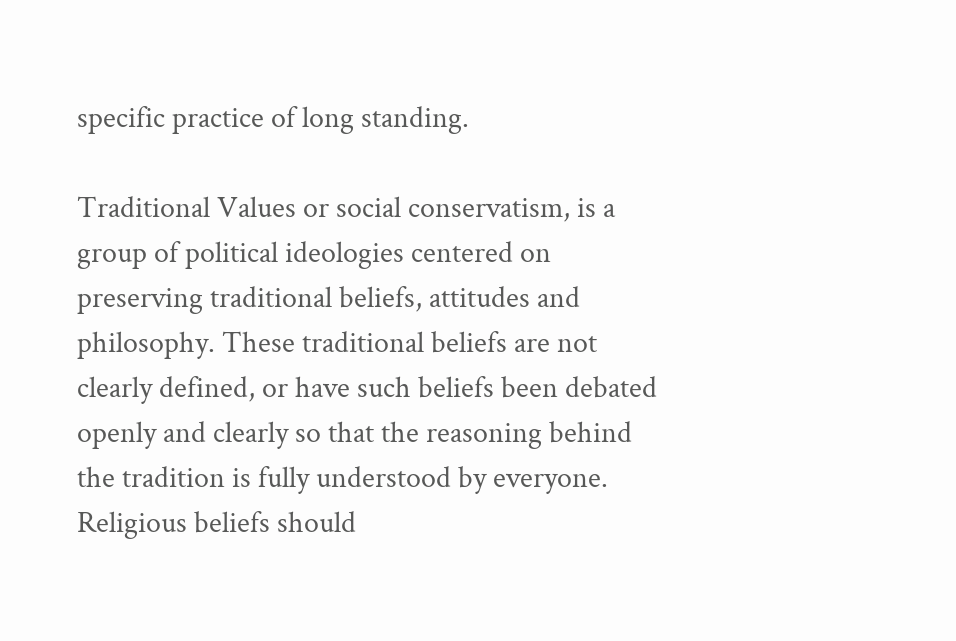specific practice of long standing.

Traditional Values or social conservatism, is a group of political ideologies centered on preserving traditional beliefs, attitudes and philosophy. These traditional beliefs are not clearly defined, or have such beliefs been debated openly and clearly so that the reasoning behind the tradition is fully understood by everyone. Religious beliefs should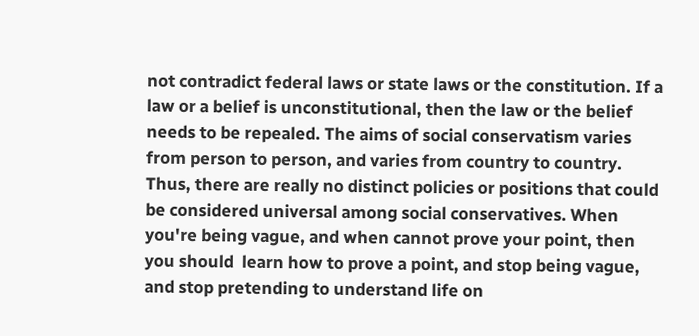not contradict federal laws or state laws or the constitution. If a law or a belief is unconstitutional, then the law or the belief needs to be repealed. The aims of social conservatism varies from person to person, and varies from country to country. Thus, there are really no distinct policies or positions that could be considered universal among social conservatives. When you're being vague, and when cannot prove your point, then you should  learn how to prove a point, and stop being vague, and stop pretending to understand life on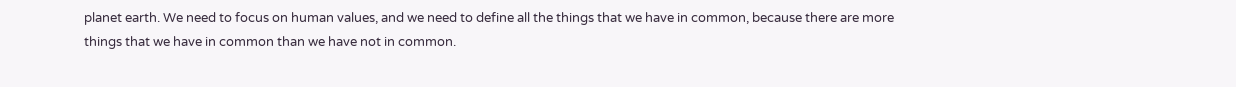planet earth. We need to focus on human values, and we need to define all the things that we have in common, because there are more things that we have in common than we have not in common.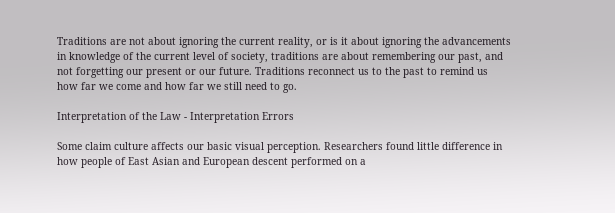Traditions are not about ignoring the current reality, or is it about ignoring the advancements in knowledge of the current level of society, traditions are about remembering our past, and not forgetting our present or our future. Traditions reconnect us to the past to remind us how far we come and how far we still need to go.

Interpretation of the Law - Interpretation Errors

Some claim culture affects our basic visual perception. Researchers found little difference in how people of East Asian and European descent performed on a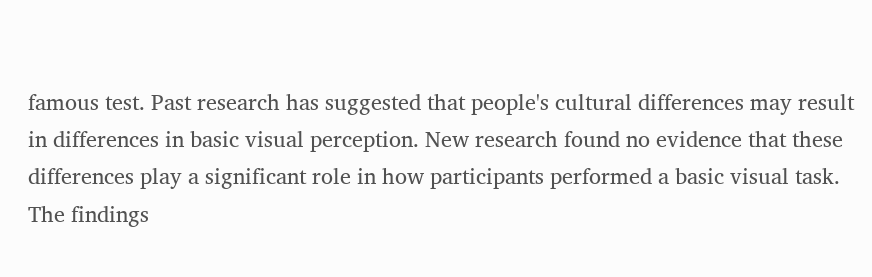famous test. Past research has suggested that people's cultural differences may result in differences in basic visual perception. New research found no evidence that these differences play a significant role in how participants performed a basic visual task. The findings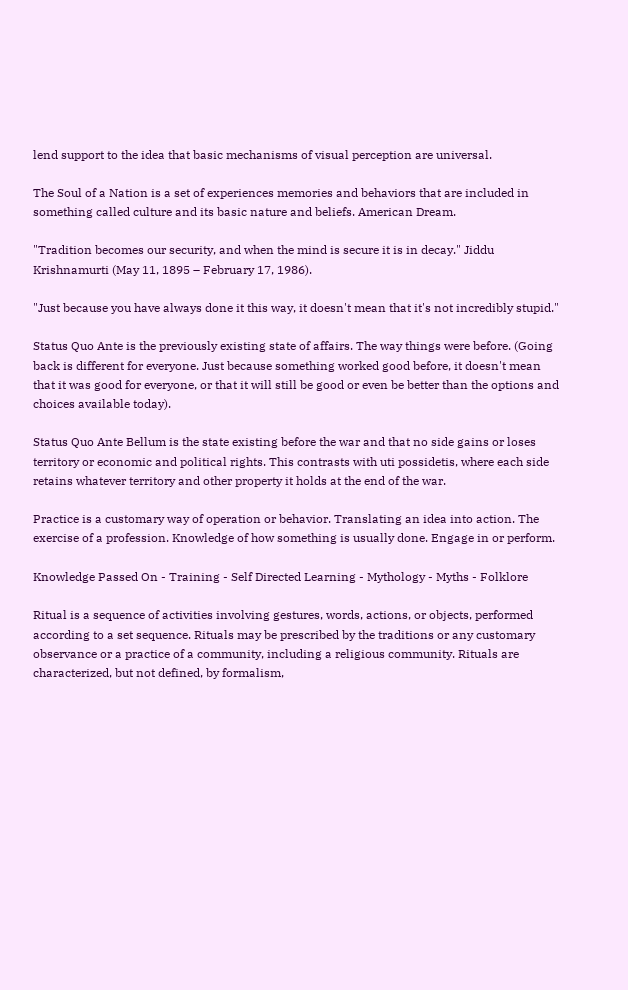lend support to the idea that basic mechanisms of visual perception are universal.

The Soul of a Nation is a set of experiences memories and behaviors that are included in something called culture and its basic nature and beliefs. American Dream.

"Tradition becomes our security, and when the mind is secure it is in decay." Jiddu Krishnamurti (May 11, 1895 – February 17, 1986).

"Just because you have always done it this way, it doesn't mean that it's not incredibly stupid."

Status Quo Ante is the previously existing state of affairs. The way things were before. (Going back is different for everyone. Just because something worked good before, it doesn't mean that it was good for everyone, or that it will still be good or even be better than the options and choices available today).

Status Quo Ante Bellum is the state existing before the war and that no side gains or loses territory or economic and political rights. This contrasts with uti possidetis, where each side retains whatever territory and other property it holds at the end of the war.

Practice is a customary way of operation or behavior. Translating an idea into action. The exercise of a profession. Knowledge of how something is usually done. Engage in or perform.

Knowledge Passed On - Training - Self Directed Learning - Mythology - Myths - Folklore

Ritual is a sequence of activities involving gestures, words, actions, or objects, performed according to a set sequence. Rituals may be prescribed by the traditions or any customary observance or a practice of a community, including a religious community. Rituals are characterized, but not defined, by formalism,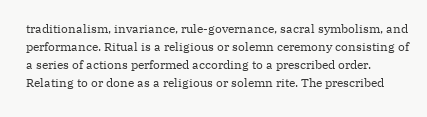traditionalism, invariance, rule-governance, sacral symbolism, and performance. Ritual is a religious or solemn ceremony consisting of a series of actions performed according to a prescribed order. Relating to or done as a religious or solemn rite. The prescribed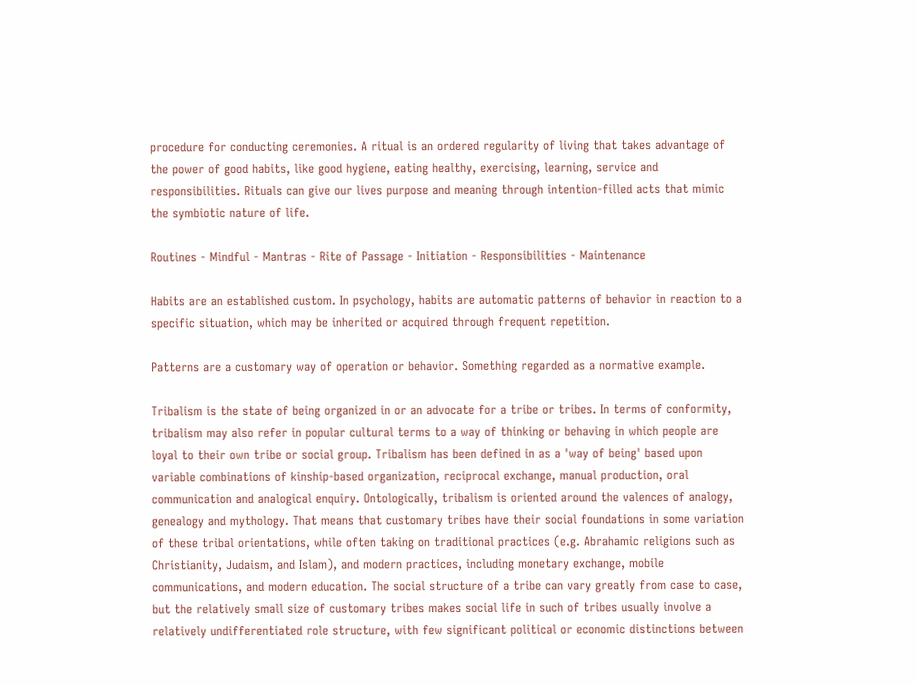procedure for conducting ceremonies. A ritual is an ordered regularity of living that takes advantage of the power of good habits, like good hygiene, eating healthy, exercising, learning, service and responsibilities. Rituals can give our lives purpose and meaning through intention-filled acts that mimic the symbiotic nature of life.

Routines - Mindful - Mantras - Rite of Passage - Initiation - Responsibilities - Maintenance

Habits are an established custom. In psychology, habits are automatic patterns of behavior in reaction to a specific situation, which may be inherited or acquired through frequent repetition.

Patterns are a customary way of operation or behavior. Something regarded as a normative example.

Tribalism is the state of being organized in or an advocate for a tribe or tribes. In terms of conformity, tribalism may also refer in popular cultural terms to a way of thinking or behaving in which people are loyal to their own tribe or social group. Tribalism has been defined in as a 'way of being' based upon variable combinations of kinship-based organization, reciprocal exchange, manual production, oral communication and analogical enquiry. Ontologically, tribalism is oriented around the valences of analogy, genealogy and mythology. That means that customary tribes have their social foundations in some variation of these tribal orientations, while often taking on traditional practices (e.g. Abrahamic religions such as Christianity, Judaism, and Islam), and modern practices, including monetary exchange, mobile communications, and modern education. The social structure of a tribe can vary greatly from case to case, but the relatively small size of customary tribes makes social life in such of tribes usually involve a relatively undifferentiated role structure, with few significant political or economic distinctions between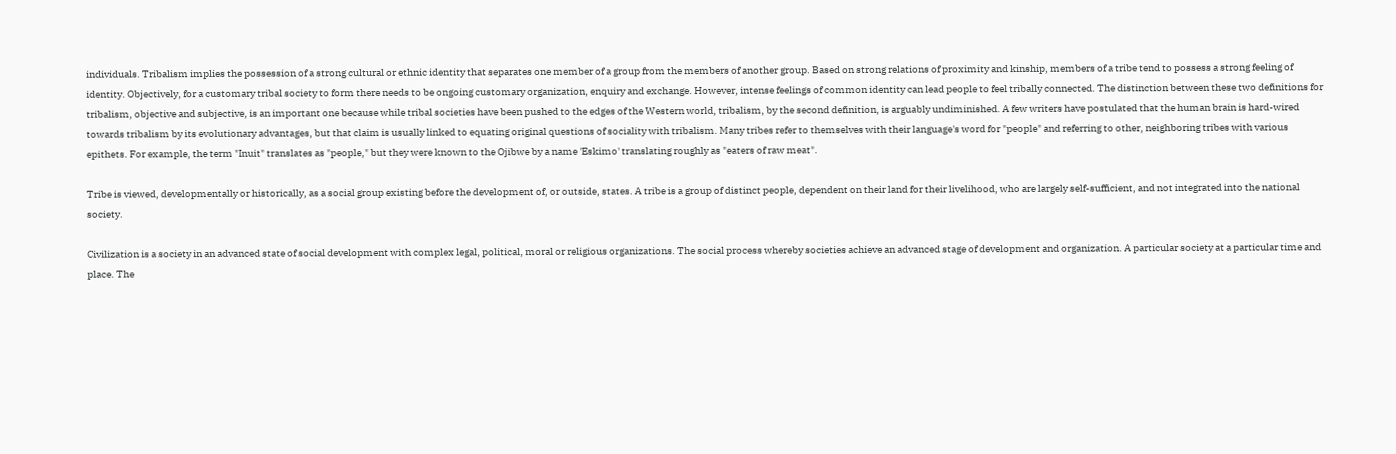individuals. Tribalism implies the possession of a strong cultural or ethnic identity that separates one member of a group from the members of another group. Based on strong relations of proximity and kinship, members of a tribe tend to possess a strong feeling of identity. Objectively, for a customary tribal society to form there needs to be ongoing customary organization, enquiry and exchange. However, intense feelings of common identity can lead people to feel tribally connected. The distinction between these two definitions for tribalism, objective and subjective, is an important one because while tribal societies have been pushed to the edges of the Western world, tribalism, by the second definition, is arguably undiminished. A few writers have postulated that the human brain is hard-wired towards tribalism by its evolutionary advantages, but that claim is usually linked to equating original questions of sociality with tribalism. Many tribes refer to themselves with their language's word for "people" and referring to other, neighboring tribes with various epithets. For example, the term "Inuit" translates as "people," but they were known to the Ojibwe by a name 'Eskimo' translating roughly as "eaters of raw meat".

Tribe is viewed, developmentally or historically, as a social group existing before the development of, or outside, states. A tribe is a group of distinct people, dependent on their land for their livelihood, who are largely self-sufficient, and not integrated into the national society.

Civilization is a society in an advanced state of social development with complex legal, political, moral or religious organizations. The social process whereby societies achieve an advanced stage of development and organization. A particular society at a particular time and place. The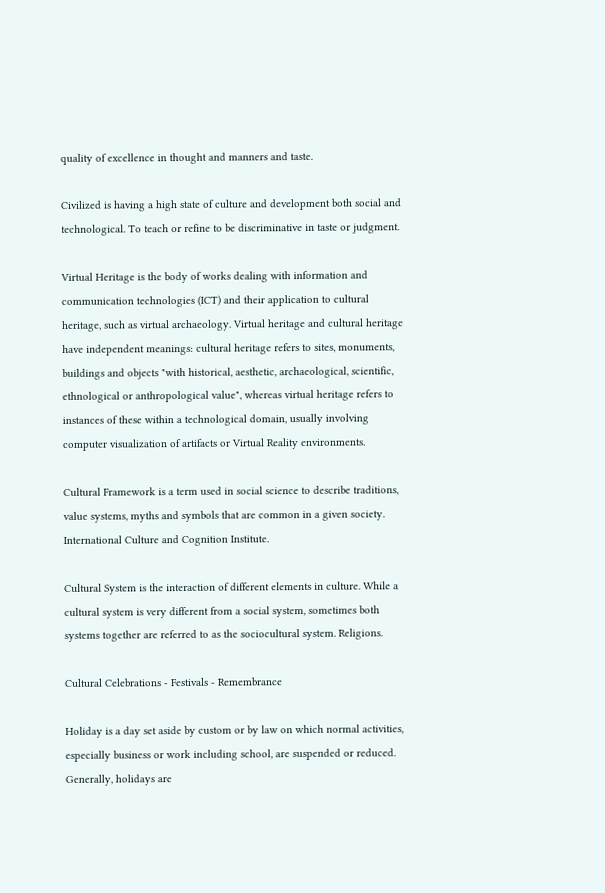quality of excellence in thought and manners and taste.

Civilized is having a high state of culture and development both social and technological. To teach or refine to be discriminative in taste or judgment.

Virtual Heritage is the body of works dealing with information and communication technologies (ICT) and their application to cultural heritage, such as virtual archaeology. Virtual heritage and cultural heritage have independent meanings: cultural heritage refers to sites, monuments, buildings and objects "with historical, aesthetic, archaeological, scientific, ethnological or anthropological value", whereas virtual heritage refers to instances of these within a technological domain, usually involving computer visualization of artifacts or Virtual Reality environments.

Cultural Framework is a term used in social science to describe traditions, value systems, myths and symbols that are common in a given society. International Culture and Cognition Institute.

Cultural System is the interaction of different elements in culture. While a cultural system is very different from a social system, sometimes both systems together are referred to as the sociocultural system. Religions.

Cultural Celebrations - Festivals - Remembrance

Holiday is a day set aside by custom or by law on which normal activities, especially business or work including school, are suspended or reduced. Generally, holidays are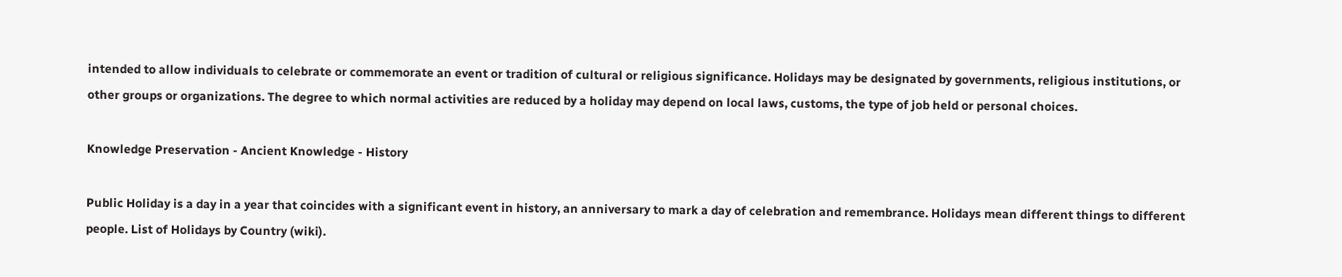intended to allow individuals to celebrate or commemorate an event or tradition of cultural or religious significance. Holidays may be designated by governments, religious institutions, or other groups or organizations. The degree to which normal activities are reduced by a holiday may depend on local laws, customs, the type of job held or personal choices.

Knowledge Preservation - Ancient Knowledge - History

Public Holiday is a day in a year that coincides with a significant event in history, an anniversary to mark a day of celebration and remembrance. Holidays mean different things to different people. List of Holidays by Country (wiki).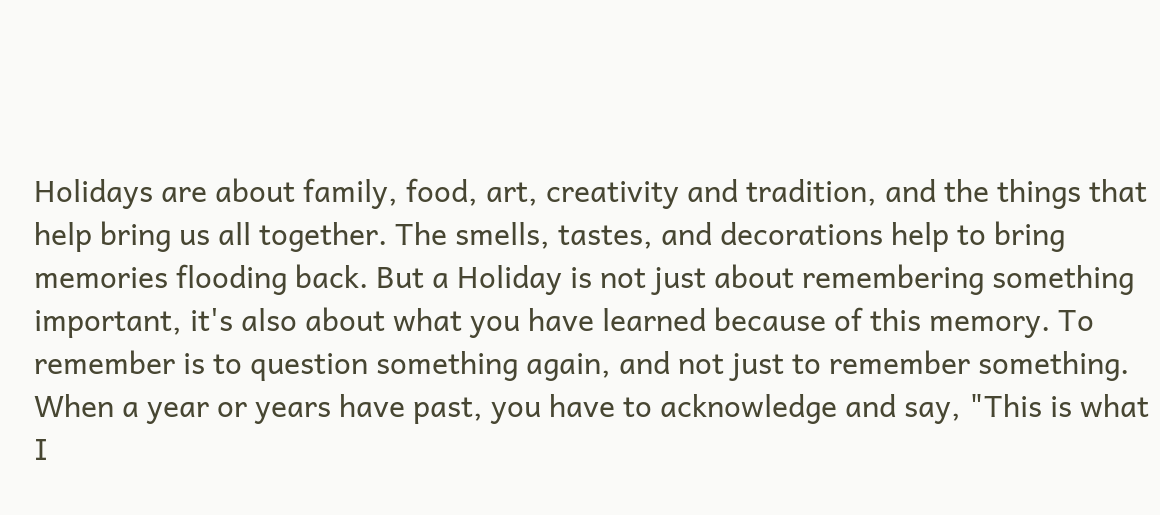Holidays are about family, food, art, creativity and tradition, and the things that help bring us all together. The smells, tastes, and decorations help to bring memories flooding back. But a Holiday is not just about remembering something important, it's also about what you have learned because of this memory. To remember is to question something again, and not just to remember something. When a year or years have past, you have to acknowledge and say, "This is what I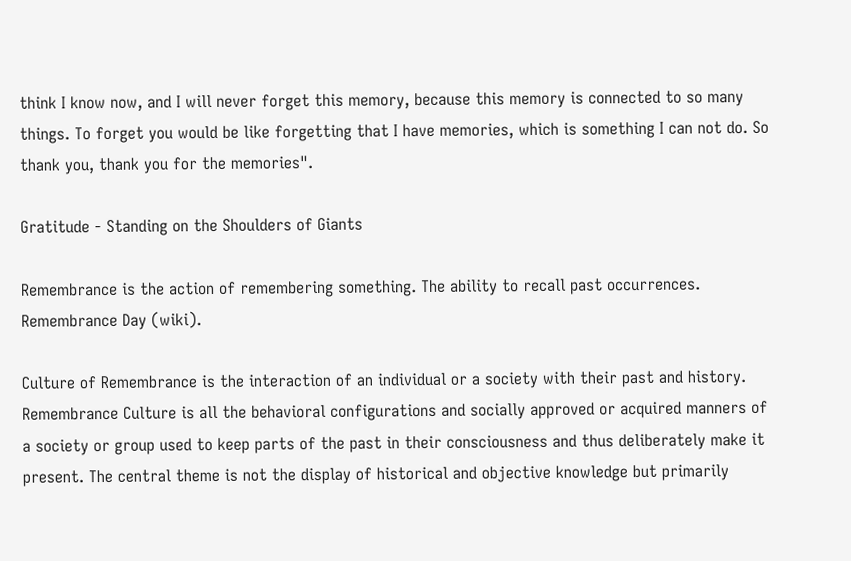think I know now, and I will never forget this memory, because this memory is connected to so many things. To forget you would be like forgetting that I have memories, which is something I can not do. So thank you, thank you for the memories".

Gratitude - Standing on the Shoulders of Giants

Remembrance is the action of remembering something. The ability to recall past occurrences. Remembrance Day (wiki).

Culture of Remembrance is the interaction of an individual or a society with their past and history. Remembrance Culture is all the behavioral configurations and socially approved or acquired manners of a society or group used to keep parts of the past in their consciousness and thus deliberately make it present. The central theme is not the display of historical and objective knowledge but primarily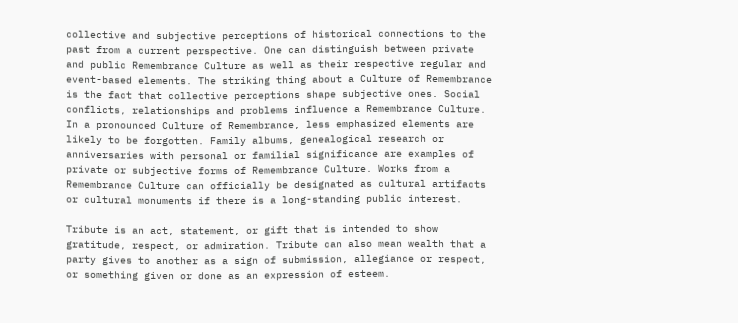collective and subjective perceptions of historical connections to the past from a current perspective. One can distinguish between private and public Remembrance Culture as well as their respective regular and event-based elements. The striking thing about a Culture of Remembrance is the fact that collective perceptions shape subjective ones. Social conflicts, relationships and problems influence a Remembrance Culture. In a pronounced Culture of Remembrance, less emphasized elements are likely to be forgotten. Family albums, genealogical research or anniversaries with personal or familial significance are examples of private or subjective forms of Remembrance Culture. Works from a Remembrance Culture can officially be designated as cultural artifacts or cultural monuments if there is a long-standing public interest.

Tribute is an act, statement, or gift that is intended to show gratitude, respect, or admiration. Tribute can also mean wealth that a party gives to another as a sign of submission, allegiance or respect, or something given or done as an expression of esteem.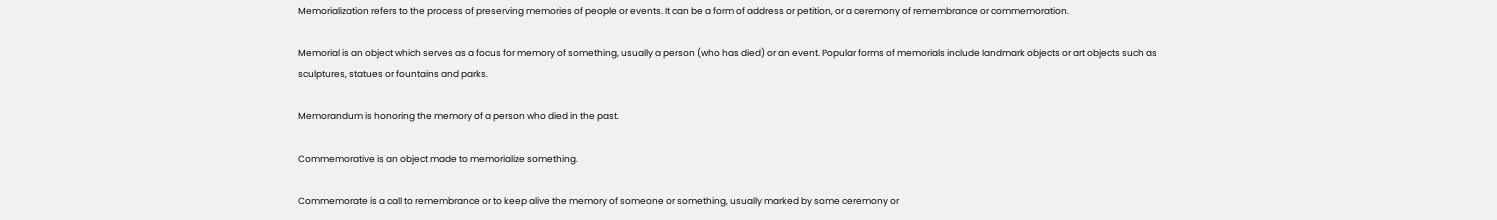Memorialization refers to the process of preserving memories of people or events. It can be a form of address or petition, or a ceremony of remembrance or commemoration.

Memorial is an object which serves as a focus for memory of something, usually a person (who has died) or an event. Popular forms of memorials include landmark objects or art objects such as sculptures, statues or fountains and parks.

Memorandum is honoring the memory of a person who died in the past.

Commemorative is an object made to memorialize something.

Commemorate is a call to remembrance or to keep alive the memory of someone or something, usually marked by some ceremony or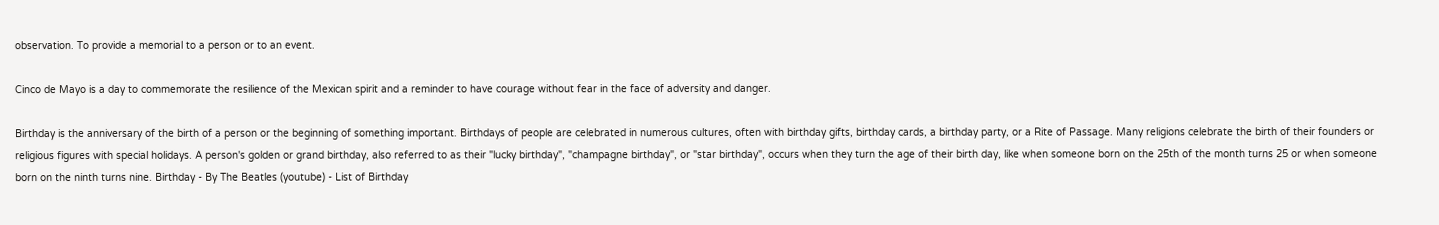observation. To provide a memorial to a person or to an event.

Cinco de Mayo is a day to commemorate the resilience of the Mexican spirit and a reminder to have courage without fear in the face of adversity and danger.

Birthday is the anniversary of the birth of a person or the beginning of something important. Birthdays of people are celebrated in numerous cultures, often with birthday gifts, birthday cards, a birthday party, or a Rite of Passage. Many religions celebrate the birth of their founders or religious figures with special holidays. A person's golden or grand birthday, also referred to as their "lucky birthday", "champagne birthday", or "star birthday", occurs when they turn the age of their birth day, like when someone born on the 25th of the month turns 25 or when someone born on the ninth turns nine. Birthday - By The Beatles (youtube) - List of Birthday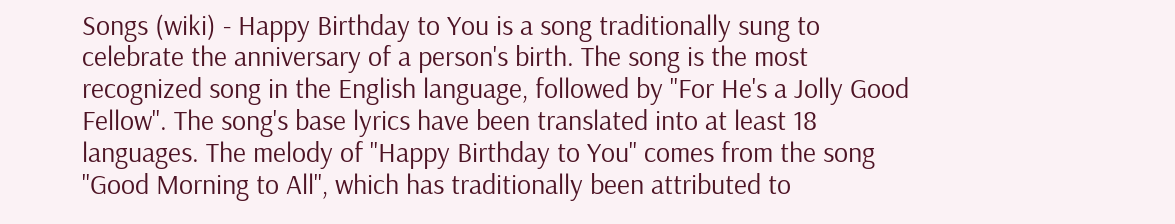Songs (wiki) - Happy Birthday to You is a song traditionally sung to celebrate the anniversary of a person's birth. The song is the most recognized song in the English language, followed by "For He's a Jolly Good Fellow". The song's base lyrics have been translated into at least 18 languages. The melody of "Happy Birthday to You" comes from the song "Good Morning to All", which has traditionally been attributed to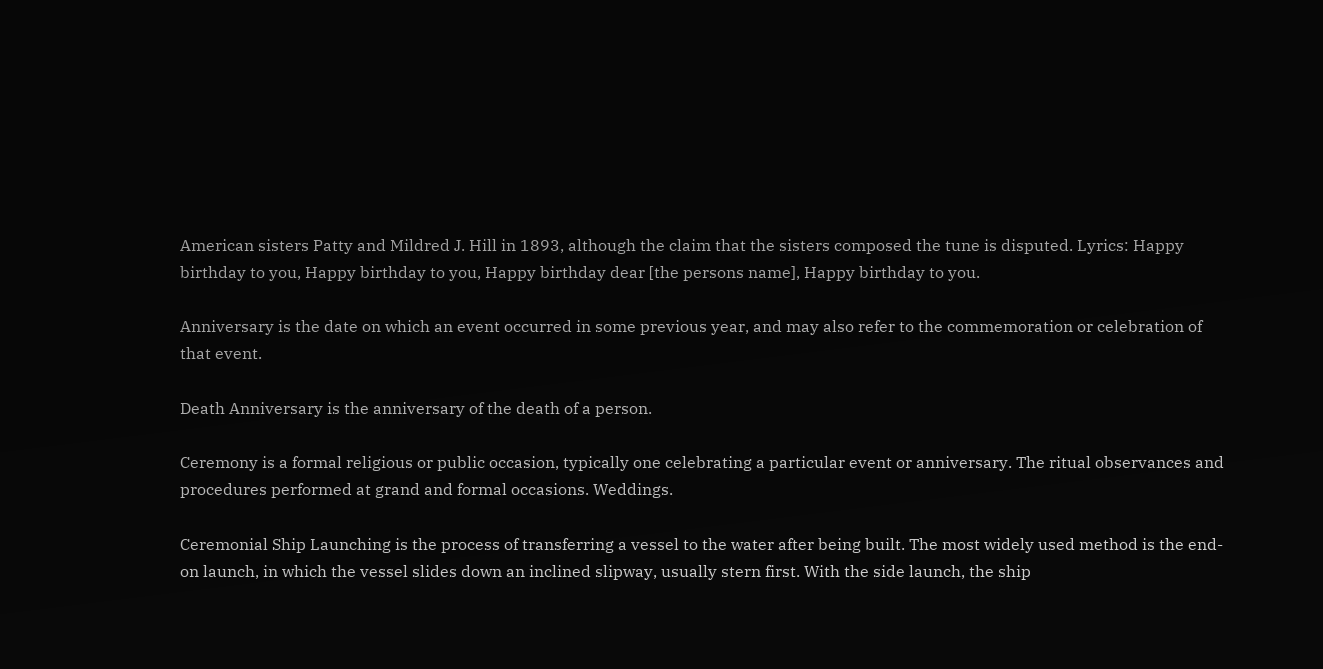American sisters Patty and Mildred J. Hill in 1893, although the claim that the sisters composed the tune is disputed. Lyrics: Happy birthday to you, Happy birthday to you, Happy birthday dear [the persons name], Happy birthday to you.

Anniversary is the date on which an event occurred in some previous year, and may also refer to the commemoration or celebration of that event.

Death Anniversary is the anniversary of the death of a person.

Ceremony is a formal religious or public occasion, typically one celebrating a particular event or anniversary. The ritual observances and procedures performed at grand and formal occasions. Weddings.

Ceremonial Ship Launching is the process of transferring a vessel to the water after being built. The most widely used method is the end-on launch, in which the vessel slides down an inclined slipway, usually stern first. With the side launch, the ship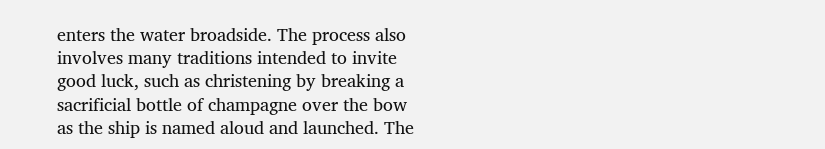enters the water broadside. The process also involves many traditions intended to invite good luck, such as christening by breaking a sacrificial bottle of champagne over the bow as the ship is named aloud and launched. The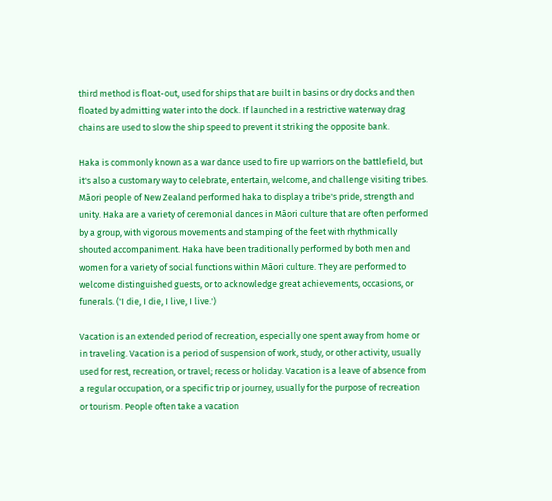third method is float-out, used for ships that are built in basins or dry docks and then floated by admitting water into the dock. If launched in a restrictive waterway drag chains are used to slow the ship speed to prevent it striking the opposite bank.

Haka is commonly known as a war dance used to fire up warriors on the battlefield, but it's also a customary way to celebrate, entertain, welcome, and challenge visiting tribes. Māori people of New Zealand performed haka to display a tribe's pride, strength and unity. Haka are a variety of ceremonial dances in Māori culture that are often performed by a group, with vigorous movements and stamping of the feet with rhythmically shouted accompaniment. Haka have been traditionally performed by both men and women for a variety of social functions within Māori culture. They are performed to welcome distinguished guests, or to acknowledge great achievements, occasions, or funerals. ('I die, I die, I live, I live.')

Vacation is an extended period of recreation, especially one spent away from home or in traveling. Vacation is a period of suspension of work, study, or other activity, usually used for rest, recreation, or travel; recess or holiday. Vacation is a leave of absence from a regular occupation, or a specific trip or journey, usually for the purpose of recreation or tourism. People often take a vacation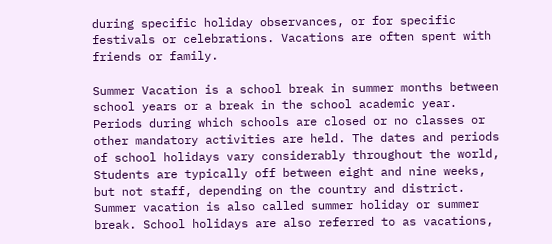during specific holiday observances, or for specific festivals or celebrations. Vacations are often spent with friends or family.

Summer Vacation is a school break in summer months between school years or a break in the school academic year. Periods during which schools are closed or no classes or other mandatory activities are held. The dates and periods of school holidays vary considerably throughout the world, Students are typically off between eight and nine weeks, but not staff, depending on the country and district. Summer vacation is also called summer holiday or summer break. School holidays are also referred to as vacations,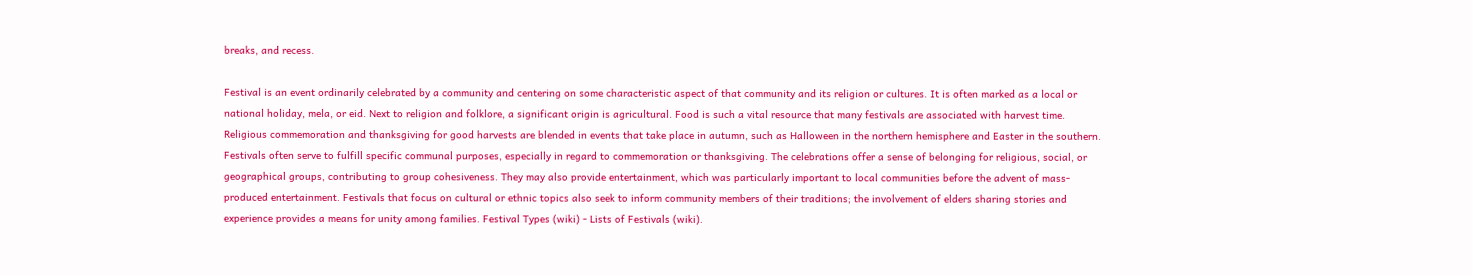breaks, and recess.

Festival is an event ordinarily celebrated by a community and centering on some characteristic aspect of that community and its religion or cultures. It is often marked as a local or national holiday, mela, or eid. Next to religion and folklore, a significant origin is agricultural. Food is such a vital resource that many festivals are associated with harvest time. Religious commemoration and thanksgiving for good harvests are blended in events that take place in autumn, such as Halloween in the northern hemisphere and Easter in the southern. Festivals often serve to fulfill specific communal purposes, especially in regard to commemoration or thanksgiving. The celebrations offer a sense of belonging for religious, social, or geographical groups, contributing to group cohesiveness. They may also provide entertainment, which was particularly important to local communities before the advent of mass-produced entertainment. Festivals that focus on cultural or ethnic topics also seek to inform community members of their traditions; the involvement of elders sharing stories and experience provides a means for unity among families. Festival Types (wiki) - Lists of Festivals (wiki).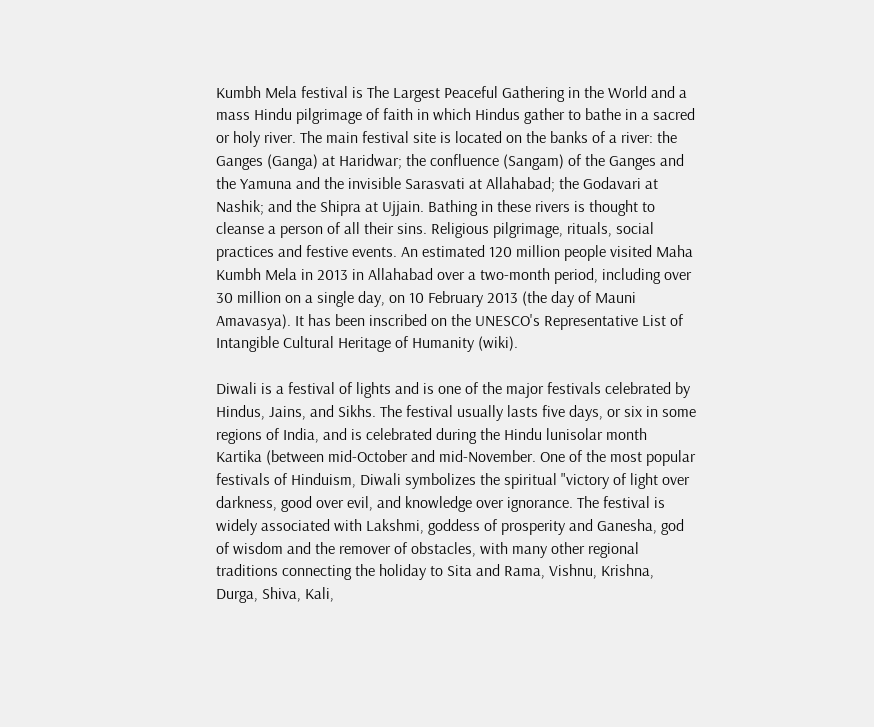Kumbh Mela festival is The Largest Peaceful Gathering in the World and a mass Hindu pilgrimage of faith in which Hindus gather to bathe in a sacred or holy river. The main festival site is located on the banks of a river: the Ganges (Ganga) at Haridwar; the confluence (Sangam) of the Ganges and the Yamuna and the invisible Sarasvati at Allahabad; the Godavari at Nashik; and the Shipra at Ujjain. Bathing in these rivers is thought to cleanse a person of all their sins. Religious pilgrimage, rituals, social practices and festive events. An estimated 120 million people visited Maha Kumbh Mela in 2013 in Allahabad over a two-month period, including over 30 million on a single day, on 10 February 2013 (the day of Mauni Amavasya). It has been inscribed on the UNESCO's Representative List of Intangible Cultural Heritage of Humanity (wiki).

Diwali is a festival of lights and is one of the major festivals celebrated by Hindus, Jains, and Sikhs. The festival usually lasts five days, or six in some regions of India, and is celebrated during the Hindu lunisolar month Kartika (between mid-October and mid-November. One of the most popular festivals of Hinduism, Diwali symbolizes the spiritual "victory of light over darkness, good over evil, and knowledge over ignorance. The festival is widely associated with Lakshmi, goddess of prosperity and Ganesha, god of wisdom and the remover of obstacles, with many other regional traditions connecting the holiday to Sita and Rama, Vishnu, Krishna, Durga, Shiva, Kali,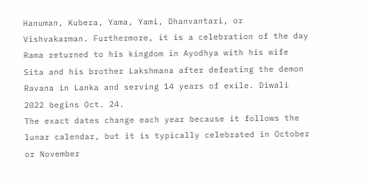Hanuman, Kubera, Yama, Yami, Dhanvantari, or Vishvakarman. Furthermore, it is a celebration of the day Rama returned to his kingdom in Ayodhya with his wife Sita and his brother Lakshmana after defeating the demon Ravana in Lanka and serving 14 years of exile. Diwali 2022 begins Oct. 24.
The exact dates change each year because it follows the lunar calendar, but it is typically celebrated in October or November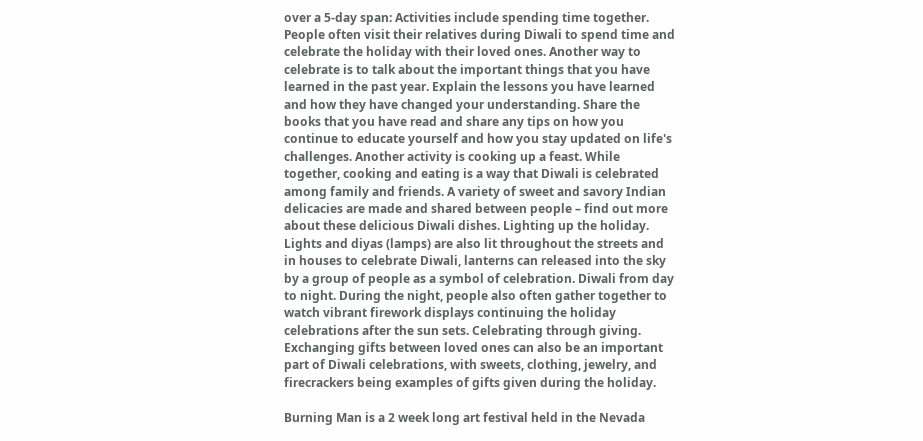over a 5-day span: Activities include spending time together. People often visit their relatives during Diwali to spend time and celebrate the holiday with their loved ones. Another way to celebrate is to talk about the important things that you have learned in the past year. Explain the lessons you have learned and how they have changed your understanding. Share the books that you have read and share any tips on how you continue to educate yourself and how you stay updated on life's challenges. Another activity is cooking up a feast. While together, cooking and eating is a way that Diwali is celebrated among family and friends. A variety of sweet and savory Indian delicacies are made and shared between people – find out more about these delicious Diwali dishes. Lighting up the holiday. Lights and diyas (lamps) are also lit throughout the streets and in houses to celebrate Diwali, lanterns can released into the sky by a group of people as a symbol of celebration. Diwali from day to night. During the night, people also often gather together to watch vibrant firework displays continuing the holiday celebrations after the sun sets. Celebrating through giving. Exchanging gifts between loved ones can also be an important part of Diwali celebrations, with sweets, clothing, jewelry, and firecrackers being examples of gifts given during the holiday.

Burning Man is a 2 week long art festival held in the Nevada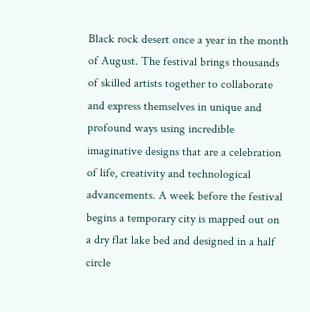Black rock desert once a year in the month of August. The festival brings thousands of skilled artists together to collaborate and express themselves in unique and profound ways using incredible imaginative designs that are a celebration of life, creativity and technological advancements. A week before the festival begins a temporary city is mapped out on a dry flat lake bed and designed in a half circle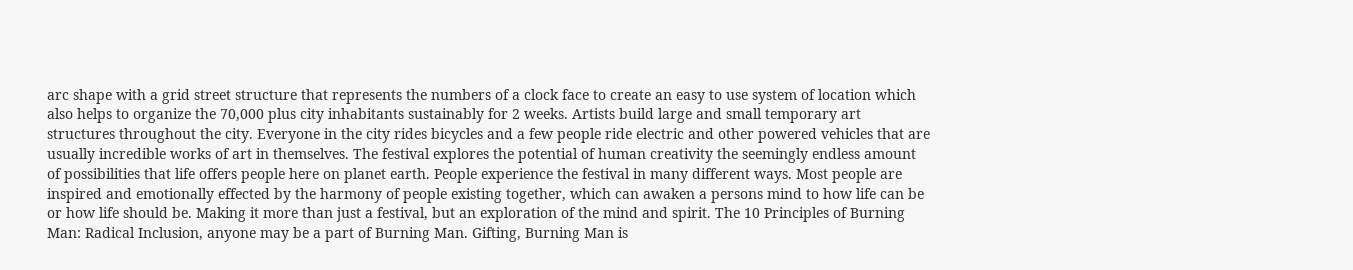arc shape with a grid street structure that represents the numbers of a clock face to create an easy to use system of location which also helps to organize the 70,000 plus city inhabitants sustainably for 2 weeks. Artists build large and small temporary art structures throughout the city. Everyone in the city rides bicycles and a few people ride electric and other powered vehicles that are usually incredible works of art in themselves. The festival explores the potential of human creativity the seemingly endless amount of possibilities that life offers people here on planet earth. People experience the festival in many different ways. Most people are inspired and emotionally effected by the harmony of people existing together, which can awaken a persons mind to how life can be or how life should be. Making it more than just a festival, but an exploration of the mind and spirit. The 10 Principles of Burning Man: Radical Inclusion, anyone may be a part of Burning Man. Gifting, Burning Man is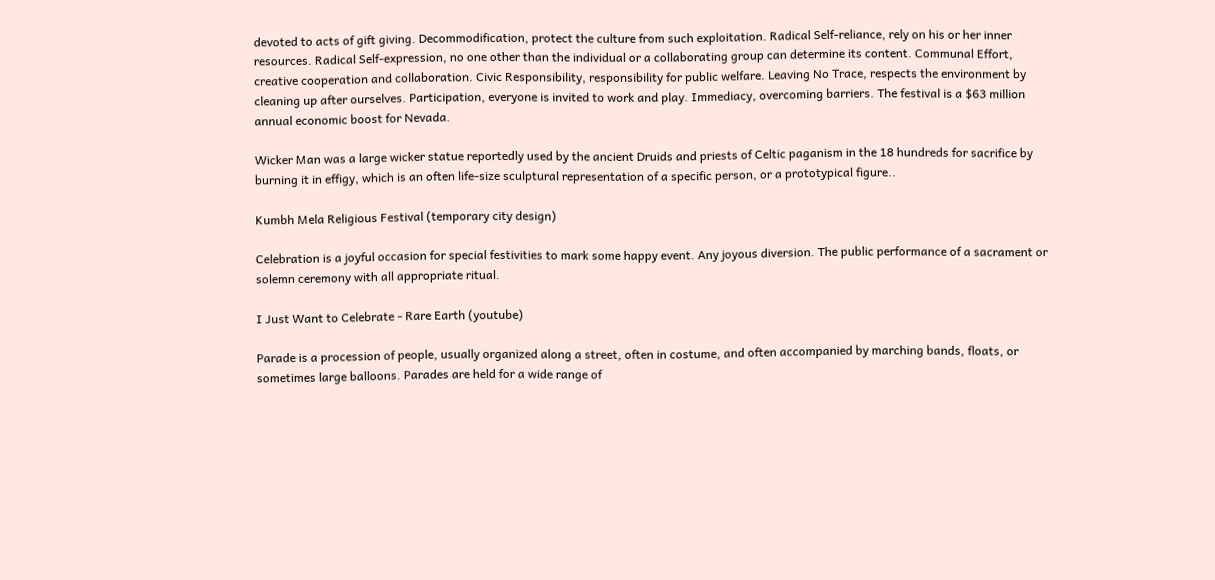devoted to acts of gift giving. Decommodification, protect the culture from such exploitation. Radical Self-reliance, rely on his or her inner resources. Radical Self-expression, no one other than the individual or a collaborating group can determine its content. Communal Effort, creative cooperation and collaboration. Civic Responsibility, responsibility for public welfare. Leaving No Trace, respects the environment by cleaning up after ourselves. Participation, everyone is invited to work and play. Immediacy, overcoming barriers. The festival is a $63 million annual economic boost for Nevada.

Wicker Man was a large wicker statue reportedly used by the ancient Druids and priests of Celtic paganism in the 18 hundreds for sacrifice by burning it in effigy, which is an often life-size sculptural representation of a specific person, or a prototypical figure..

Kumbh Mela Religious Festival (temporary city design)

Celebration is a joyful occasion for special festivities to mark some happy event. Any joyous diversion. The public performance of a sacrament or solemn ceremony with all appropriate ritual.

I Just Want to Celebrate - Rare Earth (youtube)

Parade is a procession of people, usually organized along a street, often in costume, and often accompanied by marching bands, floats, or sometimes large balloons. Parades are held for a wide range of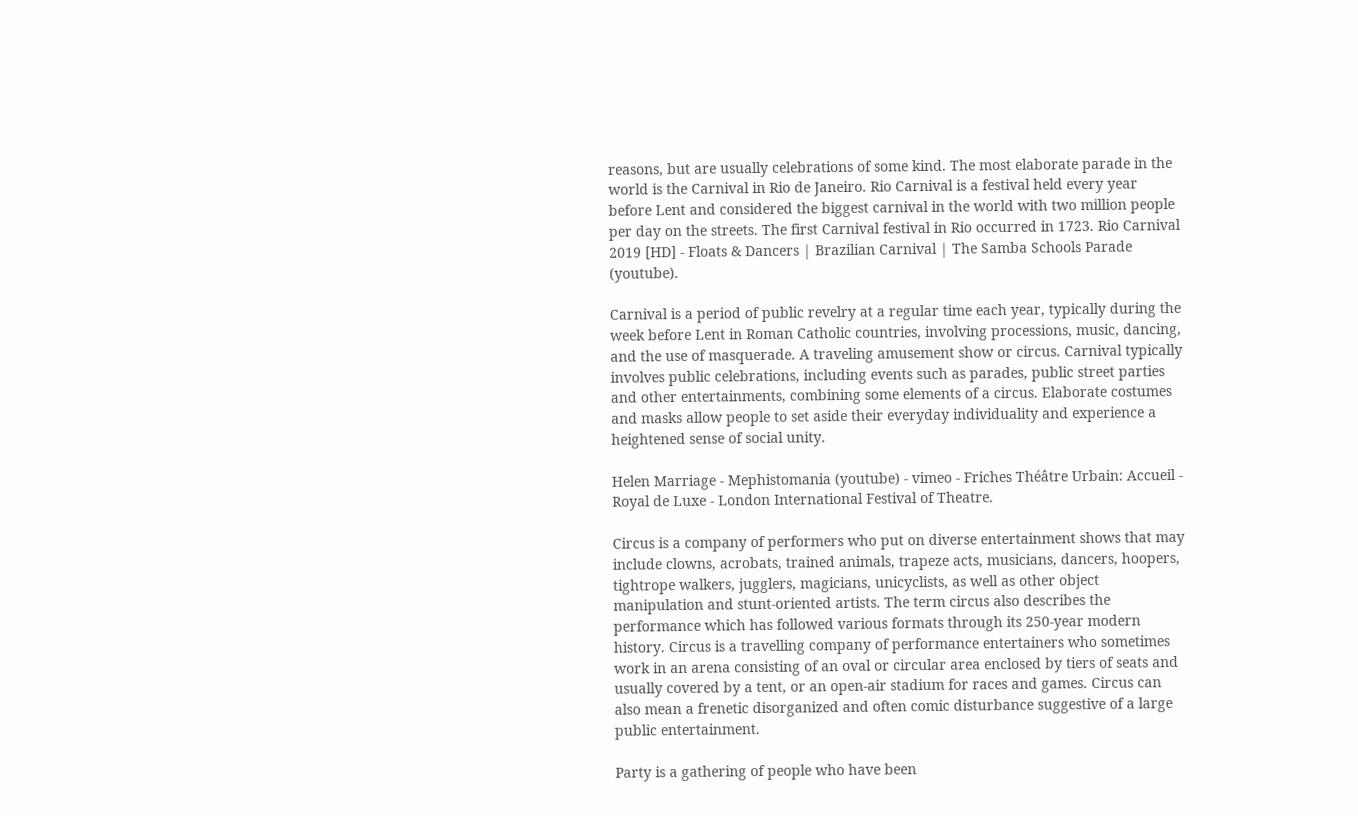reasons, but are usually celebrations of some kind. The most elaborate parade in the world is the Carnival in Rio de Janeiro. Rio Carnival is a festival held every year before Lent and considered the biggest carnival in the world with two million people per day on the streets. The first Carnival festival in Rio occurred in 1723. Rio Carnival 2019 [HD] - Floats & Dancers | Brazilian Carnival | The Samba Schools Parade (youtube).

Carnival is a period of public revelry at a regular time each year, typically during the week before Lent in Roman Catholic countries, involving processions, music, dancing, and the use of masquerade. A traveling amusement show or circus. Carnival typically involves public celebrations, including events such as parades, public street parties and other entertainments, combining some elements of a circus. Elaborate costumes and masks allow people to set aside their everyday individuality and experience a heightened sense of social unity.

Helen Marriage - Mephistomania (youtube) - vimeo - Friches Théâtre Urbain: Accueil - Royal de Luxe - London International Festival of Theatre.

Circus is a company of performers who put on diverse entertainment shows that may include clowns, acrobats, trained animals, trapeze acts, musicians, dancers, hoopers, tightrope walkers, jugglers, magicians, unicyclists, as well as other object manipulation and stunt-oriented artists. The term circus also describes the performance which has followed various formats through its 250-year modern history. Circus is a travelling company of performance entertainers who sometimes work in an arena consisting of an oval or circular area enclosed by tiers of seats and usually covered by a tent, or an open-air stadium for races and games. Circus can also mean a frenetic disorganized and often comic disturbance suggestive of a large public entertainment.

Party is a gathering of people who have been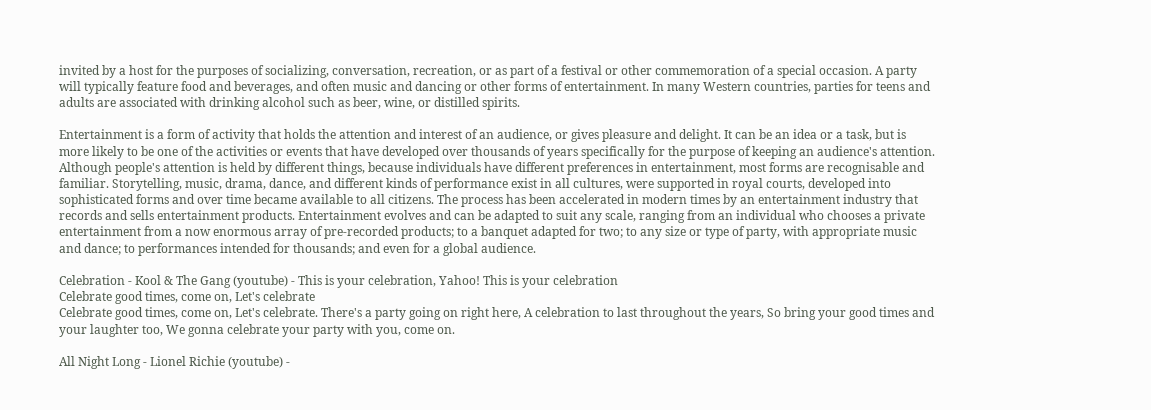invited by a host for the purposes of socializing, conversation, recreation, or as part of a festival or other commemoration of a special occasion. A party will typically feature food and beverages, and often music and dancing or other forms of entertainment. In many Western countries, parties for teens and adults are associated with drinking alcohol such as beer, wine, or distilled spirits.

Entertainment is a form of activity that holds the attention and interest of an audience, or gives pleasure and delight. It can be an idea or a task, but is more likely to be one of the activities or events that have developed over thousands of years specifically for the purpose of keeping an audience's attention. Although people's attention is held by different things, because individuals have different preferences in entertainment, most forms are recognisable and familiar. Storytelling, music, drama, dance, and different kinds of performance exist in all cultures, were supported in royal courts, developed into sophisticated forms and over time became available to all citizens. The process has been accelerated in modern times by an entertainment industry that records and sells entertainment products. Entertainment evolves and can be adapted to suit any scale, ranging from an individual who chooses a private entertainment from a now enormous array of pre-recorded products; to a banquet adapted for two; to any size or type of party, with appropriate music and dance; to performances intended for thousands; and even for a global audience.

Celebration - Kool & The Gang (youtube) - This is your celebration, Yahoo! This is your celebration
Celebrate good times, come on, Let's celebrate
Celebrate good times, come on, Let's celebrate. There's a party going on right here, A celebration to last throughout the years, So bring your good times and your laughter too, We gonna celebrate your party with you, come on.

All Night Long - Lionel Richie (youtube) -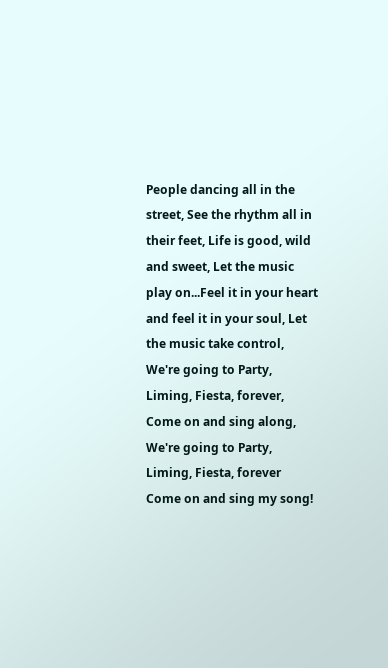People dancing all in the street, See the rhythm all in their feet, Life is good, wild and sweet, Let the music play on...Feel it in your heart and feel it in your soul, Let the music take control, We're going to Party, Liming, Fiesta, forever, Come on and sing along, We're going to Party, Liming, Fiesta, forever
Come on and sing my song!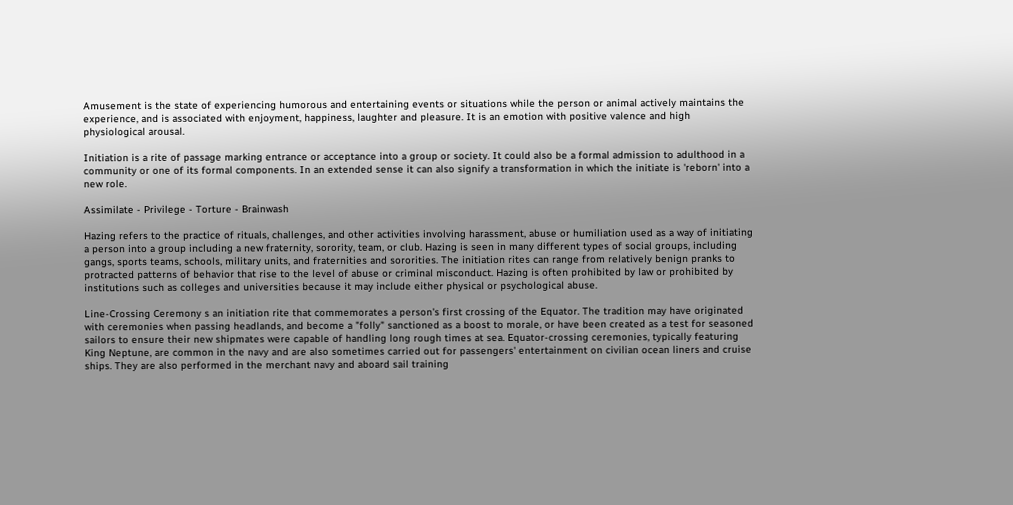Amusement is the state of experiencing humorous and entertaining events or situations while the person or animal actively maintains the experience, and is associated with enjoyment, happiness, laughter and pleasure. It is an emotion with positive valence and high physiological arousal.

Initiation is a rite of passage marking entrance or acceptance into a group or society. It could also be a formal admission to adulthood in a community or one of its formal components. In an extended sense it can also signify a transformation in which the initiate is 'reborn' into a new role.

Assimilate - Privilege - Torture - Brainwash

Hazing refers to the practice of rituals, challenges, and other activities involving harassment, abuse or humiliation used as a way of initiating a person into a group including a new fraternity, sorority, team, or club. Hazing is seen in many different types of social groups, including gangs, sports teams, schools, military units, and fraternities and sororities. The initiation rites can range from relatively benign pranks to protracted patterns of behavior that rise to the level of abuse or criminal misconduct. Hazing is often prohibited by law or prohibited by institutions such as colleges and universities because it may include either physical or psychological abuse.

Line-Crossing Ceremony s an initiation rite that commemorates a person's first crossing of the Equator. The tradition may have originated with ceremonies when passing headlands, and become a "folly" sanctioned as a boost to morale, or have been created as a test for seasoned sailors to ensure their new shipmates were capable of handling long rough times at sea. Equator-crossing ceremonies, typically featuring King Neptune, are common in the navy and are also sometimes carried out for passengers' entertainment on civilian ocean liners and cruise ships. They are also performed in the merchant navy and aboard sail training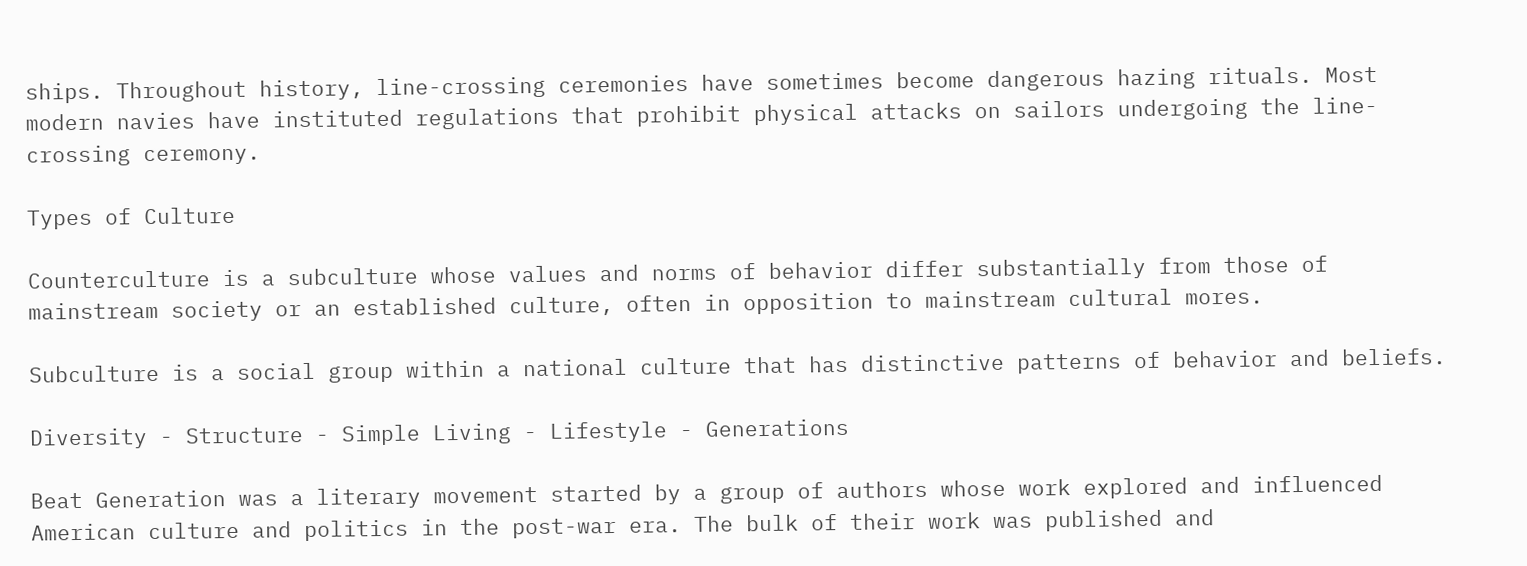ships. Throughout history, line-crossing ceremonies have sometimes become dangerous hazing rituals. Most modern navies have instituted regulations that prohibit physical attacks on sailors undergoing the line-crossing ceremony.

Types of Culture

Counterculture is a subculture whose values and norms of behavior differ substantially from those of mainstream society or an established culture, often in opposition to mainstream cultural mores.

Subculture is a social group within a national culture that has distinctive patterns of behavior and beliefs.

Diversity - Structure - Simple Living - Lifestyle - Generations

Beat Generation was a literary movement started by a group of authors whose work explored and influenced American culture and politics in the post-war era. The bulk of their work was published and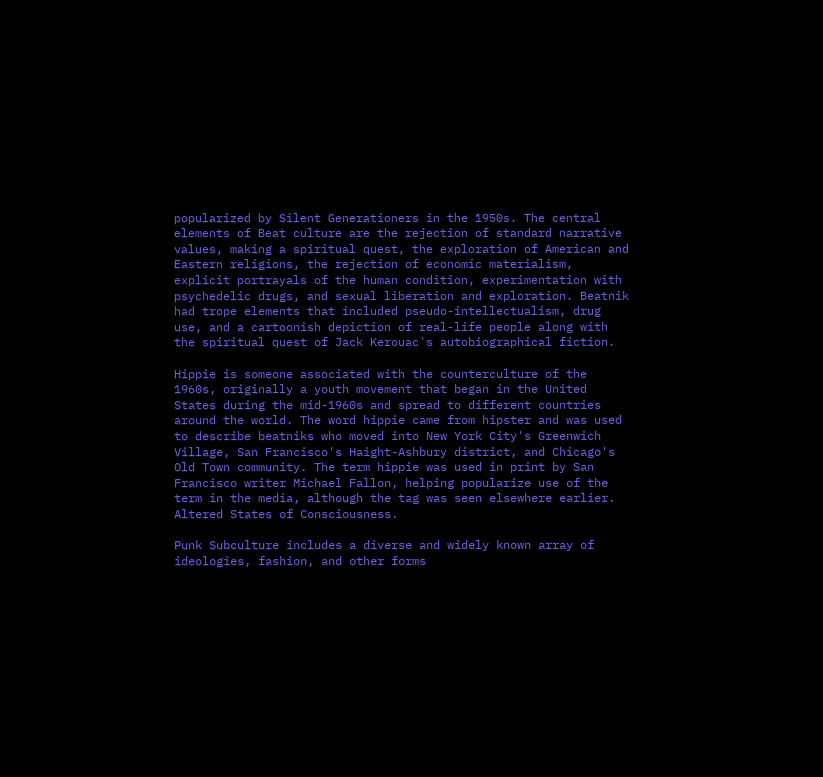popularized by Silent Generationers in the 1950s. The central elements of Beat culture are the rejection of standard narrative values, making a spiritual quest, the exploration of American and Eastern religions, the rejection of economic materialism, explicit portrayals of the human condition, experimentation with psychedelic drugs, and sexual liberation and exploration. Beatnik had trope elements that included pseudo-intellectualism, drug use, and a cartoonish depiction of real-life people along with the spiritual quest of Jack Kerouac's autobiographical fiction.

Hippie is someone associated with the counterculture of the 1960s, originally a youth movement that began in the United States during the mid-1960s and spread to different countries around the world. The word hippie came from hipster and was used to describe beatniks who moved into New York City's Greenwich Village, San Francisco's Haight-Ashbury district, and Chicago's Old Town community. The term hippie was used in print by San Francisco writer Michael Fallon, helping popularize use of the term in the media, although the tag was seen elsewhere earlier. Altered States of Consciousness.

Punk Subculture includes a diverse and widely known array of ideologies, fashion, and other forms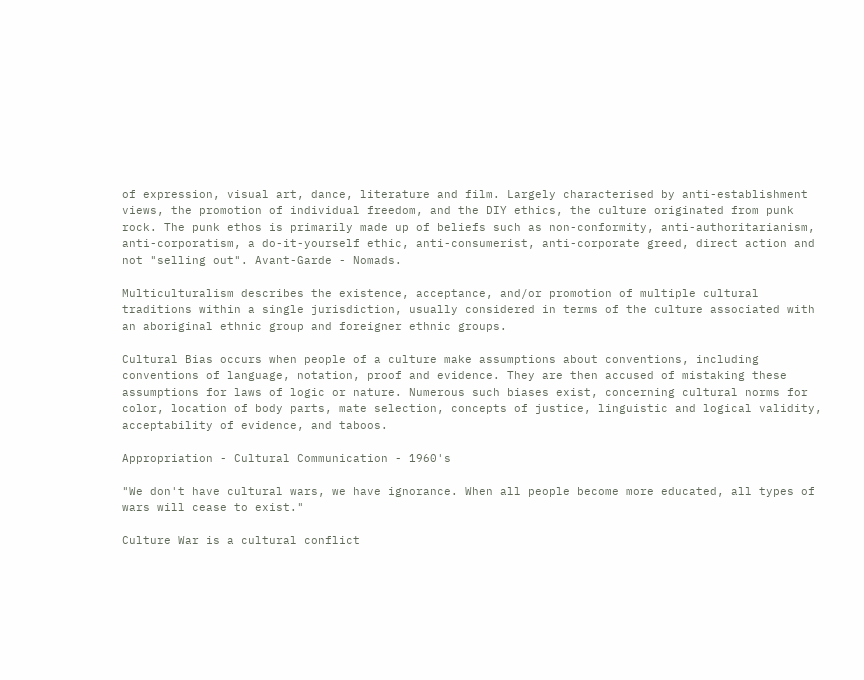of expression, visual art, dance, literature and film. Largely characterised by anti-establishment views, the promotion of individual freedom, and the DIY ethics, the culture originated from punk rock. The punk ethos is primarily made up of beliefs such as non-conformity, anti-authoritarianism, anti-corporatism, a do-it-yourself ethic, anti-consumerist, anti-corporate greed, direct action and not "selling out". Avant-Garde - Nomads.

Multiculturalism describes the existence, acceptance, and/or promotion of multiple cultural traditions within a single jurisdiction, usually considered in terms of the culture associated with an aboriginal ethnic group and foreigner ethnic groups.

Cultural Bias occurs when people of a culture make assumptions about conventions, including conventions of language, notation, proof and evidence. They are then accused of mistaking these assumptions for laws of logic or nature. Numerous such biases exist, concerning cultural norms for color, location of body parts, mate selection, concepts of justice, linguistic and logical validity, acceptability of evidence, and taboos.

Appropriation - Cultural Communication - 1960's

"We don't have cultural wars, we have ignorance. When all people become more educated, all types of wars will cease to exist."

Culture War is a cultural conflict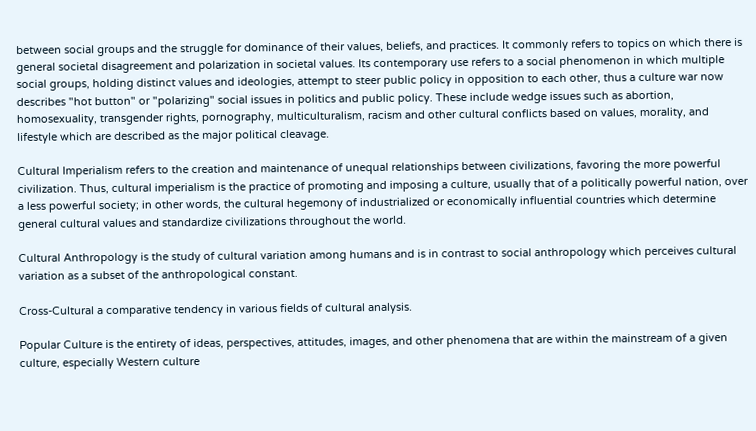between social groups and the struggle for dominance of their values, beliefs, and practices. It commonly refers to topics on which there is general societal disagreement and polarization in societal values. Its contemporary use refers to a social phenomenon in which multiple social groups, holding distinct values and ideologies, attempt to steer public policy in opposition to each other, thus a culture war now describes "hot button" or "polarizing" social issues in politics and public policy. These include wedge issues such as abortion, homosexuality, transgender rights, pornography, multiculturalism, racism and other cultural conflicts based on values, morality, and lifestyle which are described as the major political cleavage.

Cultural Imperialism refers to the creation and maintenance of unequal relationships between civilizations, favoring the more powerful civilization. Thus, cultural imperialism is the practice of promoting and imposing a culture, usually that of a politically powerful nation, over a less powerful society; in other words, the cultural hegemony of industrialized or economically influential countries which determine general cultural values and standardize civilizations throughout the world.

Cultural Anthropology is the study of cultural variation among humans and is in contrast to social anthropology which perceives cultural variation as a subset of the anthropological constant.

Cross-Cultural a comparative tendency in various fields of cultural analysis.

Popular Culture is the entirety of ideas, perspectives, attitudes, images, and other phenomena that are within the mainstream of a given culture, especially Western culture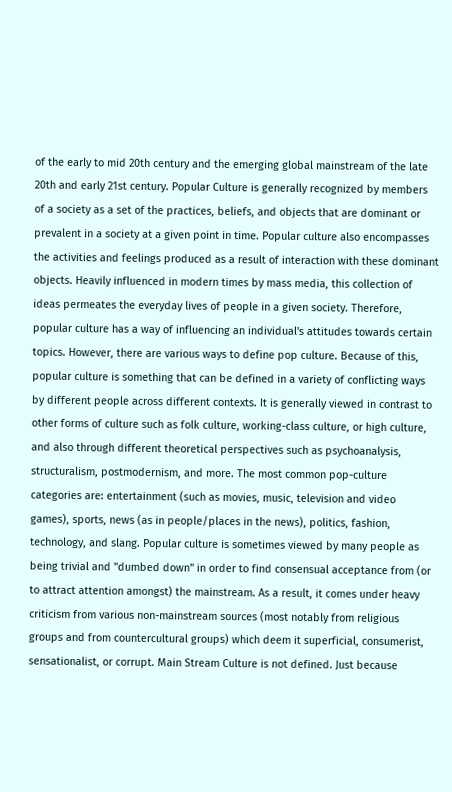of the early to mid 20th century and the emerging global mainstream of the late 20th and early 21st century. Popular Culture is generally recognized by members of a society as a set of the practices, beliefs, and objects that are dominant or prevalent in a society at a given point in time. Popular culture also encompasses the activities and feelings produced as a result of interaction with these dominant objects. Heavily influenced in modern times by mass media, this collection of ideas permeates the everyday lives of people in a given society. Therefore, popular culture has a way of influencing an individual's attitudes towards certain topics. However, there are various ways to define pop culture. Because of this, popular culture is something that can be defined in a variety of conflicting ways by different people across different contexts. It is generally viewed in contrast to other forms of culture such as folk culture, working-class culture, or high culture, and also through different theoretical perspectives such as psychoanalysis, structuralism, postmodernism, and more. The most common pop-culture categories are: entertainment (such as movies, music, television and video games), sports, news (as in people/places in the news), politics, fashion, technology, and slang. Popular culture is sometimes viewed by many people as being trivial and "dumbed down" in order to find consensual acceptance from (or to attract attention amongst) the mainstream. As a result, it comes under heavy criticism from various non-mainstream sources (most notably from religious groups and from countercultural groups) which deem it superficial, consumerist, sensationalist, or corrupt. Main Stream Culture is not defined. Just because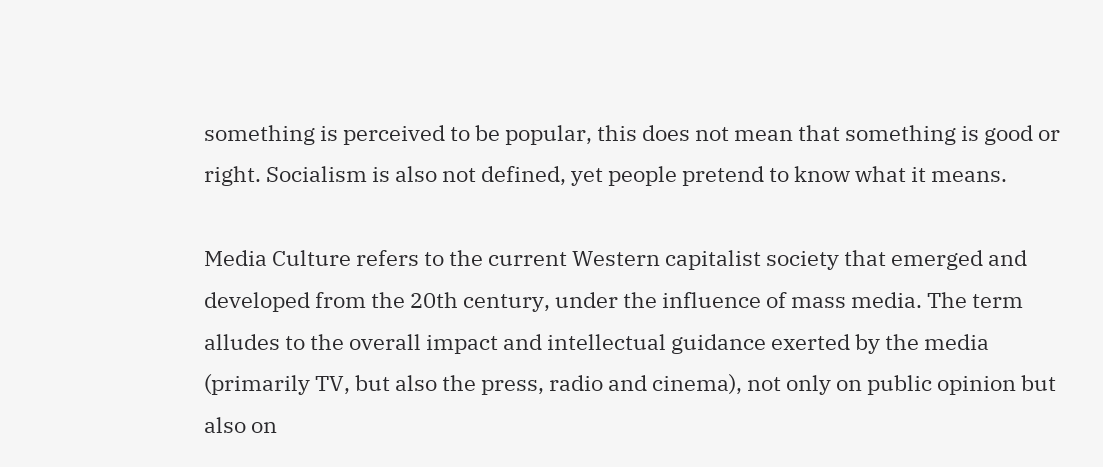something is perceived to be popular, this does not mean that something is good or right. Socialism is also not defined, yet people pretend to know what it means.

Media Culture refers to the current Western capitalist society that emerged and developed from the 20th century, under the influence of mass media. The term alludes to the overall impact and intellectual guidance exerted by the media (primarily TV, but also the press, radio and cinema), not only on public opinion but also on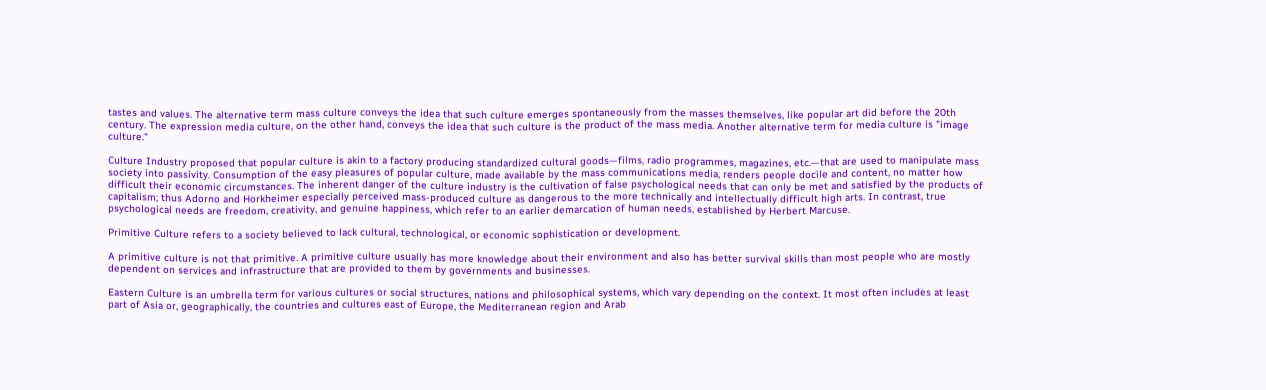tastes and values. The alternative term mass culture conveys the idea that such culture emerges spontaneously from the masses themselves, like popular art did before the 20th century. The expression media culture, on the other hand, conveys the idea that such culture is the product of the mass media. Another alternative term for media culture is "image culture."

Culture Industry proposed that popular culture is akin to a factory producing standardized cultural goods—films, radio programmes, magazines, etc.—that are used to manipulate mass society into passivity. Consumption of the easy pleasures of popular culture, made available by the mass communications media, renders people docile and content, no matter how difficult their economic circumstances. The inherent danger of the culture industry is the cultivation of false psychological needs that can only be met and satisfied by the products of capitalism; thus Adorno and Horkheimer especially perceived mass-produced culture as dangerous to the more technically and intellectually difficult high arts. In contrast, true psychological needs are freedom, creativity, and genuine happiness, which refer to an earlier demarcation of human needs, established by Herbert Marcuse.

Primitive Culture refers to a society believed to lack cultural, technological, or economic sophistication or development.

A primitive culture is not that primitive. A primitive culture usually has more knowledge about their environment and also has better survival skills than most people who are mostly dependent on services and infrastructure that are provided to them by governments and businesses.

Eastern Culture is an umbrella term for various cultures or social structures, nations and philosophical systems, which vary depending on the context. It most often includes at least part of Asia or, geographically, the countries and cultures east of Europe, the Mediterranean region and Arab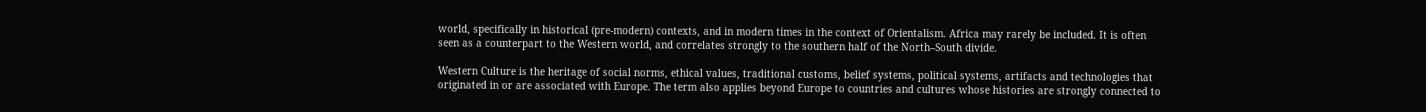world, specifically in historical (pre-modern) contexts, and in modern times in the context of Orientalism. Africa may rarely be included. It is often seen as a counterpart to the Western world, and correlates strongly to the southern half of the North–South divide.

Western Culture is the heritage of social norms, ethical values, traditional customs, belief systems, political systems, artifacts and technologies that originated in or are associated with Europe. The term also applies beyond Europe to countries and cultures whose histories are strongly connected to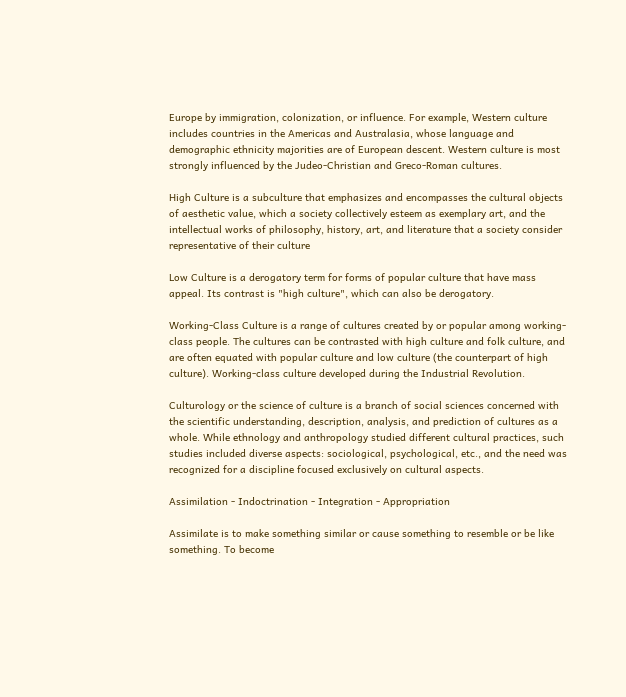Europe by immigration, colonization, or influence. For example, Western culture includes countries in the Americas and Australasia, whose language and demographic ethnicity majorities are of European descent. Western culture is most strongly influenced by the Judeo-Christian and Greco-Roman cultures.

High Culture is a subculture that emphasizes and encompasses the cultural objects of aesthetic value, which a society collectively esteem as exemplary art, and the intellectual works of philosophy, history, art, and literature that a society consider representative of their culture

Low Culture is a derogatory term for forms of popular culture that have mass appeal. Its contrast is "high culture", which can also be derogatory.

Working-Class Culture is a range of cultures created by or popular among working-class people. The cultures can be contrasted with high culture and folk culture, and are often equated with popular culture and low culture (the counterpart of high culture). Working-class culture developed during the Industrial Revolution.

Culturology or the science of culture is a branch of social sciences concerned with the scientific understanding, description, analysis, and prediction of cultures as a whole. While ethnology and anthropology studied different cultural practices, such studies included diverse aspects: sociological, psychological, etc., and the need was recognized for a discipline focused exclusively on cultural aspects.

Assimilation - Indoctrination - Integration - Appropriation

Assimilate is to make something similar or cause something to resemble or be like something. To become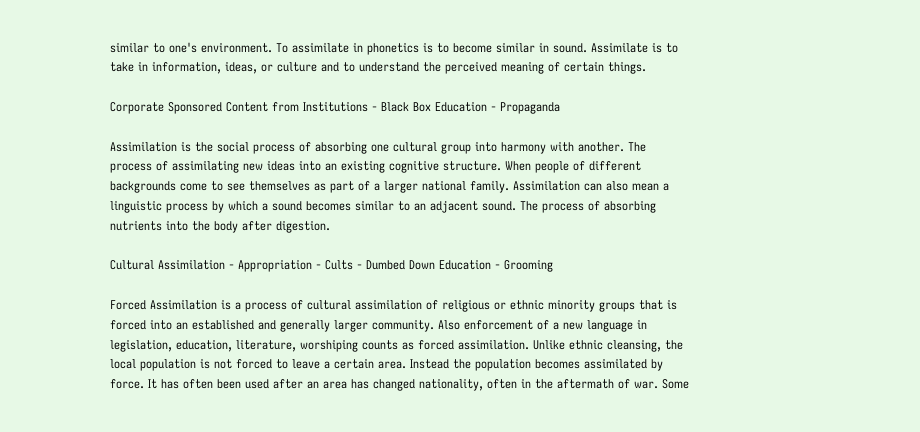similar to one's environment. To assimilate in phonetics is to become similar in sound. Assimilate is to take in information, ideas, or culture and to understand the perceived meaning of certain things.

Corporate Sponsored Content from Institutions - Black Box Education - Propaganda

Assimilation is the social process of absorbing one cultural group into harmony with another. The process of assimilating new ideas into an existing cognitive structure. When people of different backgrounds come to see themselves as part of a larger national family. Assimilation can also mean a linguistic process by which a sound becomes similar to an adjacent sound. The process of absorbing nutrients into the body after digestion.

Cultural Assimilation - Appropriation - Cults - Dumbed Down Education - Grooming

Forced Assimilation is a process of cultural assimilation of religious or ethnic minority groups that is forced into an established and generally larger community. Also enforcement of a new language in legislation, education, literature, worshiping counts as forced assimilation. Unlike ethnic cleansing, the local population is not forced to leave a certain area. Instead the population becomes assimilated by force. It has often been used after an area has changed nationality, often in the aftermath of war. Some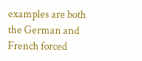examples are both the German and French forced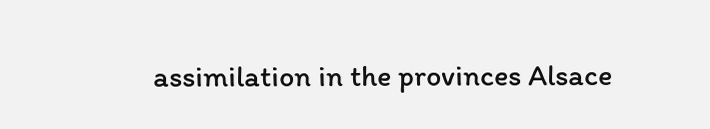assimilation in the provinces Alsace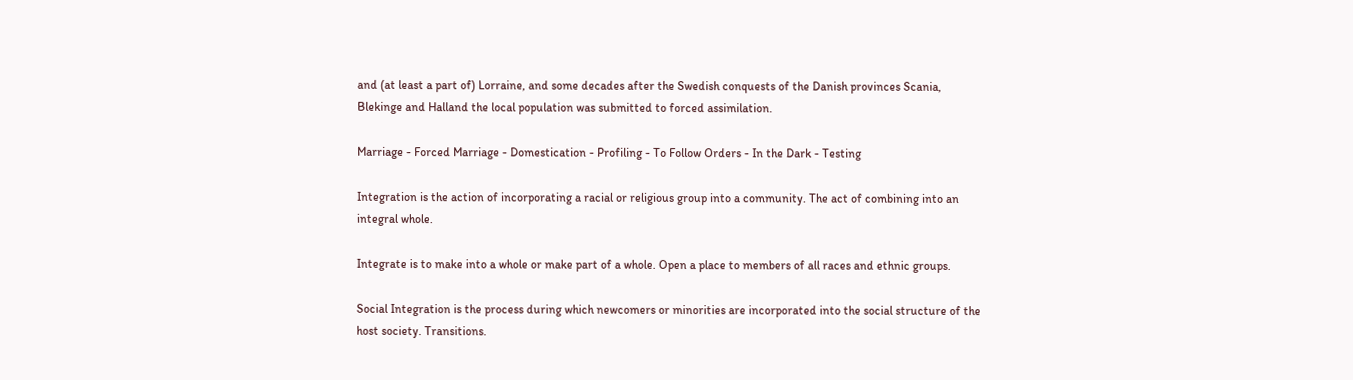and (at least a part of) Lorraine, and some decades after the Swedish conquests of the Danish provinces Scania, Blekinge and Halland the local population was submitted to forced assimilation.

Marriage - Forced Marriage - Domestication - Profiling - To Follow Orders - In the Dark - Testing

Integration is the action of incorporating a racial or religious group into a community. The act of combining into an integral whole.

Integrate is to make into a whole or make part of a whole. Open a place to members of all races and ethnic groups.

Social Integration is the process during which newcomers or minorities are incorporated into the social structure of the host society. Transitions.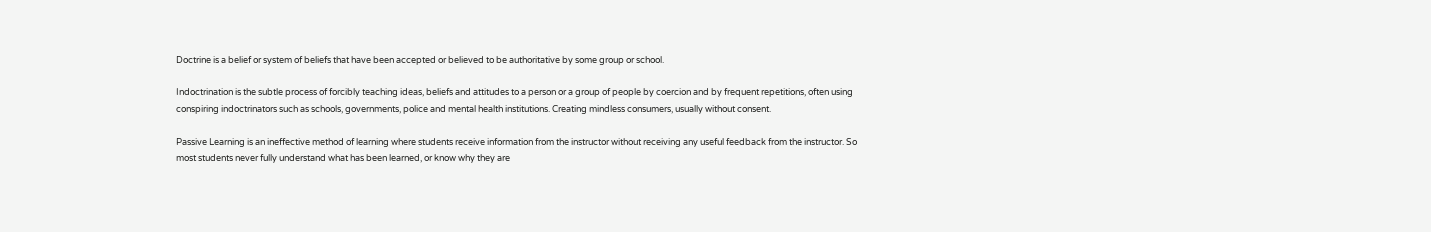Doctrine is a belief or system of beliefs that have been accepted or believed to be authoritative by some group or school.

Indoctrination is the subtle process of forcibly teaching ideas, beliefs and attitudes to a person or a group of people by coercion and by frequent repetitions, often using conspiring indoctrinators such as schools, governments, police and mental health institutions. Creating mindless consumers, usually without consent.

Passive Learning is an ineffective method of learning where students receive information from the instructor without receiving any useful feedback from the instructor. So most students never fully understand what has been learned, or know why they are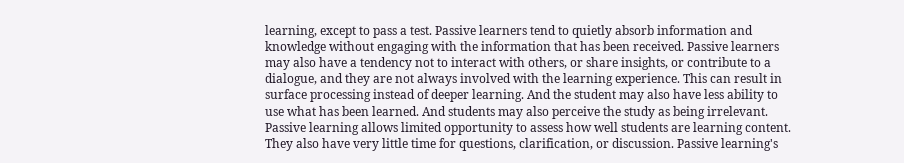learning, except to pass a test. Passive learners tend to quietly absorb information and knowledge without engaging with the information that has been received. Passive learners may also have a tendency not to interact with others, or share insights, or contribute to a dialogue, and they are not always involved with the learning experience. This can result in surface processing instead of deeper learning. And the student may also have less ability to use what has been learned. And students may also perceive the study as being irrelevant. Passive learning allows limited opportunity to assess how well students are learning content. They also have very little time for questions, clarification, or discussion. Passive learning's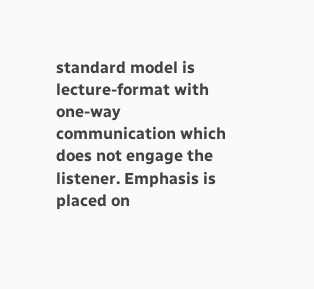standard model is lecture-format with one-way communication which does not engage the listener. Emphasis is placed on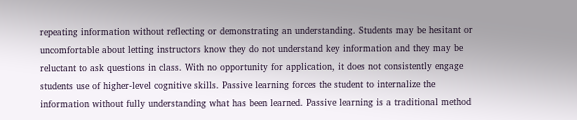repeating information without reflecting or demonstrating an understanding. Students may be hesitant or uncomfortable about letting instructors know they do not understand key information and they may be reluctant to ask questions in class. With no opportunity for application, it does not consistently engage students use of higher-level cognitive skills. Passive learning forces the student to internalize the information without fully understanding what has been learned. Passive learning is a traditional method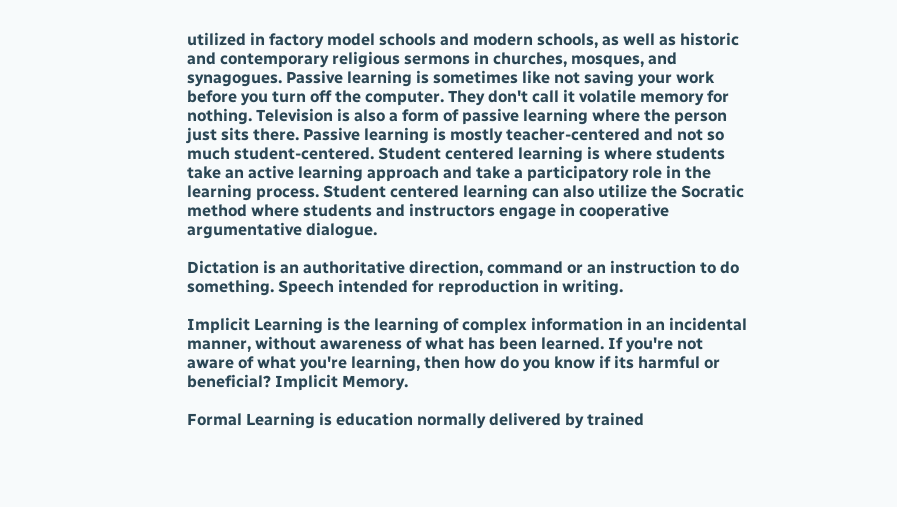utilized in factory model schools and modern schools, as well as historic and contemporary religious sermons in churches, mosques, and synagogues. Passive learning is sometimes like not saving your work before you turn off the computer. They don't call it volatile memory for nothing. Television is also a form of passive learning where the person just sits there. Passive learning is mostly teacher-centered and not so much student-centered. Student centered learning is where students take an active learning approach and take a participatory role in the learning process. Student centered learning can also utilize the Socratic method where students and instructors engage in cooperative argumentative dialogue.

Dictation is an authoritative direction, command or an instruction to do something. Speech intended for reproduction in writing.

Implicit Learning is the learning of complex information in an incidental manner, without awareness of what has been learned. If you're not aware of what you're learning, then how do you know if its harmful or beneficial? Implicit Memory.

Formal Learning is education normally delivered by trained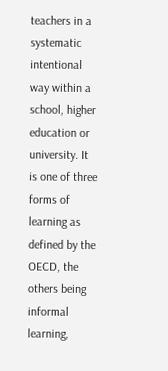teachers in a systematic intentional way within a school, higher education or university. It is one of three forms of learning as defined by the OECD, the others being informal learning,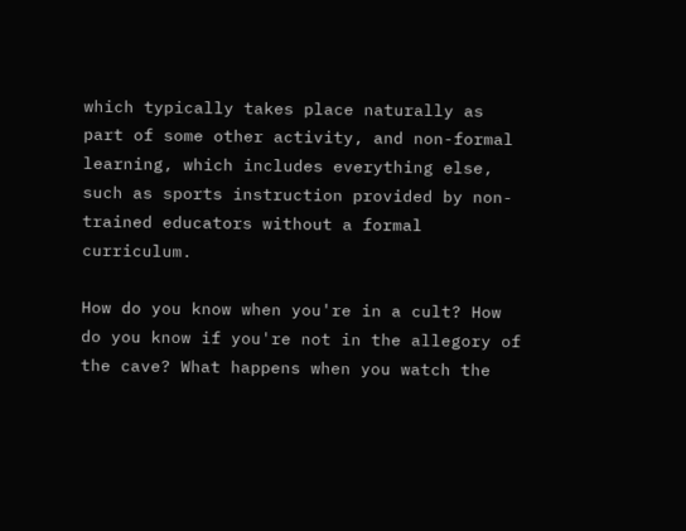which typically takes place naturally as part of some other activity, and non-formal learning, which includes everything else, such as sports instruction provided by non-trained educators without a formal curriculum.

How do you know when you're in a cult? How do you know if you're not in the allegory of the cave? What happens when you watch the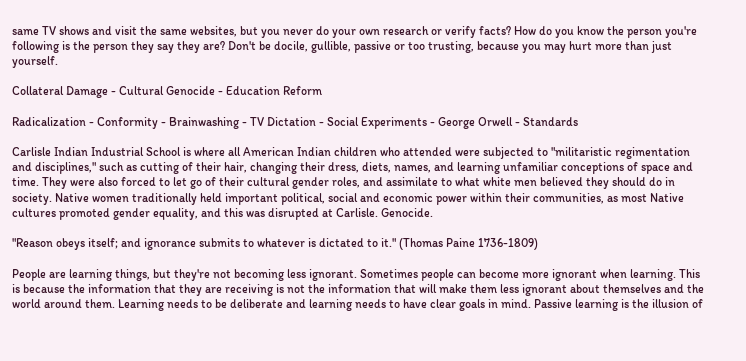same TV shows and visit the same websites, but you never do your own research or verify facts? How do you know the person you're following is the person they say they are? Don't be docile, gullible, passive or too trusting, because you may hurt more than just yourself.

Collateral Damage - Cultural Genocide - Education Reform

Radicalization - Conformity - Brainwashing - TV Dictation - Social Experiments - George Orwell - Standards

Carlisle Indian Industrial School is where all American Indian children who attended were subjected to "militaristic regimentation and disciplines," such as cutting of their hair, changing their dress, diets, names, and learning unfamiliar conceptions of space and time. They were also forced to let go of their cultural gender roles, and assimilate to what white men believed they should do in society. Native women traditionally held important political, social and economic power within their communities, as most Native cultures promoted gender equality, and this was disrupted at Carlisle. Genocide.

"Reason obeys itself; and ignorance submits to whatever is dictated to it." (Thomas Paine 1736-1809)

People are learning things, but they're not becoming less ignorant. Sometimes people can become more ignorant when learning. This is because the information that they are receiving is not the information that will make them less ignorant about themselves and the world around them. Learning needs to be deliberate and learning needs to have clear goals in mind. Passive learning is the illusion of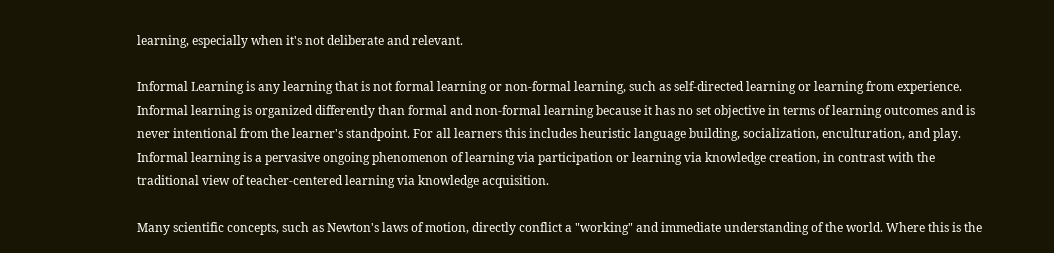learning, especially when it's not deliberate and relevant.

Informal Learning is any learning that is not formal learning or non-formal learning, such as self-directed learning or learning from experience. Informal learning is organized differently than formal and non-formal learning because it has no set objective in terms of learning outcomes and is never intentional from the learner's standpoint. For all learners this includes heuristic language building, socialization, enculturation, and play. Informal learning is a pervasive ongoing phenomenon of learning via participation or learning via knowledge creation, in contrast with the traditional view of teacher-centered learning via knowledge acquisition.

Many scientific concepts, such as Newton's laws of motion, directly conflict a "working" and immediate understanding of the world. Where this is the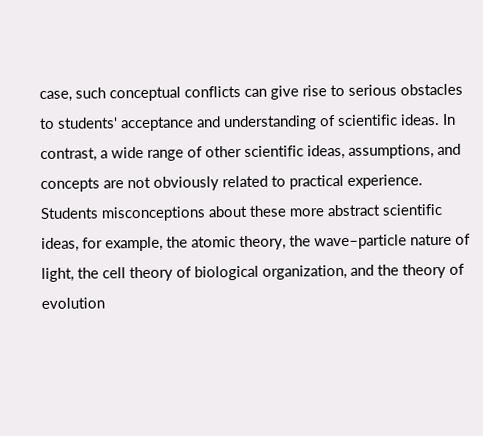case, such conceptual conflicts can give rise to serious obstacles to students' acceptance and understanding of scientific ideas. In contrast, a wide range of other scientific ideas, assumptions, and concepts are not obviously related to practical experience. Students misconceptions about these more abstract scientific ideas, for example, the atomic theory, the wave–particle nature of light, the cell theory of biological organization, and the theory of evolution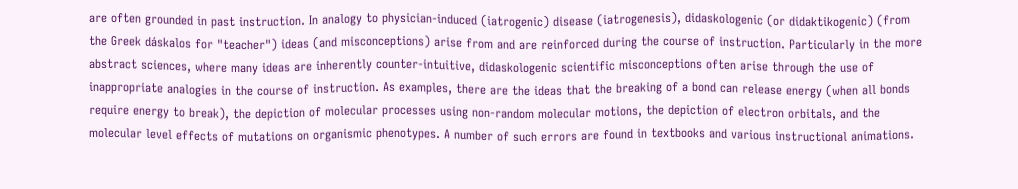are often grounded in past instruction. In analogy to physician-induced (iatrogenic) disease (iatrogenesis), didaskologenic (or didaktikogenic) (from the Greek dáskalos for "teacher") ideas (and misconceptions) arise from and are reinforced during the course of instruction. Particularly in the more abstract sciences, where many ideas are inherently counter-intuitive, didaskologenic scientific misconceptions often arise through the use of inappropriate analogies in the course of instruction. As examples, there are the ideas that the breaking of a bond can release energy (when all bonds require energy to break), the depiction of molecular processes using non-random molecular motions, the depiction of electron orbitals, and the molecular level effects of mutations on organismic phenotypes. A number of such errors are found in textbooks and various instructional animations.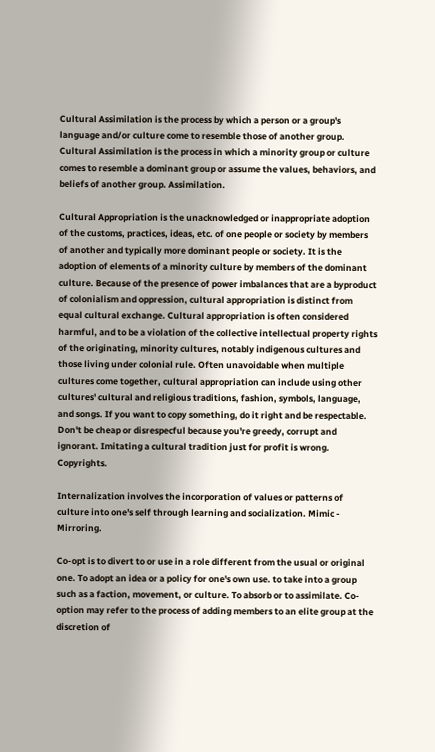Cultural Assimilation is the process by which a person or a group's language and/or culture come to resemble those of another group. Cultural Assimilation is the process in which a minority group or culture comes to resemble a dominant group or assume the values, behaviors, and beliefs of another group. Assimilation.

Cultural Appropriation is the unacknowledged or inappropriate adoption of the customs, practices, ideas, etc. of one people or society by members of another and typically more dominant people or society. It is the adoption of elements of a minority culture by members of the dominant culture. Because of the presence of power imbalances that are a byproduct of colonialism and oppression, cultural appropriation is distinct from equal cultural exchange. Cultural appropriation is often considered harmful, and to be a violation of the collective intellectual property rights of the originating, minority cultures, notably indigenous cultures and those living under colonial rule. Often unavoidable when multiple cultures come together, cultural appropriation can include using other cultures' cultural and religious traditions, fashion, symbols, language, and songs. If you want to copy something, do it right and be respectable. Don't be cheap or disrespecful because you're greedy, corrupt and ignorant. Imitating a cultural tradition just for profit is wrong. Copyrights.

Internalization involves the incorporation of values or patterns of culture into one's self through learning and socialization. Mimic - Mirroring.

Co-opt is to divert to or use in a role different from the usual or original one. To adopt an idea or a policy for one's own use. to take into a group such as a faction, movement, or culture. To absorb or to assimilate. Co-option may refer to the process of adding members to an elite group at the discretion of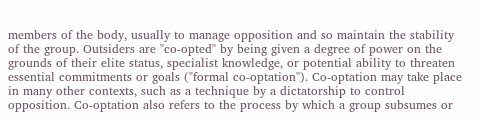members of the body, usually to manage opposition and so maintain the stability of the group. Outsiders are "co-opted" by being given a degree of power on the grounds of their elite status, specialist knowledge, or potential ability to threaten essential commitments or goals ("formal co-optation"). Co-optation may take place in many other contexts, such as a technique by a dictatorship to control opposition. Co-optation also refers to the process by which a group subsumes or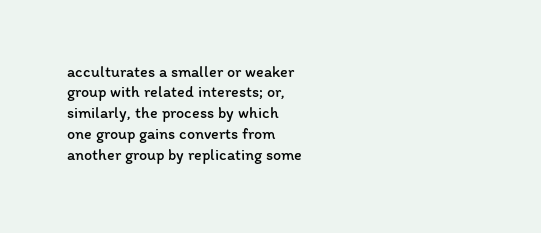acculturates a smaller or weaker group with related interests; or, similarly, the process by which one group gains converts from another group by replicating some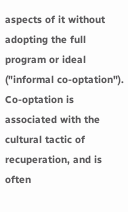aspects of it without adopting the full program or ideal ("informal co-optation"). Co-optation is associated with the cultural tactic of recuperation, and is often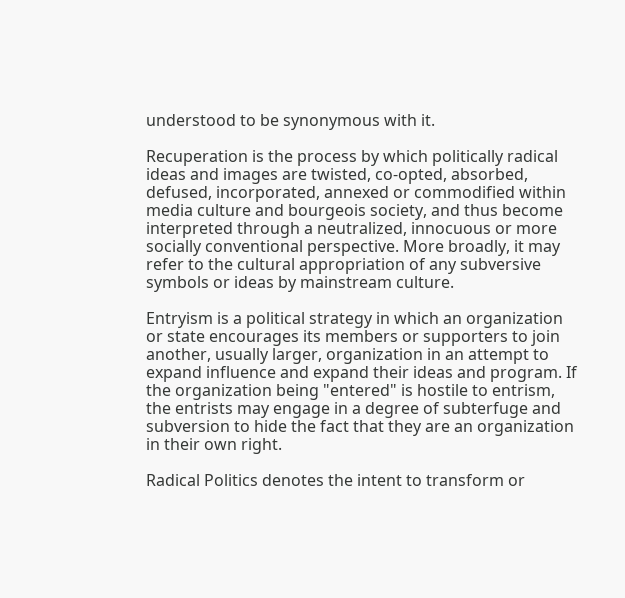understood to be synonymous with it.

Recuperation is the process by which politically radical ideas and images are twisted, co-opted, absorbed, defused, incorporated, annexed or commodified within media culture and bourgeois society, and thus become interpreted through a neutralized, innocuous or more socially conventional perspective. More broadly, it may refer to the cultural appropriation of any subversive symbols or ideas by mainstream culture.

Entryism is a political strategy in which an organization or state encourages its members or supporters to join another, usually larger, organization in an attempt to expand influence and expand their ideas and program. If the organization being "entered" is hostile to entrism, the entrists may engage in a degree of subterfuge and subversion to hide the fact that they are an organization in their own right.

Radical Politics denotes the intent to transform or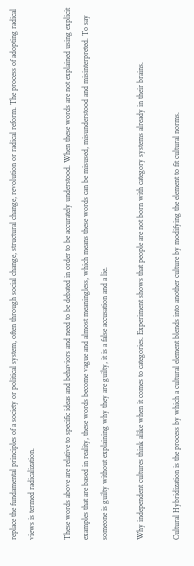replace the fundamental principles of a society or political system, often through social change, structural change, revolution or radical reform. The process of adopting radical views is termed radicalization.

These words above are relative to specific ideas and behaviors and need to be debated in order to be accurately understood. When these words are not explained using explicit examples that are based in reality, these words become vague and almost meaningless, which means these words can be misused, misunderstood and misinterpreted. To say someone is guilty without explaining why they are guilty, it is a false accusation and a lie.

Why independent cultures think alike when it comes to categories. Experiment shows that people are not born with category systems already in their brains.

Cultural Hybridization is the process by which a cultural element blends into another culture by modifying the element to fit cultural norms.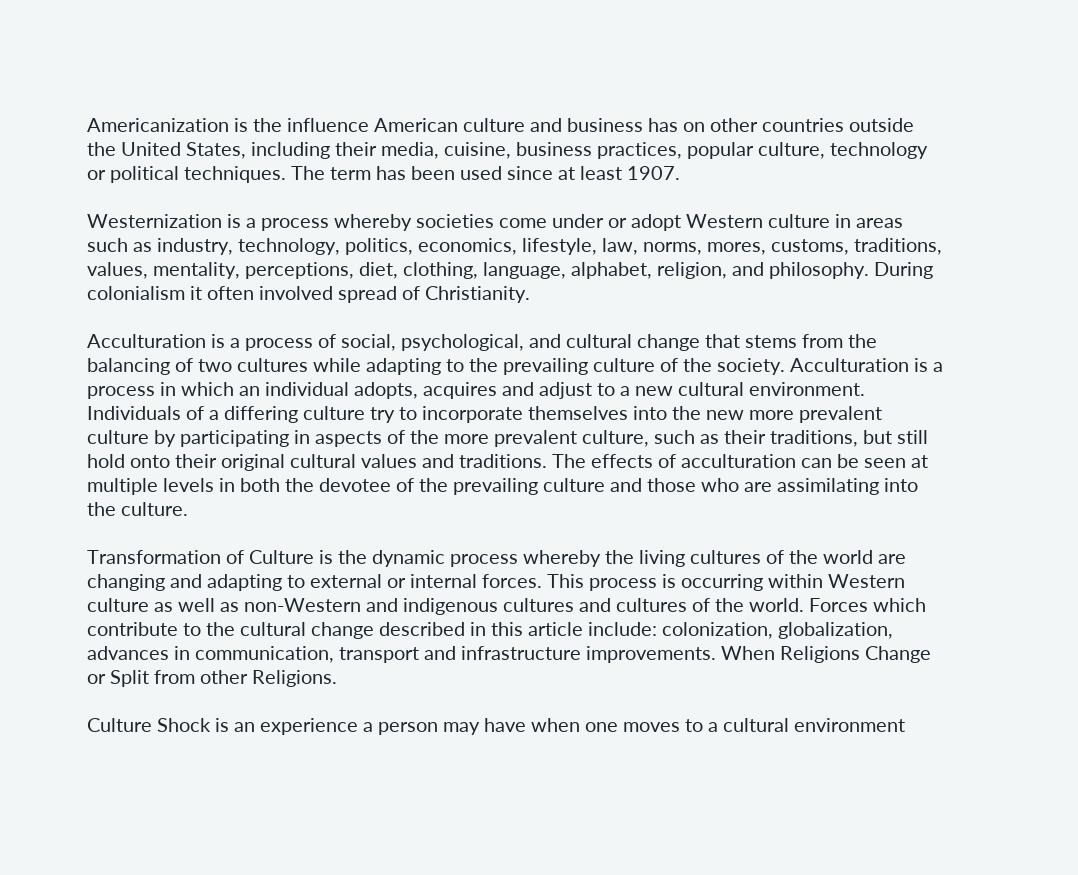Americanization is the influence American culture and business has on other countries outside the United States, including their media, cuisine, business practices, popular culture, technology or political techniques. The term has been used since at least 1907.

Westernization is a process whereby societies come under or adopt Western culture in areas such as industry, technology, politics, economics, lifestyle, law, norms, mores, customs, traditions, values, mentality, perceptions, diet, clothing, language, alphabet, religion, and philosophy. During colonialism it often involved spread of Christianity.

Acculturation is a process of social, psychological, and cultural change that stems from the balancing of two cultures while adapting to the prevailing culture of the society. Acculturation is a process in which an individual adopts, acquires and adjust to a new cultural environment. Individuals of a differing culture try to incorporate themselves into the new more prevalent culture by participating in aspects of the more prevalent culture, such as their traditions, but still hold onto their original cultural values and traditions. The effects of acculturation can be seen at multiple levels in both the devotee of the prevailing culture and those who are assimilating into the culture.

Transformation of Culture is the dynamic process whereby the living cultures of the world are changing and adapting to external or internal forces. This process is occurring within Western culture as well as non-Western and indigenous cultures and cultures of the world. Forces which contribute to the cultural change described in this article include: colonization, globalization, advances in communication, transport and infrastructure improvements. When Religions Change or Split from other Religions.

Culture Shock is an experience a person may have when one moves to a cultural environment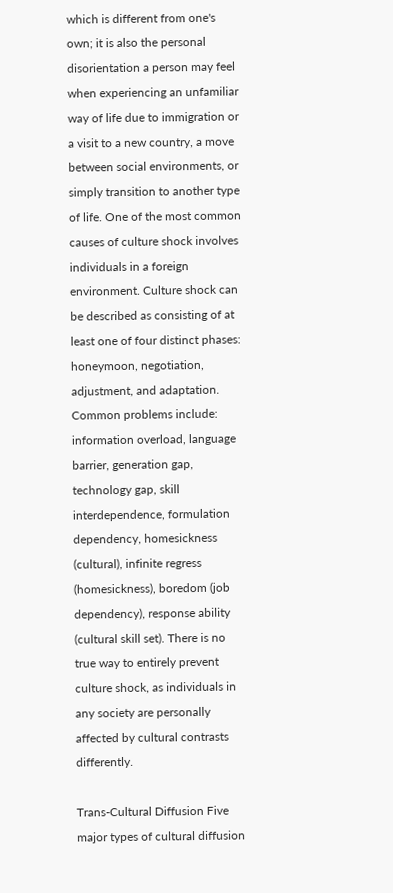which is different from one's own; it is also the personal disorientation a person may feel when experiencing an unfamiliar way of life due to immigration or a visit to a new country, a move between social environments, or simply transition to another type of life. One of the most common causes of culture shock involves individuals in a foreign environment. Culture shock can be described as consisting of at least one of four distinct phases: honeymoon, negotiation, adjustment, and adaptation. Common problems include: information overload, language barrier, generation gap, technology gap, skill interdependence, formulation dependency, homesickness (cultural), infinite regress (homesickness), boredom (job dependency), response ability (cultural skill set). There is no true way to entirely prevent culture shock, as individuals in any society are personally affected by cultural contrasts differently.

Trans-Cultural Diffusion Five major types of cultural diffusion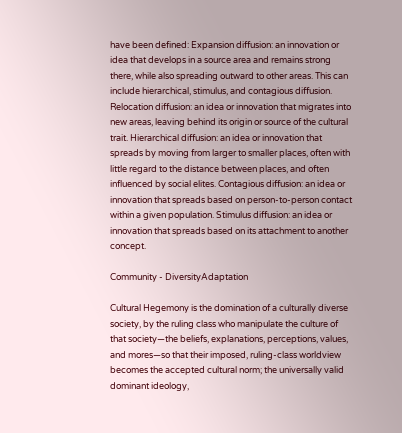have been defined: Expansion diffusion: an innovation or idea that develops in a source area and remains strong there, while also spreading outward to other areas. This can include hierarchical, stimulus, and contagious diffusion. Relocation diffusion: an idea or innovation that migrates into new areas, leaving behind its origin or source of the cultural trait. Hierarchical diffusion: an idea or innovation that spreads by moving from larger to smaller places, often with little regard to the distance between places, and often influenced by social elites. Contagious diffusion: an idea or innovation that spreads based on person-to-person contact within a given population. Stimulus diffusion: an idea or innovation that spreads based on its attachment to another concept.

Community - DiversityAdaptation

Cultural Hegemony is the domination of a culturally diverse society, by the ruling class who manipulate the culture of that society—the beliefs, explanations, perceptions, values, and mores—so that their imposed, ruling-class worldview becomes the accepted cultural norm; the universally valid dominant ideology,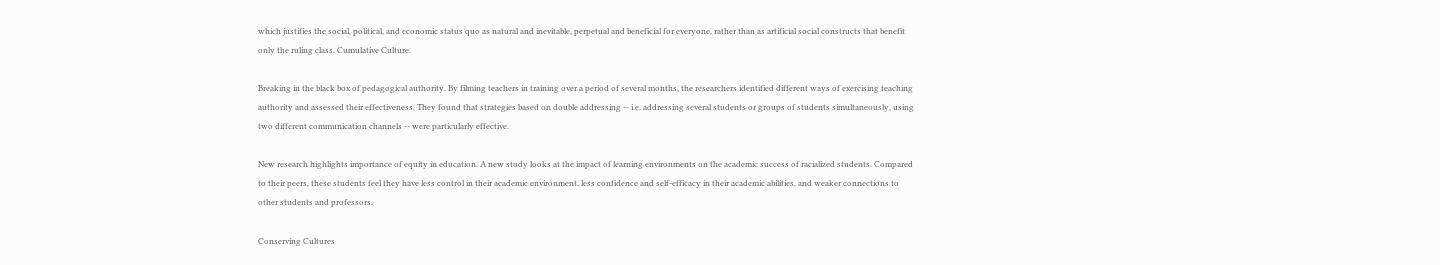which justifies the social, political, and economic status quo as natural and inevitable, perpetual and beneficial for everyone, rather than as artificial social constructs that benefit only the ruling class. Cumulative Culture.

Breaking in the black box of pedagogical authority. By filming teachers in training over a period of several months, the researchers identified different ways of exercising teaching authority and assessed their effectiveness. They found that strategies based on double addressing -- i.e. addressing several students or groups of students simultaneously, using two different communication channels -- were particularly effective.

New research highlights importance of equity in education. A new study looks at the impact of learning environments on the academic success of racialized students. Compared to their peers, these students feel they have less control in their academic environment, less confidence and self-efficacy in their academic abilities, and weaker connections to other students and professors.

Conserving Cultures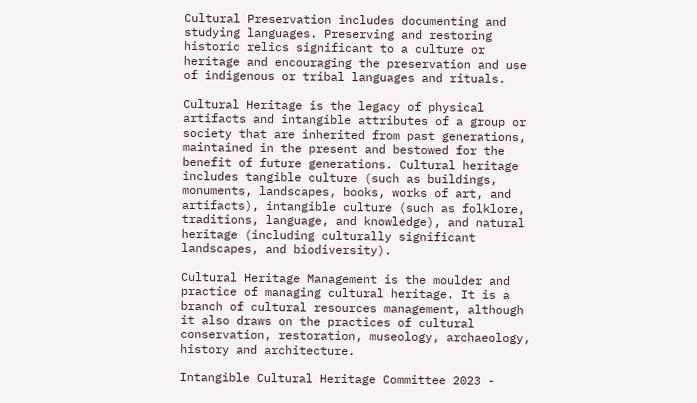Cultural Preservation includes documenting and studying languages. Preserving and restoring historic relics significant to a culture or heritage and encouraging the preservation and use of indigenous or tribal languages and rituals.

Cultural Heritage is the legacy of physical artifacts and intangible attributes of a group or society that are inherited from past generations, maintained in the present and bestowed for the benefit of future generations. Cultural heritage includes tangible culture (such as buildings, monuments, landscapes, books, works of art, and artifacts), intangible culture (such as folklore, traditions, language, and knowledge), and natural heritage (including culturally significant landscapes, and biodiversity).

Cultural Heritage Management is the moulder and practice of managing cultural heritage. It is a branch of cultural resources management, although it also draws on the practices of cultural conservation, restoration, museology, archaeology, history and architecture.

Intangible Cultural Heritage Committee 2023 -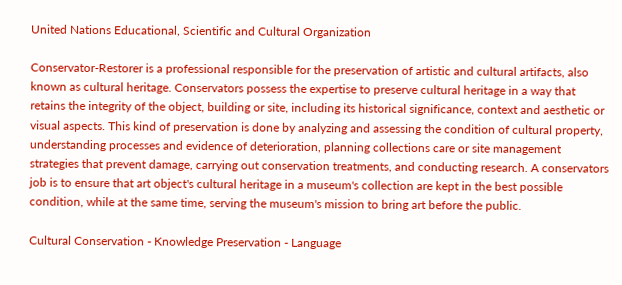United Nations Educational, Scientific and Cultural Organization

Conservator-Restorer is a professional responsible for the preservation of artistic and cultural artifacts, also known as cultural heritage. Conservators possess the expertise to preserve cultural heritage in a way that retains the integrity of the object, building or site, including its historical significance, context and aesthetic or visual aspects. This kind of preservation is done by analyzing and assessing the condition of cultural property, understanding processes and evidence of deterioration, planning collections care or site management strategies that prevent damage, carrying out conservation treatments, and conducting research. A conservators job is to ensure that art object's cultural heritage in a museum's collection are kept in the best possible condition, while at the same time, serving the museum's mission to bring art before the public.

Cultural Conservation - Knowledge Preservation - Language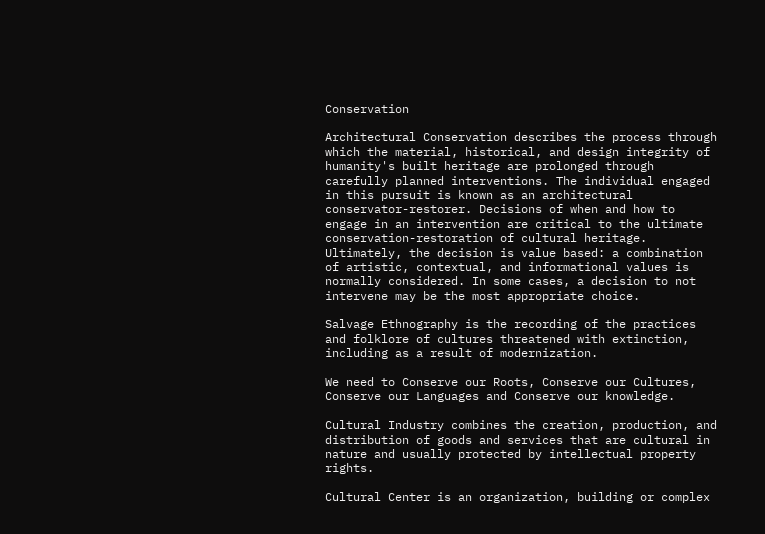Conservation

Architectural Conservation describes the process through which the material, historical, and design integrity of humanity's built heritage are prolonged through carefully planned interventions. The individual engaged in this pursuit is known as an architectural conservator-restorer. Decisions of when and how to engage in an intervention are critical to the ultimate conservation-restoration of cultural heritage. Ultimately, the decision is value based: a combination of artistic, contextual, and informational values is normally considered. In some cases, a decision to not intervene may be the most appropriate choice.

Salvage Ethnography is the recording of the practices and folklore of cultures threatened with extinction, including as a result of modernization.

We need to Conserve our Roots, Conserve our Cultures, Conserve our Languages and Conserve our knowledge.

Cultural Industry combines the creation, production, and distribution of goods and services that are cultural in nature and usually protected by intellectual property rights.

Cultural Center is an organization, building or complex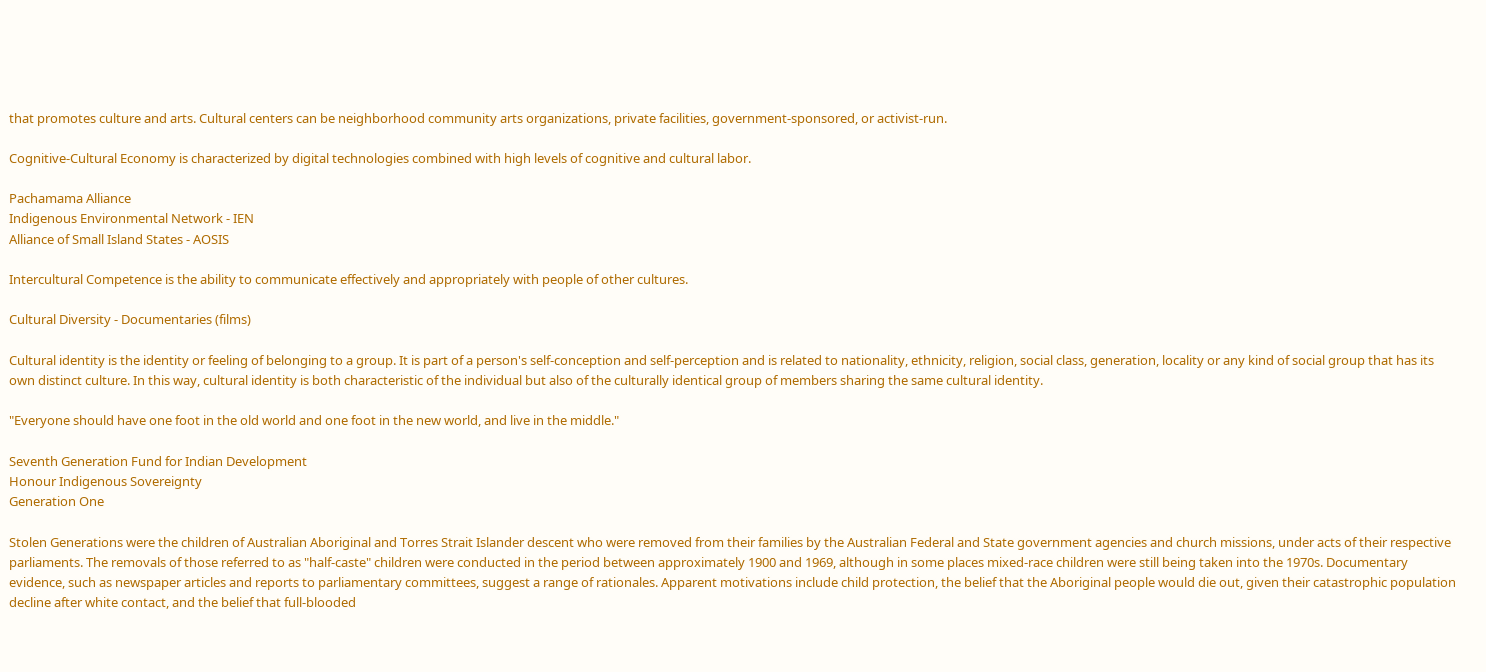that promotes culture and arts. Cultural centers can be neighborhood community arts organizations, private facilities, government-sponsored, or activist-run.

Cognitive-Cultural Economy is characterized by digital technologies combined with high levels of cognitive and cultural labor.

Pachamama Alliance
Indigenous Environmental Network - IEN
Alliance of Small Island States - AOSIS

Intercultural Competence is the ability to communicate effectively and appropriately with people of other cultures.

Cultural Diversity - Documentaries (films)

Cultural identity is the identity or feeling of belonging to a group. It is part of a person's self-conception and self-perception and is related to nationality, ethnicity, religion, social class, generation, locality or any kind of social group that has its own distinct culture. In this way, cultural identity is both characteristic of the individual but also of the culturally identical group of members sharing the same cultural identity.

"Everyone should have one foot in the old world and one foot in the new world, and live in the middle."

Seventh Generation Fund for Indian Development
Honour Indigenous Sovereignty
Generation One

Stolen Generations were the children of Australian Aboriginal and Torres Strait Islander descent who were removed from their families by the Australian Federal and State government agencies and church missions, under acts of their respective parliaments. The removals of those referred to as "half-caste" children were conducted in the period between approximately 1900 and 1969, although in some places mixed-race children were still being taken into the 1970s. Documentary evidence, such as newspaper articles and reports to parliamentary committees, suggest a range of rationales. Apparent motivations include child protection, the belief that the Aboriginal people would die out, given their catastrophic population decline after white contact, and the belief that full-blooded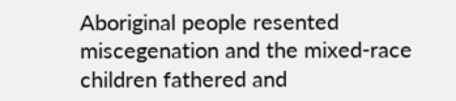Aboriginal people resented miscegenation and the mixed-race children fathered and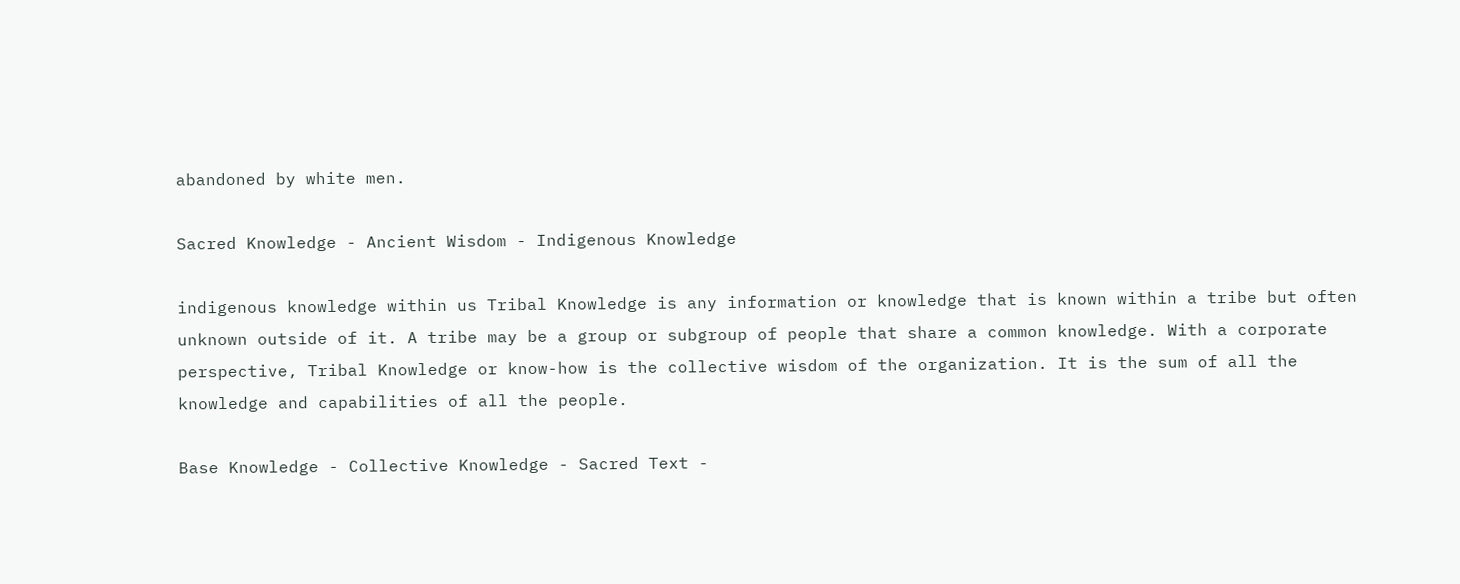abandoned by white men.

Sacred Knowledge - Ancient Wisdom - Indigenous Knowledge

indigenous knowledge within us Tribal Knowledge is any information or knowledge that is known within a tribe but often unknown outside of it. A tribe may be a group or subgroup of people that share a common knowledge. With a corporate perspective, Tribal Knowledge or know-how is the collective wisdom of the organization. It is the sum of all the knowledge and capabilities of all the people.

Base Knowledge - Collective Knowledge - Sacred Text -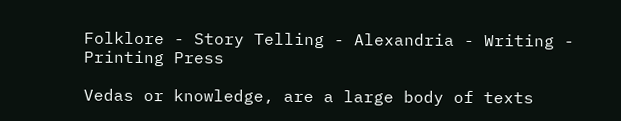Folklore - Story Telling - Alexandria - Writing - Printing Press

Vedas or knowledge, are a large body of texts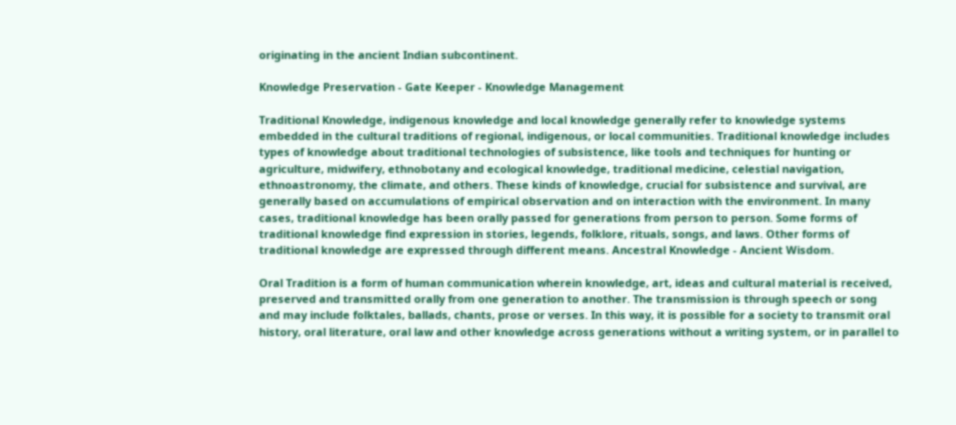originating in the ancient Indian subcontinent.

Knowledge Preservation - Gate Keeper - Knowledge Management

Traditional Knowledge, indigenous knowledge and local knowledge generally refer to knowledge systems embedded in the cultural traditions of regional, indigenous, or local communities. Traditional knowledge includes types of knowledge about traditional technologies of subsistence, like tools and techniques for hunting or agriculture, midwifery, ethnobotany and ecological knowledge, traditional medicine, celestial navigation, ethnoastronomy, the climate, and others. These kinds of knowledge, crucial for subsistence and survival, are generally based on accumulations of empirical observation and on interaction with the environment. In many cases, traditional knowledge has been orally passed for generations from person to person. Some forms of traditional knowledge find expression in stories, legends, folklore, rituals, songs, and laws. Other forms of traditional knowledge are expressed through different means. Ancestral Knowledge - Ancient Wisdom.

Oral Tradition is a form of human communication wherein knowledge, art, ideas and cultural material is received, preserved and transmitted orally from one generation to another. The transmission is through speech or song and may include folktales, ballads, chants, prose or verses. In this way, it is possible for a society to transmit oral history, oral literature, oral law and other knowledge across generations without a writing system, or in parallel to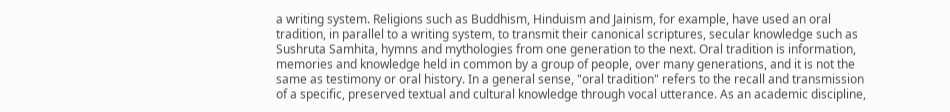a writing system. Religions such as Buddhism, Hinduism and Jainism, for example, have used an oral tradition, in parallel to a writing system, to transmit their canonical scriptures, secular knowledge such as Sushruta Samhita, hymns and mythologies from one generation to the next. Oral tradition is information, memories and knowledge held in common by a group of people, over many generations, and it is not the same as testimony or oral history. In a general sense, "oral tradition" refers to the recall and transmission of a specific, preserved textual and cultural knowledge through vocal utterance. As an academic discipline,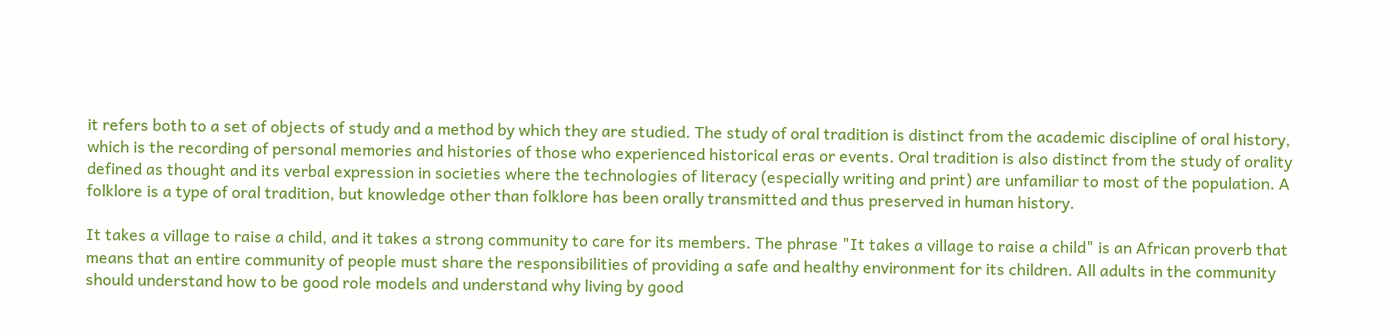it refers both to a set of objects of study and a method by which they are studied. The study of oral tradition is distinct from the academic discipline of oral history, which is the recording of personal memories and histories of those who experienced historical eras or events. Oral tradition is also distinct from the study of orality defined as thought and its verbal expression in societies where the technologies of literacy (especially writing and print) are unfamiliar to most of the population. A folklore is a type of oral tradition, but knowledge other than folklore has been orally transmitted and thus preserved in human history.

It takes a village to raise a child, and it takes a strong community to care for its members. The phrase "It takes a village to raise a child" is an African proverb that means that an entire community of people must share the responsibilities of providing a safe and healthy environment for its children. All adults in the community should understand how to be good role models and understand why living by good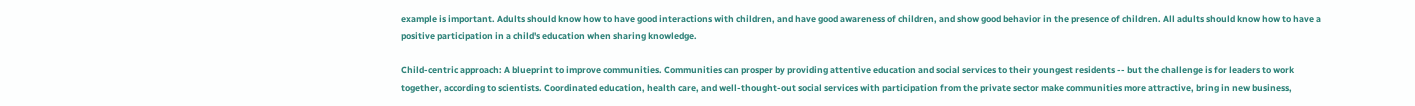example is important. Adults should know how to have good interactions with children, and have good awareness of children, and show good behavior in the presence of children. All adults should know how to have a positive participation in a child's education when sharing knowledge.

Child-centric approach: A blueprint to improve communities. Communities can prosper by providing attentive education and social services to their youngest residents -- but the challenge is for leaders to work together, according to scientists. Coordinated education, health care, and well-thought-out social services with participation from the private sector make communities more attractive, bring in new business,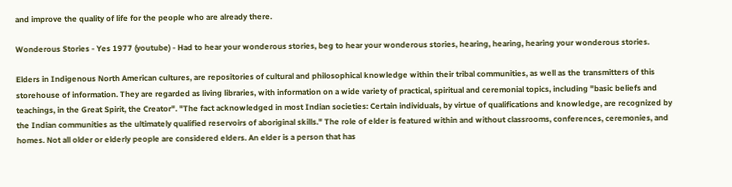and improve the quality of life for the people who are already there.

Wonderous Stories - Yes 1977 (youtube) - Had to hear your wonderous stories, beg to hear your wonderous stories, hearing, hearing, hearing your wonderous stories.

Elders in Indigenous North American cultures, are repositories of cultural and philosophical knowledge within their tribal communities, as well as the transmitters of this storehouse of information. They are regarded as living libraries, with information on a wide variety of practical, spiritual and ceremonial topics, including "basic beliefs and teachings, in the Great Spirit, the Creator". "The fact acknowledged in most Indian societies: Certain individuals, by virtue of qualifications and knowledge, are recognized by the Indian communities as the ultimately qualified reservoirs of aboriginal skills." The role of elder is featured within and without classrooms, conferences, ceremonies, and homes. Not all older or elderly people are considered elders. An elder is a person that has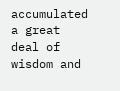accumulated a great deal of wisdom and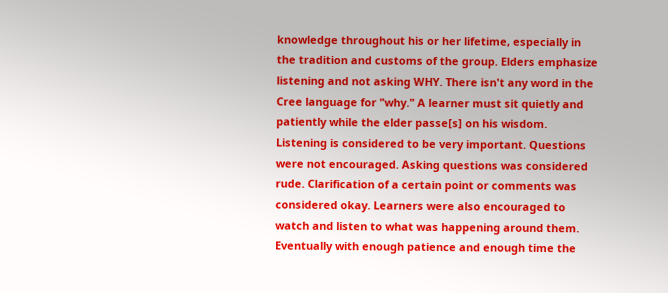knowledge throughout his or her lifetime, especially in the tradition and customs of the group. Elders emphasize listening and not asking WHY. There isn't any word in the Cree language for "why." A learner must sit quietly and patiently while the elder passe[s] on his wisdom. Listening is considered to be very important. Questions were not encouraged. Asking questions was considered rude. Clarification of a certain point or comments was considered okay. Learners were also encouraged to watch and listen to what was happening around them. Eventually with enough patience and enough time the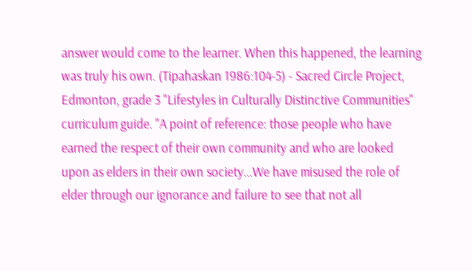answer would come to the learner. When this happened, the learning was truly his own. (Tipahaskan 1986:104-5) - Sacred Circle Project, Edmonton, grade 3 "Lifestyles in Culturally Distinctive Communities" curriculum guide. "A point of reference: those people who have earned the respect of their own community and who are looked upon as elders in their own society...We have misused the role of elder through our ignorance and failure to see that not all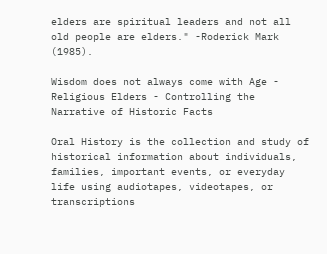elders are spiritual leaders and not all old people are elders." -Roderick Mark (1985).

Wisdom does not always come with Age - Religious Elders - Controlling the Narrative of Historic Facts

Oral History is the collection and study of historical information about individuals, families, important events, or everyday life using audiotapes, videotapes, or transcriptions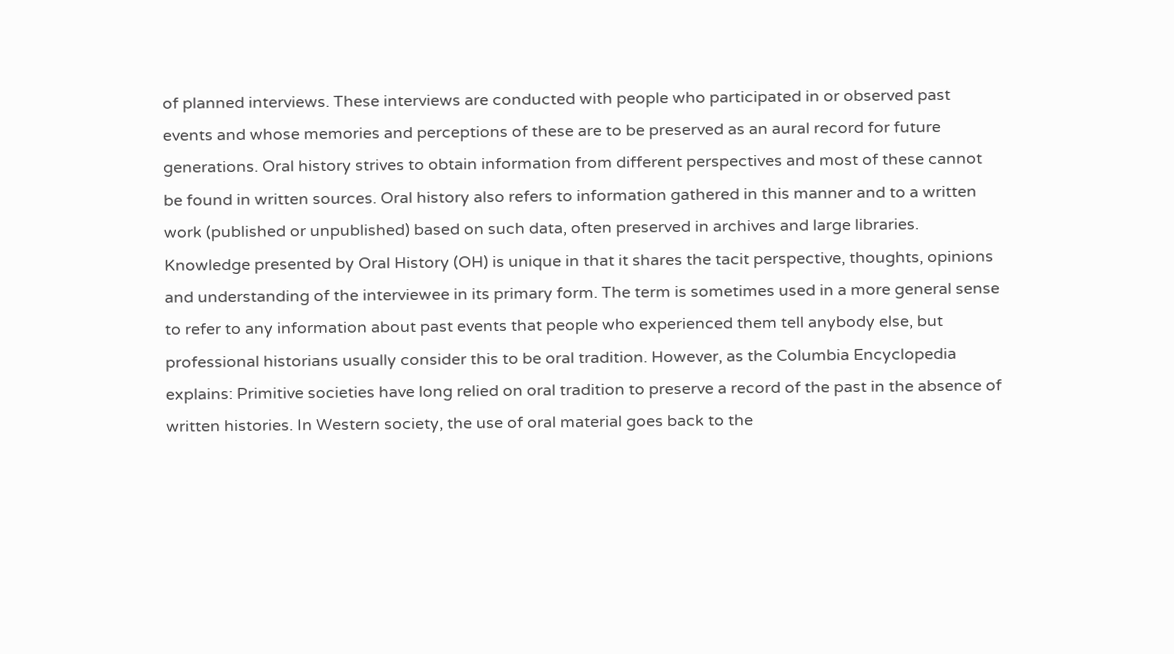of planned interviews. These interviews are conducted with people who participated in or observed past events and whose memories and perceptions of these are to be preserved as an aural record for future generations. Oral history strives to obtain information from different perspectives and most of these cannot be found in written sources. Oral history also refers to information gathered in this manner and to a written work (published or unpublished) based on such data, often preserved in archives and large libraries. Knowledge presented by Oral History (OH) is unique in that it shares the tacit perspective, thoughts, opinions and understanding of the interviewee in its primary form. The term is sometimes used in a more general sense to refer to any information about past events that people who experienced them tell anybody else, but professional historians usually consider this to be oral tradition. However, as the Columbia Encyclopedia explains: Primitive societies have long relied on oral tradition to preserve a record of the past in the absence of written histories. In Western society, the use of oral material goes back to the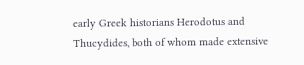early Greek historians Herodotus and Thucydides, both of whom made extensive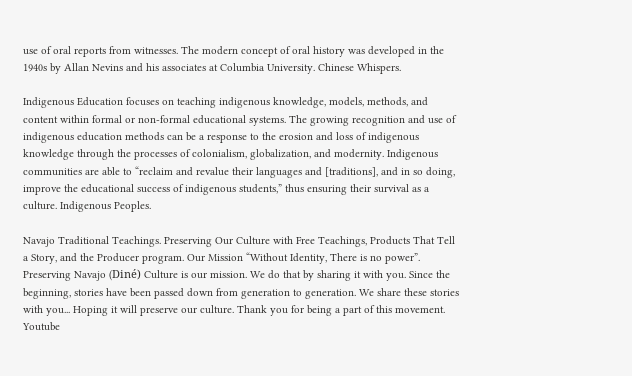use of oral reports from witnesses. The modern concept of oral history was developed in the 1940s by Allan Nevins and his associates at Columbia University. Chinese Whispers.

Indigenous Education focuses on teaching indigenous knowledge, models, methods, and content within formal or non-formal educational systems. The growing recognition and use of indigenous education methods can be a response to the erosion and loss of indigenous knowledge through the processes of colonialism, globalization, and modernity. Indigenous communities are able to “reclaim and revalue their languages and [traditions], and in so doing, improve the educational success of indigenous students,” thus ensuring their survival as a culture. Indigenous Peoples.

Navajo Traditional Teachings. Preserving Our Culture with Free Teachings, Products That Tell a Story, and the Producer program. Our Mission “Without Identity, There is no power”. Preserving Navajo (Diné) Culture is our mission. We do that by sharing it with you. Since the beginning, stories have been passed down from generation to generation. We share these stories with you... Hoping it will preserve our culture. Thank you for being a part of this movement. Youtube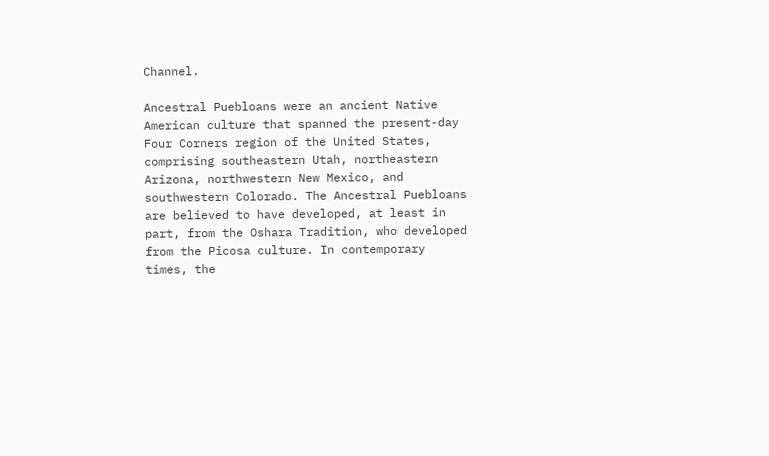Channel.

Ancestral Puebloans were an ancient Native American culture that spanned the present-day Four Corners region of the United States, comprising southeastern Utah, northeastern Arizona, northwestern New Mexico, and southwestern Colorado. The Ancestral Puebloans are believed to have developed, at least in part, from the Oshara Tradition, who developed from the Picosa culture. In contemporary times, the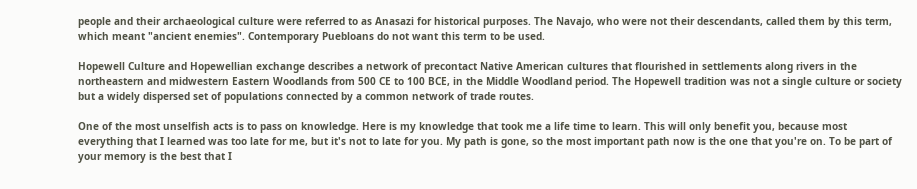people and their archaeological culture were referred to as Anasazi for historical purposes. The Navajo, who were not their descendants, called them by this term, which meant "ancient enemies". Contemporary Puebloans do not want this term to be used.

Hopewell Culture and Hopewellian exchange describes a network of precontact Native American cultures that flourished in settlements along rivers in the northeastern and midwestern Eastern Woodlands from 500 CE to 100 BCE, in the Middle Woodland period. The Hopewell tradition was not a single culture or society but a widely dispersed set of populations connected by a common network of trade routes.

One of the most unselfish acts is to pass on knowledge. Here is my knowledge that took me a life time to learn. This will only benefit you, because most everything that I learned was too late for me, but it's not to late for you. My path is gone, so the most important path now is the one that you're on. To be part of your memory is the best that I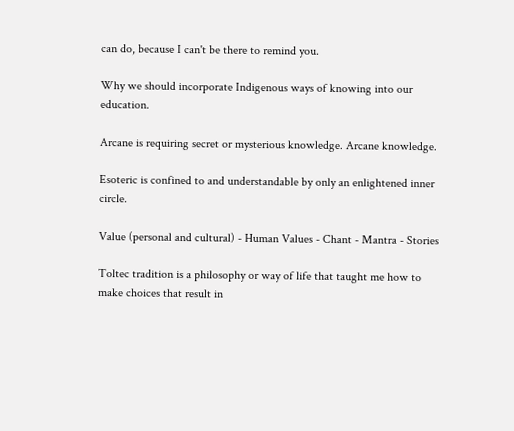can do, because I can't be there to remind you.

Why we should incorporate Indigenous ways of knowing into our education.

Arcane is requiring secret or mysterious knowledge. Arcane knowledge.

Esoteric is confined to and understandable by only an enlightened inner circle.

Value (personal and cultural) - Human Values - Chant - Mantra - Stories

Toltec tradition is a philosophy or way of life that taught me how to make choices that result in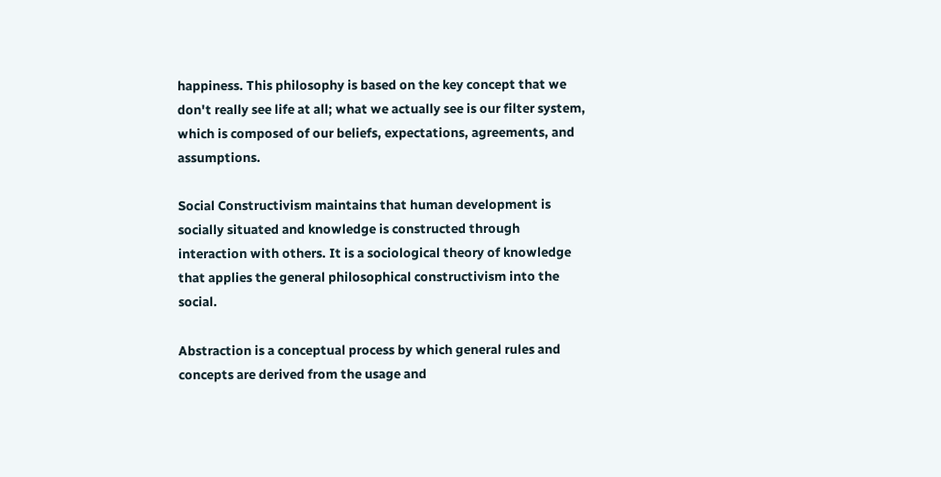happiness. This philosophy is based on the key concept that we don't really see life at all; what we actually see is our filter system, which is composed of our beliefs, expectations, agreements, and assumptions.

Social Constructivism maintains that human development is socially situated and knowledge is constructed through interaction with others. It is a sociological theory of knowledge that applies the general philosophical constructivism into the social.

Abstraction is a conceptual process by which general rules and concepts are derived from the usage and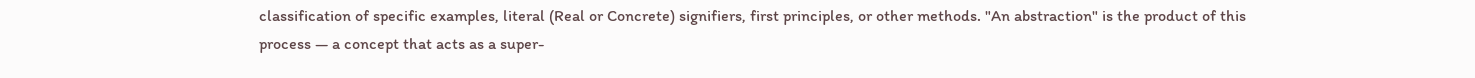classification of specific examples, literal (Real or Concrete) signifiers, first principles, or other methods. "An abstraction" is the product of this process — a concept that acts as a super-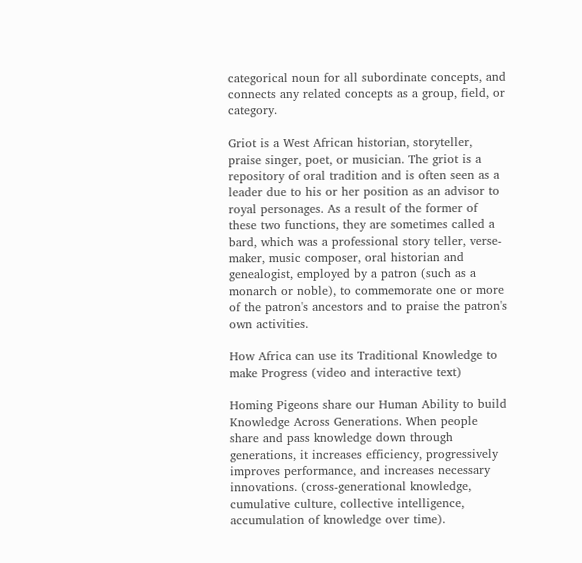categorical noun for all subordinate concepts, and connects any related concepts as a group, field, or category.

Griot is a West African historian, storyteller, praise singer, poet, or musician. The griot is a repository of oral tradition and is often seen as a leader due to his or her position as an advisor to royal personages. As a result of the former of these two functions, they are sometimes called a bard, which was a professional story teller, verse-maker, music composer, oral historian and genealogist, employed by a patron (such as a monarch or noble), to commemorate one or more of the patron's ancestors and to praise the patron's own activities.

How Africa can use its Traditional Knowledge to make Progress (video and interactive text)

Homing Pigeons share our Human Ability to build Knowledge Across Generations. When people share and pass knowledge down through generations, it increases efficiency, progressively improves performance, and increases necessary innovations. (cross-generational knowledge, cumulative culture, collective intelligence, accumulation of knowledge over time).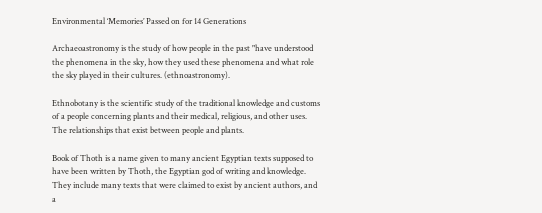Environmental ‘Memories’ Passed on for 14 Generations

Archaeoastronomy is the study of how people in the past "have understood the phenomena in the sky, how they used these phenomena and what role the sky played in their cultures. (ethnoastronomy).

Ethnobotany is the scientific study of the traditional knowledge and customs of a people concerning plants and their medical, religious, and other uses. The relationships that exist between people and plants.

Book of Thoth is a name given to many ancient Egyptian texts supposed to have been written by Thoth, the Egyptian god of writing and knowledge. They include many texts that were claimed to exist by ancient authors, and a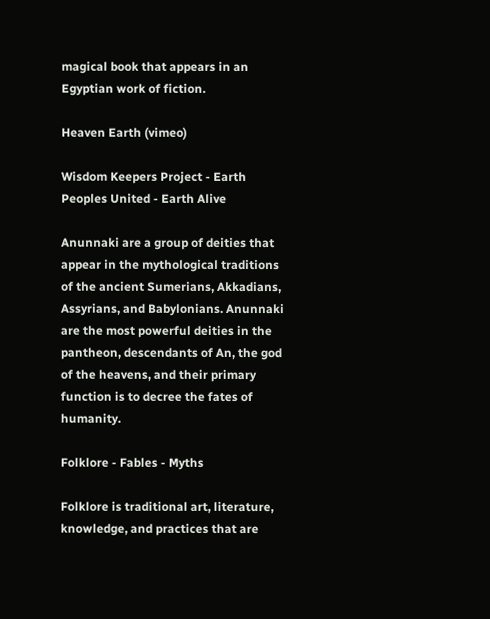magical book that appears in an Egyptian work of fiction.

Heaven Earth (vimeo)

Wisdom Keepers Project - Earth Peoples United - Earth Alive

Anunnaki are a group of deities that appear in the mythological traditions of the ancient Sumerians, Akkadians, Assyrians, and Babylonians. Anunnaki are the most powerful deities in the pantheon, descendants of An, the god of the heavens, and their primary function is to decree the fates of humanity.

Folklore - Fables - Myths

Folklore is traditional art, literature, knowledge, and practices that are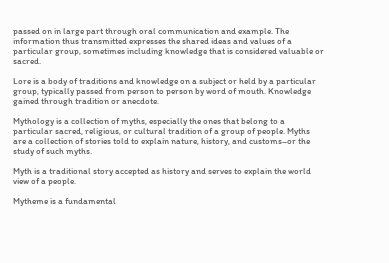passed on in large part through oral communication and example. The information thus transmitted expresses the shared ideas and values of a particular group, sometimes including knowledge that is considered valuable or sacred.

Lore is a body of traditions and knowledge on a subject or held by a particular group, typically passed from person to person by word of mouth. Knowledge gained through tradition or anecdote.

Mythology is a collection of myths, especially the ones that belong to a particular sacred, religious, or cultural tradition of a group of people. Myths are a collection of stories told to explain nature, history, and customs–or the study of such myths.

Myth is a traditional story accepted as history and serves to explain the world view of a people.

Mytheme is a fundamental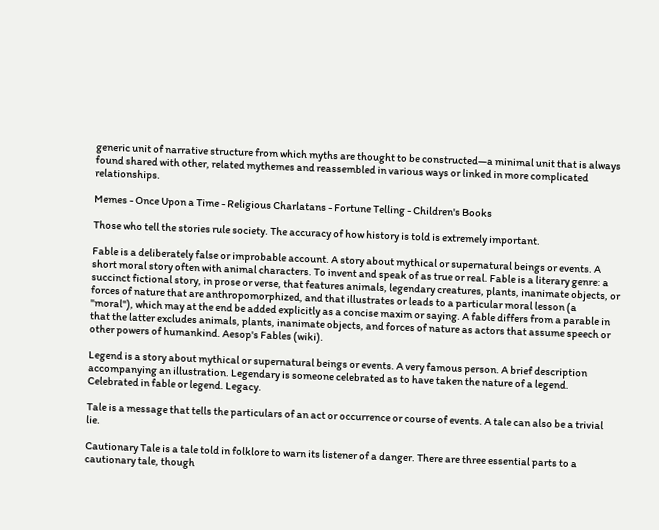generic unit of narrative structure from which myths are thought to be constructed—a minimal unit that is always found shared with other, related mythemes and reassembled in various ways or linked in more complicated relationships.

Memes - Once Upon a Time - Religious Charlatans - Fortune Telling - Children's Books

Those who tell the stories rule society. The accuracy of how history is told is extremely important.

Fable is a deliberately false or improbable account. A story about mythical or supernatural beings or events. A short moral story often with animal characters. To invent and speak of as true or real. Fable is a literary genre: a succinct fictional story, in prose or verse, that features animals, legendary creatures, plants, inanimate objects, or forces of nature that are anthropomorphized, and that illustrates or leads to a particular moral lesson (a "moral"), which may at the end be added explicitly as a concise maxim or saying. A fable differs from a parable in that the latter excludes animals, plants, inanimate objects, and forces of nature as actors that assume speech or other powers of humankind. Aesop's Fables (wiki).

Legend is a story about mythical or supernatural beings or events. A very famous person. A brief description accompanying an illustration. Legendary is someone celebrated as to have taken the nature of a legend. Celebrated in fable or legend. Legacy.

Tale is a message that tells the particulars of an act or occurrence or course of events. A tale can also be a trivial lie.

Cautionary Tale is a tale told in folklore to warn its listener of a danger. There are three essential parts to a cautionary tale, though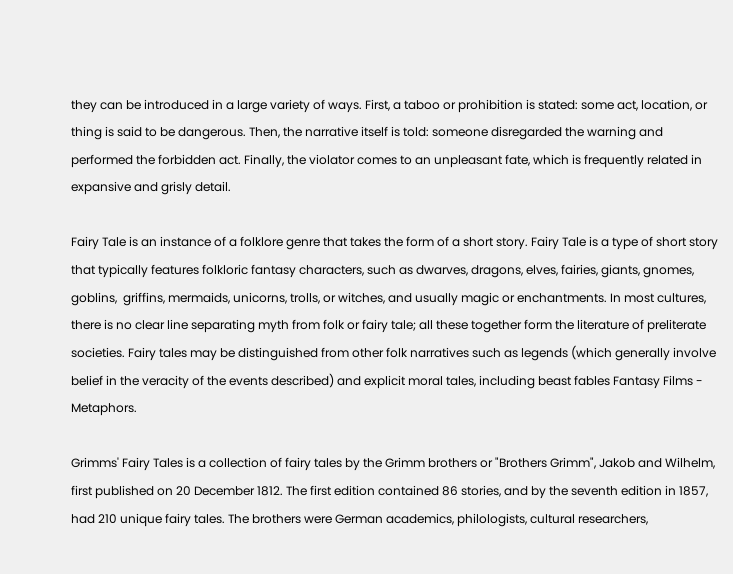they can be introduced in a large variety of ways. First, a taboo or prohibition is stated: some act, location, or thing is said to be dangerous. Then, the narrative itself is told: someone disregarded the warning and performed the forbidden act. Finally, the violator comes to an unpleasant fate, which is frequently related in expansive and grisly detail.

Fairy Tale is an instance of a folklore genre that takes the form of a short story. Fairy Tale is a type of short story that typically features folkloric fantasy characters, such as dwarves, dragons, elves, fairies, giants, gnomes, goblins,  griffins, mermaids, unicorns, trolls, or witches, and usually magic or enchantments. In most cultures, there is no clear line separating myth from folk or fairy tale; all these together form the literature of preliterate societies. Fairy tales may be distinguished from other folk narratives such as legends (which generally involve belief in the veracity of the events described) and explicit moral tales, including beast fables Fantasy Films - Metaphors.

Grimms' Fairy Tales is a collection of fairy tales by the Grimm brothers or "Brothers Grimm", Jakob and Wilhelm, first published on 20 December 1812. The first edition contained 86 stories, and by the seventh edition in 1857, had 210 unique fairy tales. The brothers were German academics, philologists, cultural researchers,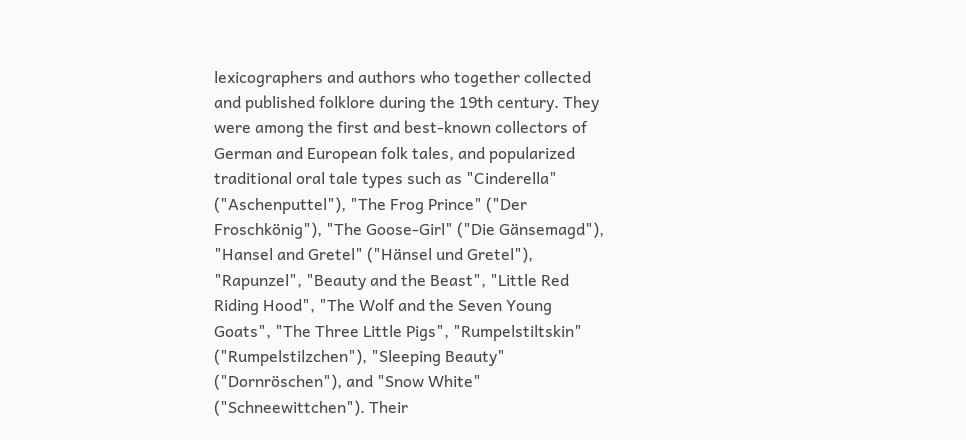lexicographers and authors who together collected and published folklore during the 19th century. They were among the first and best-known collectors of German and European folk tales, and popularized traditional oral tale types such as "Cinderella" ("Aschenputtel"), "The Frog Prince" ("Der Froschkönig"), "The Goose-Girl" ("Die Gänsemagd"), "Hansel and Gretel" ("Hänsel und Gretel"), "Rapunzel", "Beauty and the Beast", "Little Red Riding Hood", "The Wolf and the Seven Young Goats", "The Three Little Pigs", "Rumpelstiltskin" ("Rumpelstilzchen"), "Sleeping Beauty" ("Dornröschen"), and "Snow White" ("Schneewittchen"). Their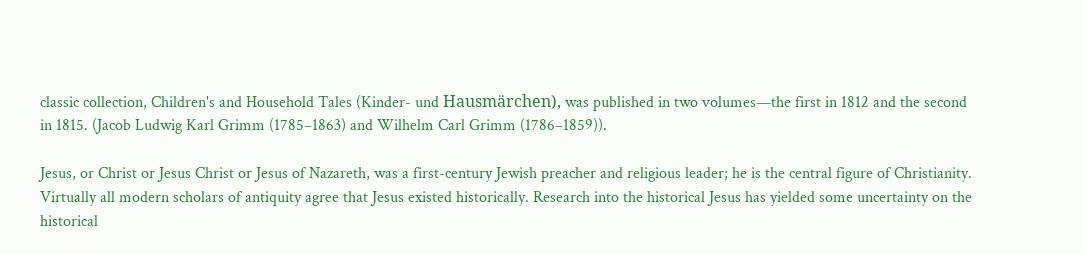classic collection, Children's and Household Tales (Kinder- und Hausmärchen), was published in two volumes—the first in 1812 and the second in 1815. (Jacob Ludwig Karl Grimm (1785–1863) and Wilhelm Carl Grimm (1786–1859)).

Jesus, or Christ or Jesus Christ or Jesus of Nazareth, was a first-century Jewish preacher and religious leader; he is the central figure of Christianity. Virtually all modern scholars of antiquity agree that Jesus existed historically. Research into the historical Jesus has yielded some uncertainty on the historical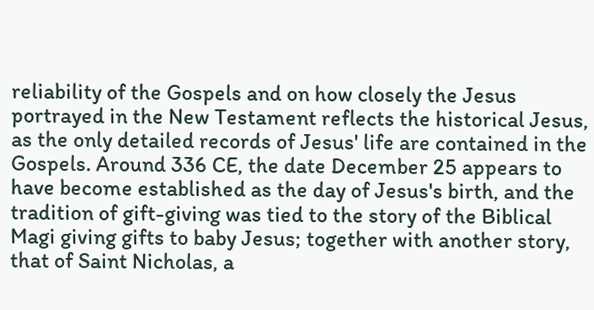reliability of the Gospels and on how closely the Jesus portrayed in the New Testament reflects the historical Jesus, as the only detailed records of Jesus' life are contained in the Gospels. Around 336 CE, the date December 25 appears to have become established as the day of Jesus's birth, and the tradition of gift-giving was tied to the story of the Biblical Magi giving gifts to baby Jesus; together with another story, that of Saint Nicholas, a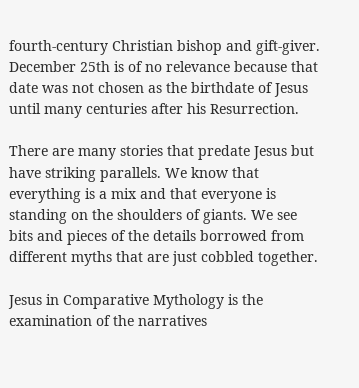fourth-century Christian bishop and gift-giver. December 25th is of no relevance because that date was not chosen as the birthdate of Jesus until many centuries after his Resurrection.

There are many stories that predate Jesus but have striking parallels. We know that everything is a mix and that everyone is standing on the shoulders of giants. We see bits and pieces of the details borrowed from different myths that are just cobbled together.

Jesus in Comparative Mythology is the examination of the narratives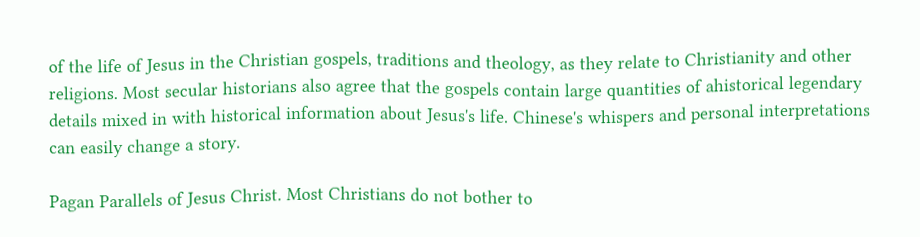of the life of Jesus in the Christian gospels, traditions and theology, as they relate to Christianity and other religions. Most secular historians also agree that the gospels contain large quantities of ahistorical legendary details mixed in with historical information about Jesus's life. Chinese's whispers and personal interpretations can easily change a story.

Pagan Parallels of Jesus Christ. Most Christians do not bother to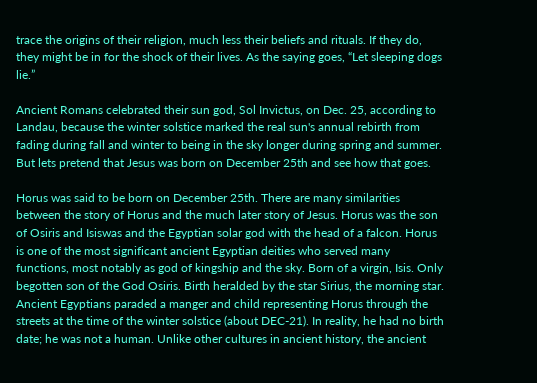trace the origins of their religion, much less their beliefs and rituals. If they do, they might be in for the shock of their lives. As the saying goes, “Let sleeping dogs lie.”

Ancient Romans celebrated their sun god, Sol Invictus, on Dec. 25, according to Landau, because the winter solstice marked the real sun's annual rebirth from fading during fall and winter to being in the sky longer during spring and summer. But lets pretend that Jesus was born on December 25th and see how that goes.

Horus was said to be born on December 25th. There are many similarities between the story of Horus and the much later story of Jesus. Horus was the son of Osiris and Isiswas and the Egyptian solar god with the head of a falcon. Horus is one of the most significant ancient Egyptian deities who served many functions, most notably as god of kingship and the sky. Born of a virgin, Isis. Only begotten son of the God Osiris. Birth heralded by the star Sirius, the morning star. Ancient Egyptians paraded a manger and child representing Horus through the streets at the time of the winter solstice (about DEC-21). In reality, he had no birth date; he was not a human. Unlike other cultures in ancient history, the ancient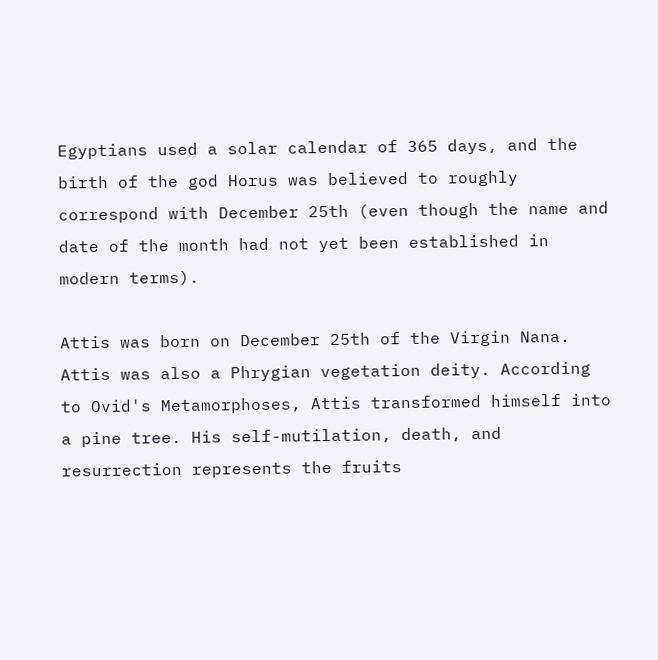Egyptians used a solar calendar of 365 days, and the birth of the god Horus was believed to roughly correspond with December 25th (even though the name and date of the month had not yet been established in modern terms).

Attis was born on December 25th of the Virgin Nana. Attis was also a Phrygian vegetation deity. According to Ovid's Metamorphoses, Attis transformed himself into a pine tree. His self-mutilation, death, and resurrection represents the fruits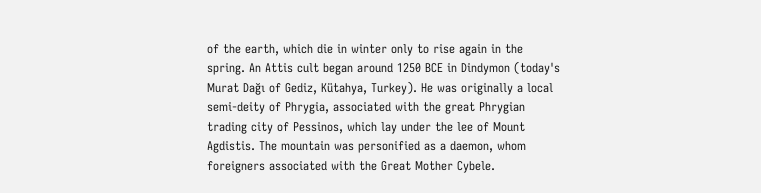of the earth, which die in winter only to rise again in the spring. An Attis cult began around 1250 BCE in Dindymon (today's Murat Dağı of Gediz, Kütahya, Turkey). He was originally a local semi-deity of Phrygia, associated with the great Phrygian trading city of Pessinos, which lay under the lee of Mount Agdistis. The mountain was personified as a daemon, whom foreigners associated with the Great Mother Cybele.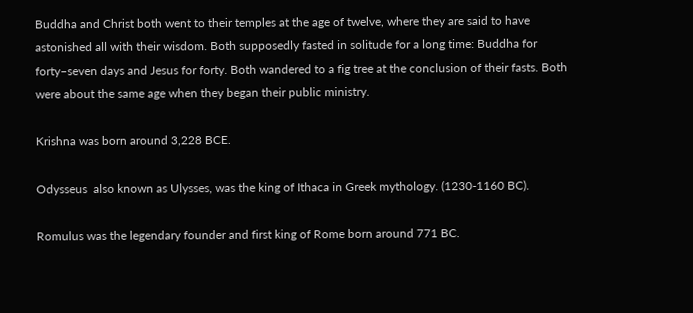Buddha and Christ both went to their temples at the age of twelve, where they are said to have astonished all with their wisdom. Both supposedly fasted in solitude for a long time: Buddha for forty–seven days and Jesus for forty. Both wandered to a fig tree at the conclusion of their fasts. Both were about the same age when they began their public ministry.

Krishna was born around 3,228 BCE.

Odysseus  also known as Ulysses, was the king of Ithaca in Greek mythology. (1230-1160 BC).

Romulus was the legendary founder and first king of Rome born around 771 BC.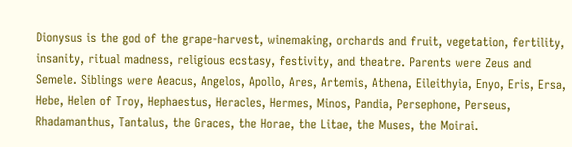Dionysus is the god of the grape-harvest, winemaking, orchards and fruit, vegetation, fertility, insanity, ritual madness, religious ecstasy, festivity, and theatre. Parents were Zeus and Semele. Siblings were Aeacus, Angelos, Apollo, Ares, Artemis, Athena, Eileithyia, Enyo, Eris, Ersa, Hebe, Helen of Troy, Hephaestus, Heracles, Hermes, Minos, Pandia, Persephone, Perseus, Rhadamanthus, Tantalus, the Graces, the Horae, the Litae, the Muses, the Moirai.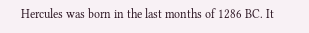Hercules was born in the last months of 1286 BC. It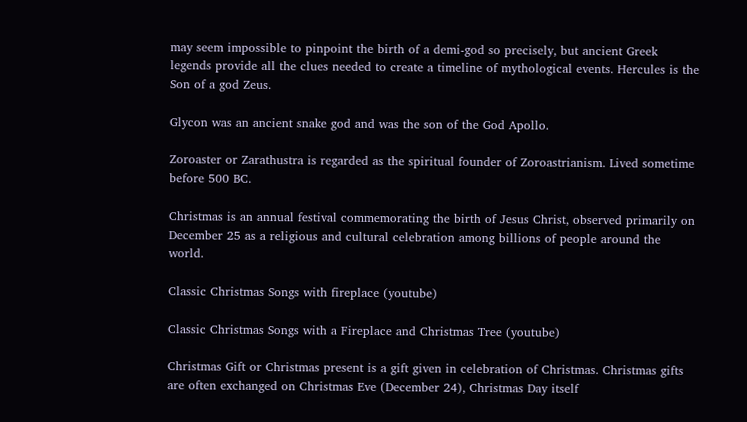may seem impossible to pinpoint the birth of a demi-god so precisely, but ancient Greek legends provide all the clues needed to create a timeline of mythological events. Hercules is the Son of a god Zeus.

Glycon was an ancient snake god and was the son of the God Apollo.

Zoroaster or Zarathustra is regarded as the spiritual founder of Zoroastrianism. Lived sometime before 500 BC.

Christmas is an annual festival commemorating the birth of Jesus Christ, observed primarily on December 25 as a religious and cultural celebration among billions of people around the world.

Classic Christmas Songs with fireplace (youtube)

Classic Christmas Songs with a Fireplace and Christmas Tree (youtube)

Christmas Gift or Christmas present is a gift given in celebration of Christmas. Christmas gifts are often exchanged on Christmas Eve (December 24), Christmas Day itself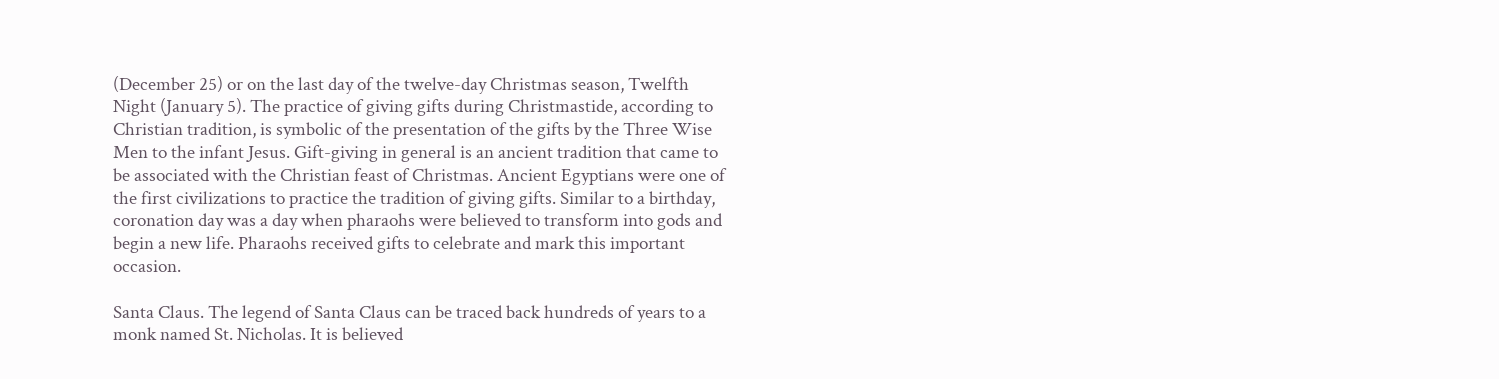(December 25) or on the last day of the twelve-day Christmas season, Twelfth Night (January 5). The practice of giving gifts during Christmastide, according to Christian tradition, is symbolic of the presentation of the gifts by the Three Wise Men to the infant Jesus. Gift-giving in general is an ancient tradition that came to be associated with the Christian feast of Christmas. Ancient Egyptians were one of the first civilizations to practice the tradition of giving gifts. Similar to a birthday, coronation day was a day when pharaohs were believed to transform into gods and begin a new life. Pharaohs received gifts to celebrate and mark this important occasion.

Santa Claus. The legend of Santa Claus can be traced back hundreds of years to a monk named St. Nicholas. It is believed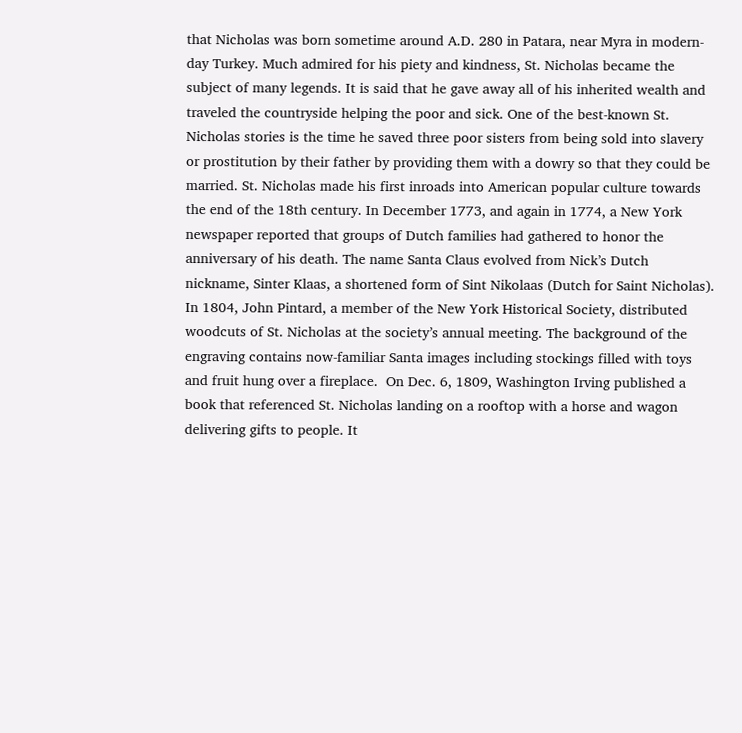that Nicholas was born sometime around A.D. 280 in Patara, near Myra in modern-day Turkey. Much admired for his piety and kindness, St. Nicholas became the subject of many legends. It is said that he gave away all of his inherited wealth and traveled the countryside helping the poor and sick. One of the best-known St. Nicholas stories is the time he saved three poor sisters from being sold into slavery or prostitution by their father by providing them with a dowry so that they could be married. St. Nicholas made his first inroads into American popular culture towards the end of the 18th century. In December 1773, and again in 1774, a New York newspaper reported that groups of Dutch families had gathered to honor the anniversary of his death. The name Santa Claus evolved from Nick’s Dutch nickname, Sinter Klaas, a shortened form of Sint Nikolaas (Dutch for Saint Nicholas). In 1804, John Pintard, a member of the New York Historical Society, distributed woodcuts of St. Nicholas at the society’s annual meeting. The background of the engraving contains now-familiar Santa images including stockings filled with toys and fruit hung over a fireplace.  On Dec. 6, 1809, Washington Irving published a book that referenced St. Nicholas landing on a rooftop with a horse and wagon delivering gifts to people. It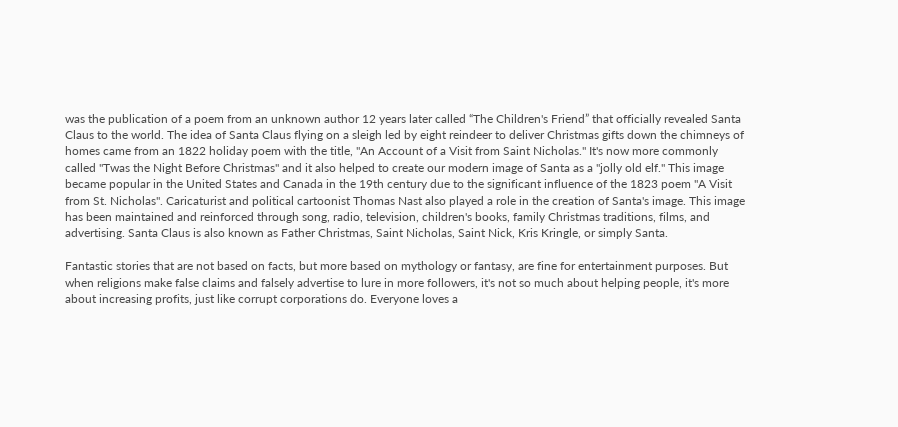was the publication of a poem from an unknown author 12 years later called “The Children's Friend” that officially revealed Santa Claus to the world. The idea of Santa Claus flying on a sleigh led by eight reindeer to deliver Christmas gifts down the chimneys of homes came from an 1822 holiday poem with the title, "An Account of a Visit from Saint Nicholas." It's now more commonly called "Twas the Night Before Christmas" and it also helped to create our modern image of Santa as a "jolly old elf." This image became popular in the United States and Canada in the 19th century due to the significant influence of the 1823 poem "A Visit from St. Nicholas". Caricaturist and political cartoonist Thomas Nast also played a role in the creation of Santa's image. This image has been maintained and reinforced through song, radio, television, children's books, family Christmas traditions, films, and advertising. Santa Claus is also known as Father Christmas, Saint Nicholas, Saint Nick, Kris Kringle, or simply Santa.

Fantastic stories that are not based on facts, but more based on mythology or fantasy, are fine for entertainment purposes. But when religions make false claims and falsely advertise to lure in more followers, it's not so much about helping people, it's more about increasing profits, just like corrupt corporations do. Everyone loves a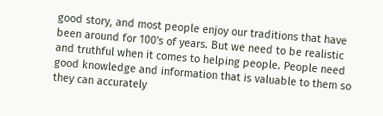good story, and most people enjoy our traditions that have been around for 100's of years. But we need to be realistic and truthful when it comes to helping people. People need good knowledge and information that is valuable to them so they can accurately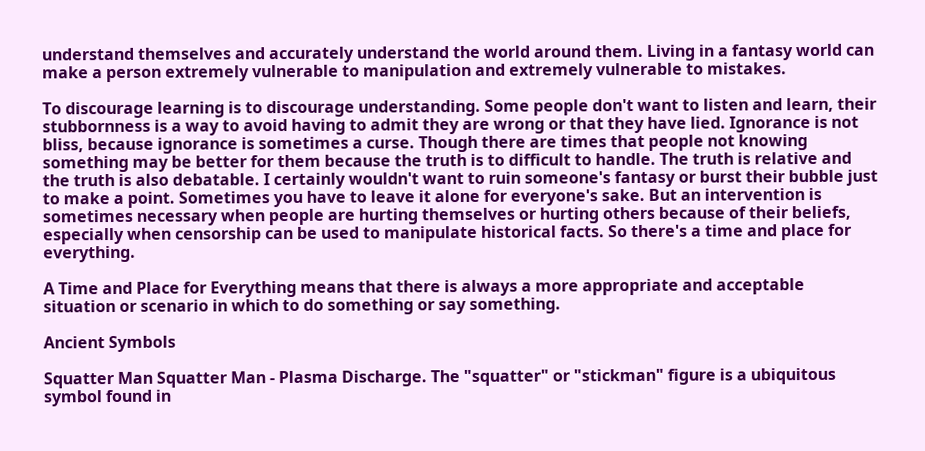understand themselves and accurately understand the world around them. Living in a fantasy world can make a person extremely vulnerable to manipulation and extremely vulnerable to mistakes.

To discourage learning is to discourage understanding. Some people don't want to listen and learn, their stubbornness is a way to avoid having to admit they are wrong or that they have lied. Ignorance is not bliss, because ignorance is sometimes a curse. Though there are times that people not knowing something may be better for them because the truth is to difficult to handle. The truth is relative and the truth is also debatable. I certainly wouldn't want to ruin someone's fantasy or burst their bubble just to make a point. Sometimes you have to leave it alone for everyone's sake. But an intervention is sometimes necessary when people are hurting themselves or hurting others because of their beliefs, especially when censorship can be used to manipulate historical facts. So there's a time and place for everything.

A Time and Place for Everything means that there is always a more appropriate and acceptable situation or scenario in which to do something or say something.

Ancient Symbols

Squatter Man Squatter Man - Plasma Discharge. The "squatter" or "stickman" figure is a ubiquitous symbol found in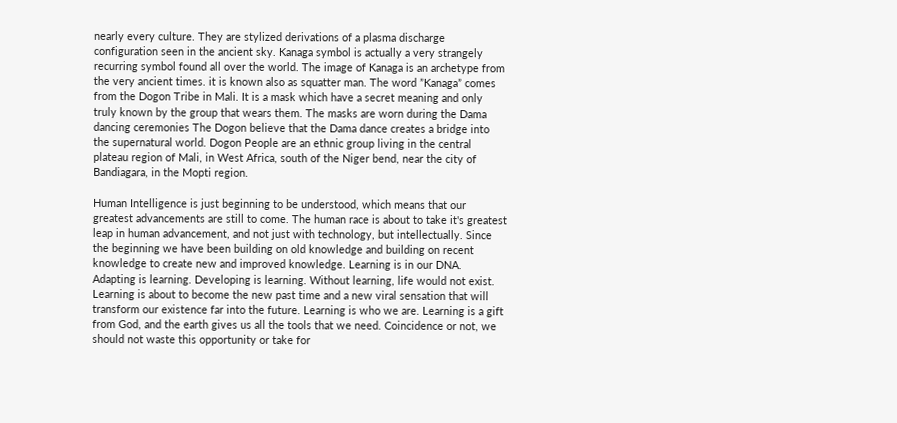nearly every culture. They are stylized derivations of a plasma discharge configuration seen in the ancient sky. Kanaga symbol is actually a very strangely recurring symbol found all over the world. The image of Kanaga is an archetype from the very ancient times. it is known also as squatter man. The word ”Kanaga” comes from the Dogon Tribe in Mali. It is a mask which have a secret meaning and only truly known by the group that wears them. The masks are worn during the Dama dancing ceremonies The Dogon believe that the Dama dance creates a bridge into the supernatural world. Dogon People are an ethnic group living in the central plateau region of Mali, in West Africa, south of the Niger bend, near the city of Bandiagara, in the Mopti region.

Human Intelligence is just beginning to be understood, which means that our greatest advancements are still to come. The human race is about to take it's greatest leap in human advancement, and not just with technology, but intellectually. Since the beginning we have been building on old knowledge and building on recent knowledge to create new and improved knowledge. Learning is in our DNA. Adapting is learning. Developing is learning. Without learning, life would not exist. Learning is about to become the new past time and a new viral sensation that will transform our existence far into the future. Learning is who we are. Learning is a gift from God, and the earth gives us all the tools that we need. Coincidence or not, we should not waste this opportunity or take for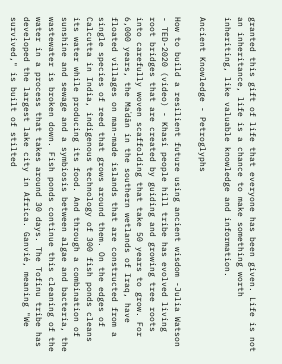granted this gift of life that everyone has been given. Life is not an inheritance, life is a chance to make something worth inheriting, like valuable knowledge and information.

Ancient Knowledge - Petroglyphs

How to build a resilient future using ancient wisdom -Julia Watson - TED-2020 (video) - Khasi people hill tribe has evolved living root bridges that are created by guiding and growing tree roots into carefully woven scaffolding that take 50 years to grow. For 6,000 years, the Maʿdān in the southern wetlands of Iraq, have floated villages on man-made islands that are constructed from a single species of reed that grows around them. On the edges of Calcutta in India, indigenous technology of 300 fish ponds cleans its water while producing its food. And through a combination of sunshine and sewage and a symbiosis between algae and bacteria, the wastewater is broken down. Fish ponds continue this cleaning of the water in a process that takes around 30 days. The Tofinu tribe has developed the largest lake city in Africa. Ganvié, meaning "We survived," is built of stilted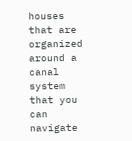houses that are organized around a canal system that you can navigate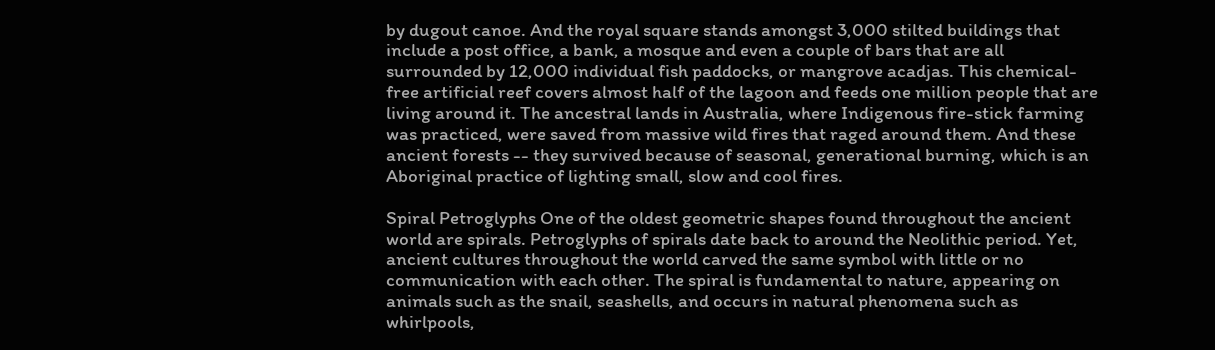by dugout canoe. And the royal square stands amongst 3,000 stilted buildings that include a post office, a bank, a mosque and even a couple of bars that are all surrounded by 12,000 individual fish paddocks, or mangrove acadjas. This chemical-free artificial reef covers almost half of the lagoon and feeds one million people that are living around it. The ancestral lands in Australia, where Indigenous fire-stick farming was practiced, were saved from massive wild fires that raged around them. And these ancient forests -- they survived because of seasonal, generational burning, which is an Aboriginal practice of lighting small, slow and cool fires.

Spiral Petroglyphs One of the oldest geometric shapes found throughout the ancient world are spirals. Petroglyphs of spirals date back to around the Neolithic period. Yet, ancient cultures throughout the world carved the same symbol with little or no communication with each other. The spiral is fundamental to nature, appearing on animals such as the snail, seashells, and occurs in natural phenomena such as whirlpools,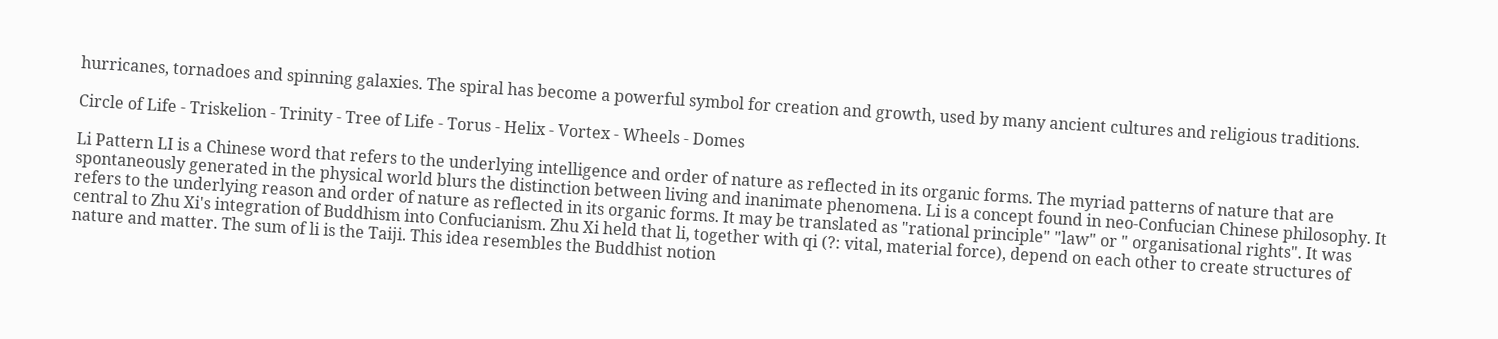hurricanes, tornadoes and spinning galaxies. The spiral has become a powerful symbol for creation and growth, used by many ancient cultures and religious traditions.

Circle of Life - Triskelion - Trinity - Tree of Life - Torus - Helix - Vortex - Wheels - Domes

Li Pattern LI is a Chinese word that refers to the underlying intelligence and order of nature as reflected in its organic forms. The myriad patterns of nature that are spontaneously generated in the physical world blurs the distinction between living and inanimate phenomena. Li is a concept found in neo-Confucian Chinese philosophy. It refers to the underlying reason and order of nature as reflected in its organic forms. It may be translated as "rational principle" "law" or " organisational rights". It was central to Zhu Xi's integration of Buddhism into Confucianism. Zhu Xi held that li, together with qi (?: vital, material force), depend on each other to create structures of nature and matter. The sum of li is the Taiji. This idea resembles the Buddhist notion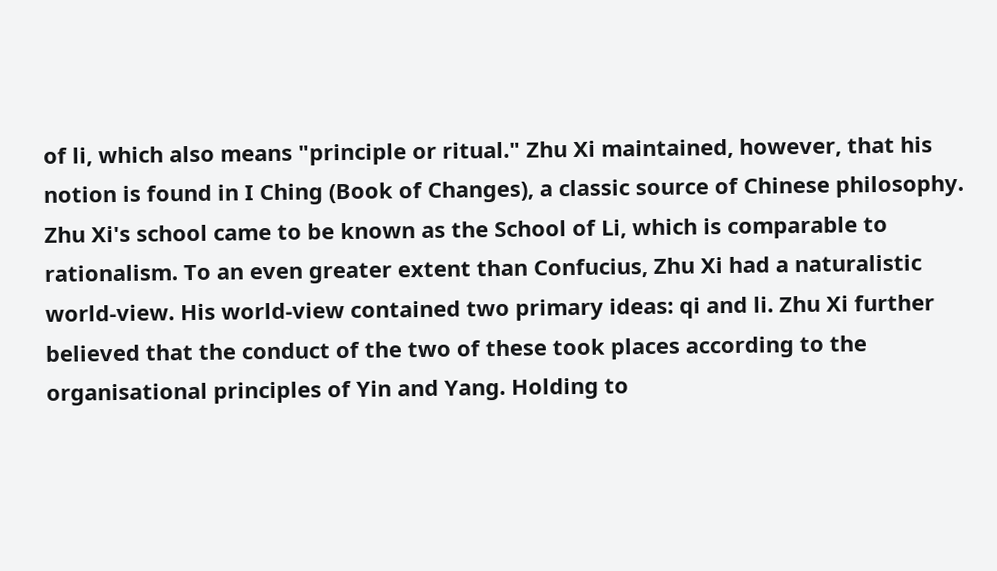of li, which also means "principle or ritual." Zhu Xi maintained, however, that his notion is found in I Ching (Book of Changes), a classic source of Chinese philosophy. Zhu Xi's school came to be known as the School of Li, which is comparable to rationalism. To an even greater extent than Confucius, Zhu Xi had a naturalistic world-view. His world-view contained two primary ideas: qi and li. Zhu Xi further believed that the conduct of the two of these took places according to the organisational principles of Yin and Yang. Holding to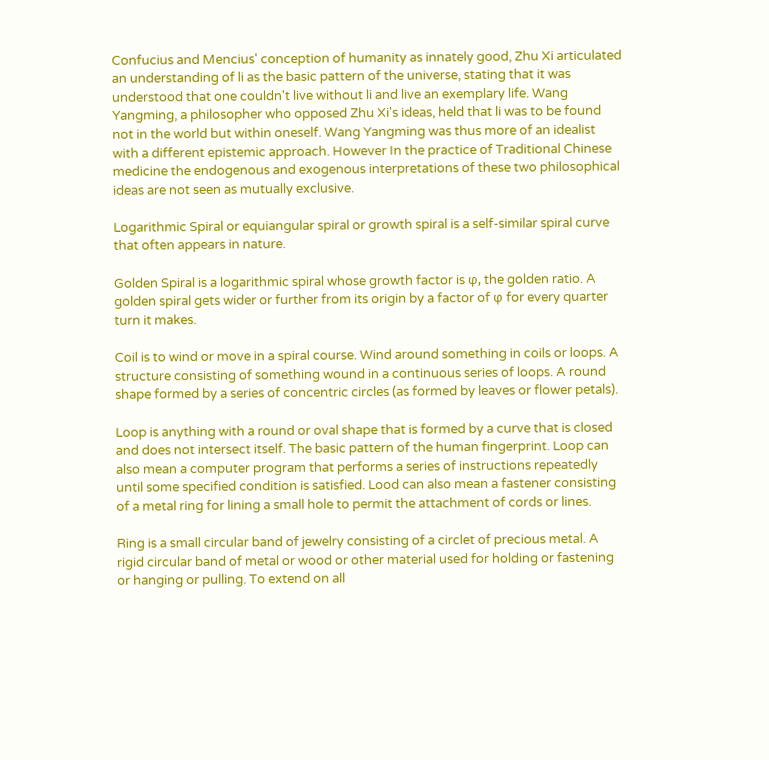Confucius and Mencius' conception of humanity as innately good, Zhu Xi articulated an understanding of li as the basic pattern of the universe, stating that it was understood that one couldn't live without li and live an exemplary life. Wang Yangming, a philosopher who opposed Zhu Xi's ideas, held that li was to be found not in the world but within oneself. Wang Yangming was thus more of an idealist with a different epistemic approach. However In the practice of Traditional Chinese medicine the endogenous and exogenous interpretations of these two philosophical ideas are not seen as mutually exclusive.

Logarithmic Spiral or equiangular spiral or growth spiral is a self-similar spiral curve that often appears in nature.

Golden Spiral is a logarithmic spiral whose growth factor is φ, the golden ratio. A golden spiral gets wider or further from its origin by a factor of φ for every quarter turn it makes.

Coil is to wind or move in a spiral course. Wind around something in coils or loops. A structure consisting of something wound in a continuous series of loops. A round shape formed by a series of concentric circles (as formed by leaves or flower petals).

Loop is anything with a round or oval shape that is formed by a curve that is closed and does not intersect itself. The basic pattern of the human fingerprint. Loop can also mean a computer program that performs a series of instructions repeatedly until some specified condition is satisfied. Lood can also mean a fastener consisting of a metal ring for lining a small hole to permit the attachment of cords or lines.

Ring is a small circular band of jewelry consisting of a circlet of precious metal. A rigid circular band of metal or wood or other material used for holding or fastening or hanging or pulling. To extend on all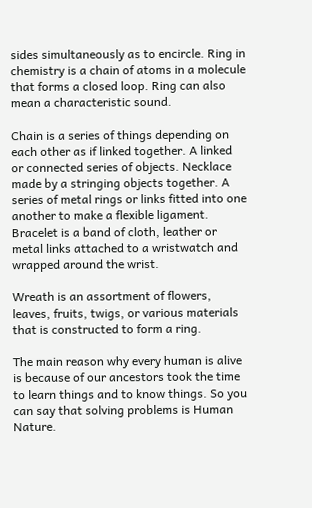sides simultaneously as to encircle. Ring in chemistry is a chain of atoms in a molecule that forms a closed loop. Ring can also mean a characteristic sound.

Chain is a series of things depending on each other as if linked together. A linked or connected series of objects. Necklace made by a stringing objects together. A series of metal rings or links fitted into one another to make a flexible ligament. Bracelet is a band of cloth, leather or metal links attached to a wristwatch and wrapped around the wrist.

Wreath is an assortment of flowers, leaves, fruits, twigs, or various materials that is constructed to form a ring.

The main reason why every human is alive is because of our ancestors took the time to learn things and to know things. So you can say that solving problems is Human Nature.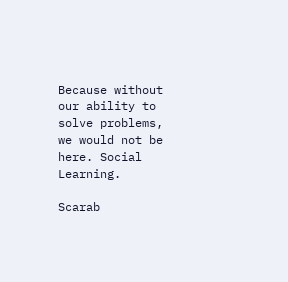Because without our ability to solve problems, we would not be here. Social Learning.

Scarab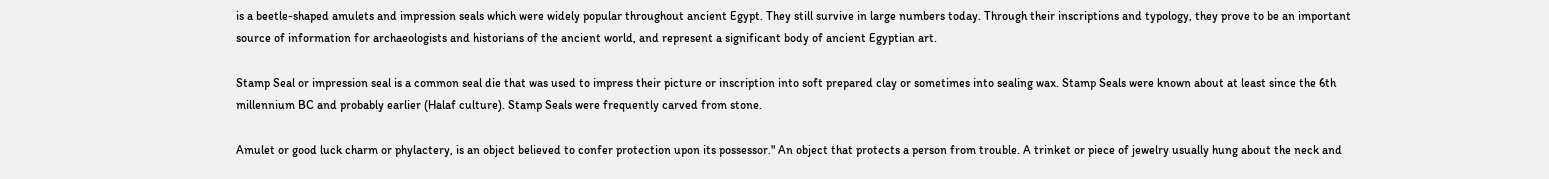is a beetle-shaped amulets and impression seals which were widely popular throughout ancient Egypt. They still survive in large numbers today. Through their inscriptions and typology, they prove to be an important source of information for archaeologists and historians of the ancient world, and represent a significant body of ancient Egyptian art.

Stamp Seal or impression seal is a common seal die that was used to impress their picture or inscription into soft prepared clay or sometimes into sealing wax. Stamp Seals were known about at least since the 6th millennium BC and probably earlier (Halaf culture). Stamp Seals were frequently carved from stone.

Amulet or good luck charm or phylactery, is an object believed to confer protection upon its possessor." An object that protects a person from trouble. A trinket or piece of jewelry usually hung about the neck and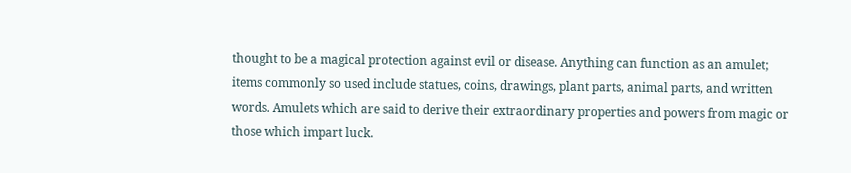thought to be a magical protection against evil or disease. Anything can function as an amulet; items commonly so used include statues, coins, drawings, plant parts, animal parts, and written words. Amulets which are said to derive their extraordinary properties and powers from magic or those which impart luck.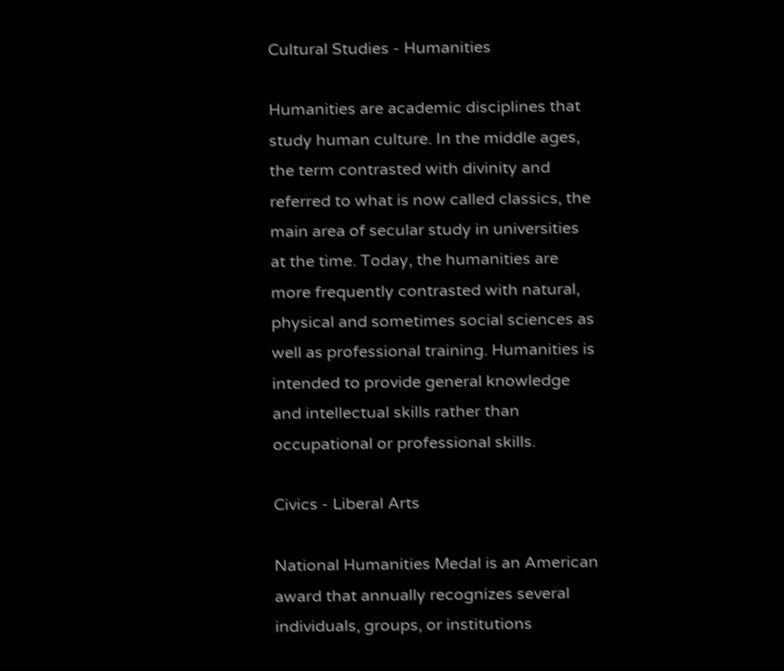Cultural Studies - Humanities

Humanities are academic disciplines that study human culture. In the middle ages, the term contrasted with divinity and referred to what is now called classics, the main area of secular study in universities at the time. Today, the humanities are more frequently contrasted with natural, physical and sometimes social sciences as well as professional training. Humanities is intended to provide general knowledge and intellectual skills rather than occupational or professional skills.

Civics - Liberal Arts

National Humanities Medal is an American award that annually recognizes several individuals, groups, or institutions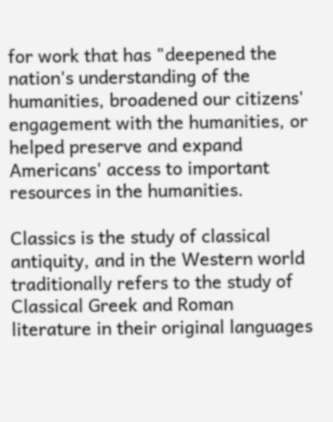for work that has "deepened the nation's understanding of the humanities, broadened our citizens' engagement with the humanities, or helped preserve and expand Americans' access to important resources in the humanities.

Classics is the study of classical antiquity, and in the Western world traditionally refers to the study of Classical Greek and Roman literature in their original languages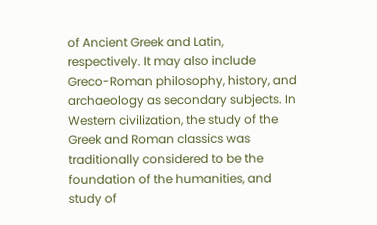of Ancient Greek and Latin, respectively. It may also include Greco-Roman philosophy, history, and archaeology as secondary subjects. In Western civilization, the study of the Greek and Roman classics was traditionally considered to be the foundation of the humanities, and study of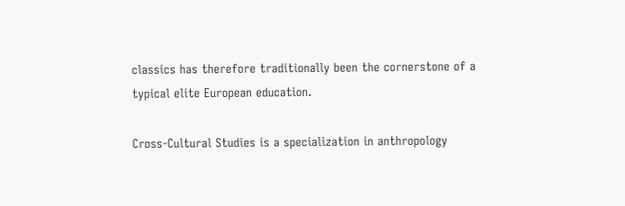classics has therefore traditionally been the cornerstone of a typical elite European education.

Cross-Cultural Studies is a specialization in anthropology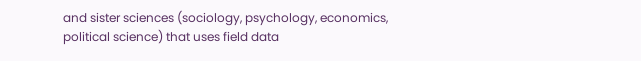and sister sciences (sociology, psychology, economics, political science) that uses field data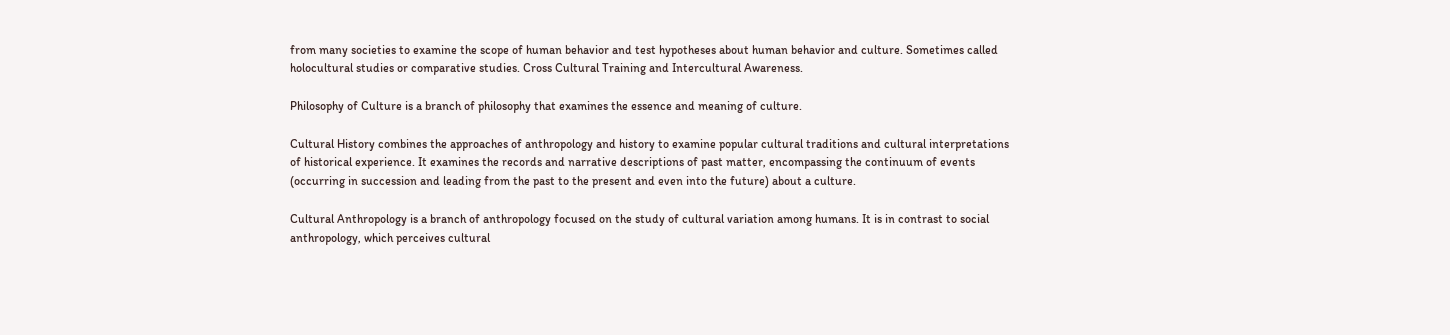from many societies to examine the scope of human behavior and test hypotheses about human behavior and culture. Sometimes called holocultural studies or comparative studies. Cross Cultural Training and Intercultural Awareness.

Philosophy of Culture is a branch of philosophy that examines the essence and meaning of culture.

Cultural History combines the approaches of anthropology and history to examine popular cultural traditions and cultural interpretations of historical experience. It examines the records and narrative descriptions of past matter, encompassing the continuum of events (occurring in succession and leading from the past to the present and even into the future) about a culture.

Cultural Anthropology is a branch of anthropology focused on the study of cultural variation among humans. It is in contrast to social anthropology, which perceives cultural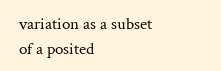variation as a subset of a posited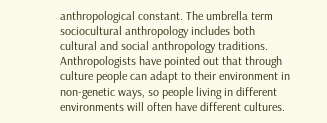anthropological constant. The umbrella term sociocultural anthropology includes both cultural and social anthropology traditions. Anthropologists have pointed out that through culture people can adapt to their environment in non-genetic ways, so people living in different environments will often have different cultures.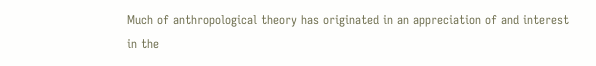Much of anthropological theory has originated in an appreciation of and interest in the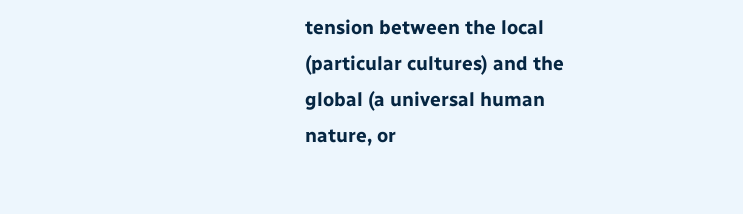tension between the local (particular cultures) and the global (a universal human nature, or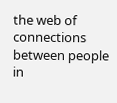the web of connections between people in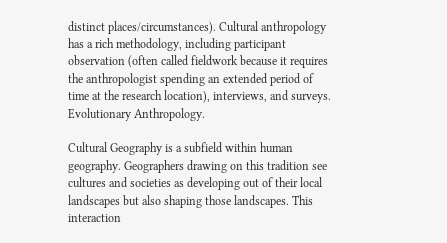distinct places/circumstances). Cultural anthropology has a rich methodology, including participant observation (often called fieldwork because it requires the anthropologist spending an extended period of time at the research location), interviews, and surveys. Evolutionary Anthropology.

Cultural Geography is a subfield within human geography. Geographers drawing on this tradition see cultures and societies as developing out of their local landscapes but also shaping those landscapes. This interaction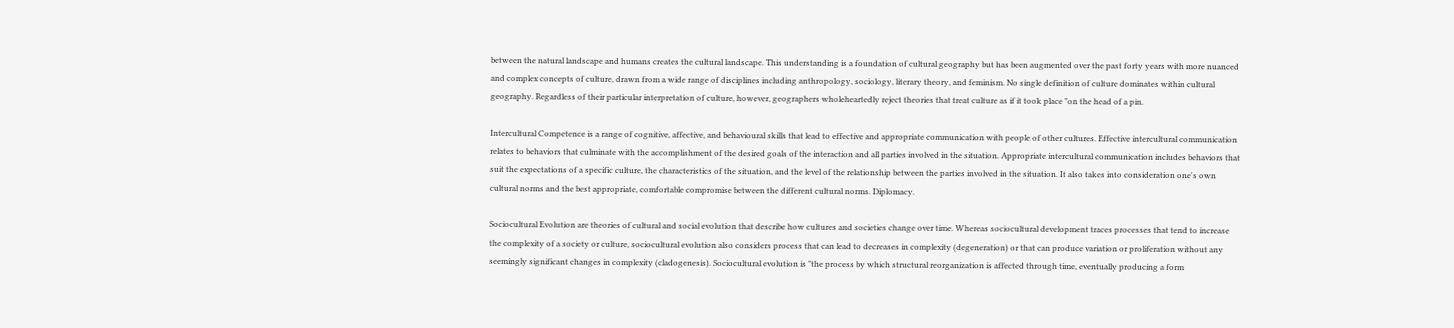between the natural landscape and humans creates the cultural landscape. This understanding is a foundation of cultural geography but has been augmented over the past forty years with more nuanced and complex concepts of culture, drawn from a wide range of disciplines including anthropology, sociology, literary theory, and feminism. No single definition of culture dominates within cultural geography. Regardless of their particular interpretation of culture, however, geographers wholeheartedly reject theories that treat culture as if it took place "on the head of a pin.

Intercultural Competence is a range of cognitive, affective, and behavioural skills that lead to effective and appropriate communication with people of other cultures. Effective intercultural communication relates to behaviors that culminate with the accomplishment of the desired goals of the interaction and all parties involved in the situation. Appropriate intercultural communication includes behaviors that suit the expectations of a specific culture, the characteristics of the situation, and the level of the relationship between the parties involved in the situation. It also takes into consideration one's own cultural norms and the best appropriate, comfortable compromise between the different cultural norms. Diplomacy.

Sociocultural Evolution are theories of cultural and social evolution that describe how cultures and societies change over time. Whereas sociocultural development traces processes that tend to increase the complexity of a society or culture, sociocultural evolution also considers process that can lead to decreases in complexity (degeneration) or that can produce variation or proliferation without any seemingly significant changes in complexity (cladogenesis). Sociocultural evolution is "the process by which structural reorganization is affected through time, eventually producing a form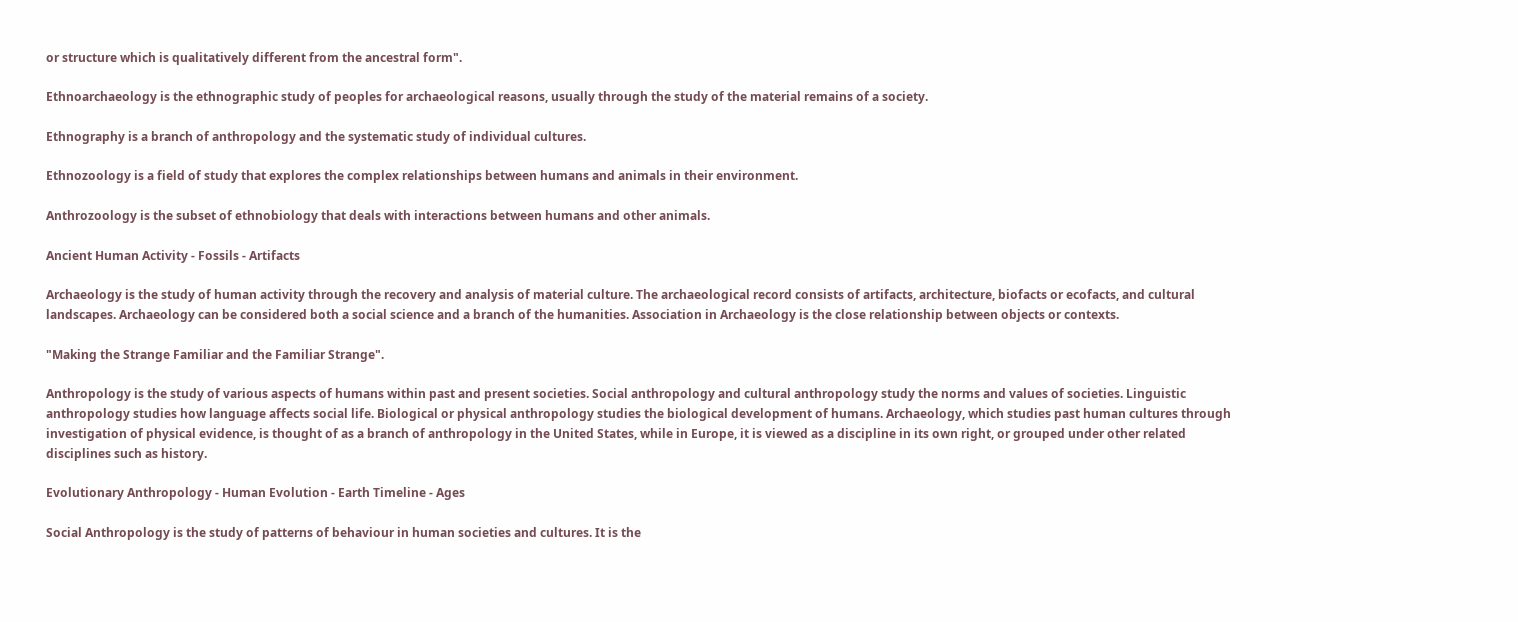or structure which is qualitatively different from the ancestral form".

Ethnoarchaeology is the ethnographic study of peoples for archaeological reasons, usually through the study of the material remains of a society.

Ethnography is a branch of anthropology and the systematic study of individual cultures.

Ethnozoology is a field of study that explores the complex relationships between humans and animals in their environment.

Anthrozoology is the subset of ethnobiology that deals with interactions between humans and other animals.

Ancient Human Activity - Fossils - Artifacts

Archaeology is the study of human activity through the recovery and analysis of material culture. The archaeological record consists of artifacts, architecture, biofacts or ecofacts, and cultural landscapes. Archaeology can be considered both a social science and a branch of the humanities. Association in Archaeology is the close relationship between objects or contexts.

"Making the Strange Familiar and the Familiar Strange".

Anthropology is the study of various aspects of humans within past and present societies. Social anthropology and cultural anthropology study the norms and values of societies. Linguistic anthropology studies how language affects social life. Biological or physical anthropology studies the biological development of humans. Archaeology, which studies past human cultures through investigation of physical evidence, is thought of as a branch of anthropology in the United States, while in Europe, it is viewed as a discipline in its own right, or grouped under other related disciplines such as history.

Evolutionary Anthropology - Human Evolution - Earth Timeline - Ages

Social Anthropology is the study of patterns of behaviour in human societies and cultures. It is the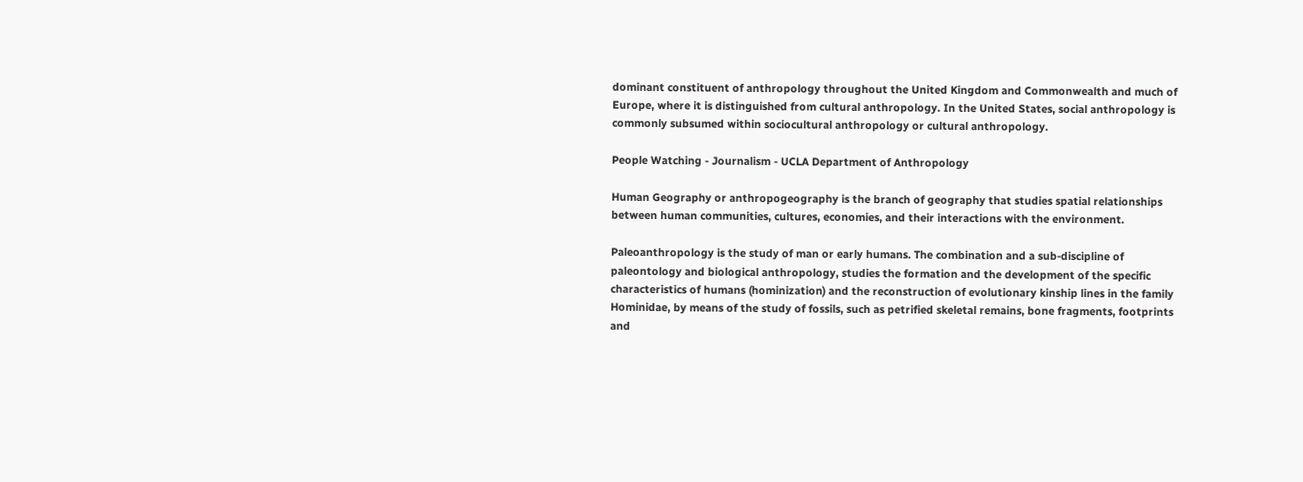dominant constituent of anthropology throughout the United Kingdom and Commonwealth and much of Europe, where it is distinguished from cultural anthropology. In the United States, social anthropology is commonly subsumed within sociocultural anthropology or cultural anthropology.

People Watching - Journalism - UCLA Department of Anthropology

Human Geography or anthropogeography is the branch of geography that studies spatial relationships between human communities, cultures, economies, and their interactions with the environment.

Paleoanthropology is the study of man or early humans. The combination and a sub-discipline of paleontology and biological anthropology, studies the formation and the development of the specific characteristics of humans (hominization) and the reconstruction of evolutionary kinship lines in the family Hominidae, by means of the study of fossils, such as petrified skeletal remains, bone fragments, footprints and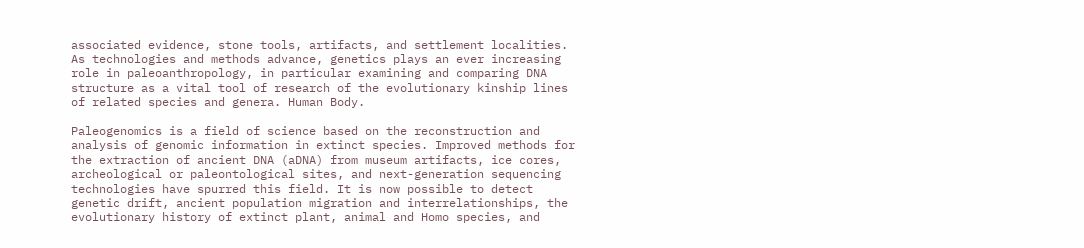associated evidence, stone tools, artifacts, and settlement localities. As technologies and methods advance, genetics plays an ever increasing role in paleoanthropology, in particular examining and comparing DNA structure as a vital tool of research of the evolutionary kinship lines of related species and genera. Human Body.

Paleogenomics is a field of science based on the reconstruction and analysis of genomic information in extinct species. Improved methods for the extraction of ancient DNA (aDNA) from museum artifacts, ice cores, archeological or paleontological sites, and next-generation sequencing technologies have spurred this field. It is now possible to detect genetic drift, ancient population migration and interrelationships, the evolutionary history of extinct plant, animal and Homo species, and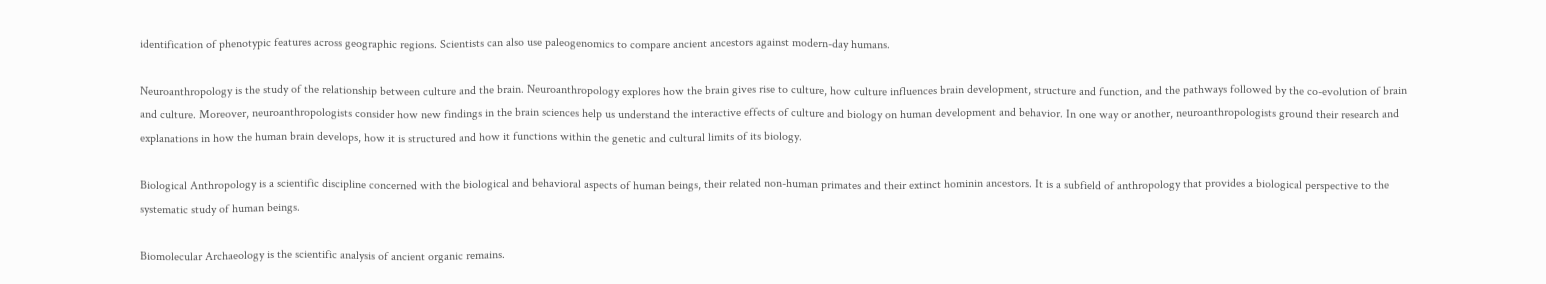identification of phenotypic features across geographic regions. Scientists can also use paleogenomics to compare ancient ancestors against modern-day humans.

Neuroanthropology is the study of the relationship between culture and the brain. Neuroanthropology explores how the brain gives rise to culture, how culture influences brain development, structure and function, and the pathways followed by the co-evolution of brain and culture. Moreover, neuroanthropologists consider how new findings in the brain sciences help us understand the interactive effects of culture and biology on human development and behavior. In one way or another, neuroanthropologists ground their research and explanations in how the human brain develops, how it is structured and how it functions within the genetic and cultural limits of its biology.

Biological Anthropology is a scientific discipline concerned with the biological and behavioral aspects of human beings, their related non-human primates and their extinct hominin ancestors. It is a subfield of anthropology that provides a biological perspective to the systematic study of human beings.

Biomolecular Archaeology is the scientific analysis of ancient organic remains.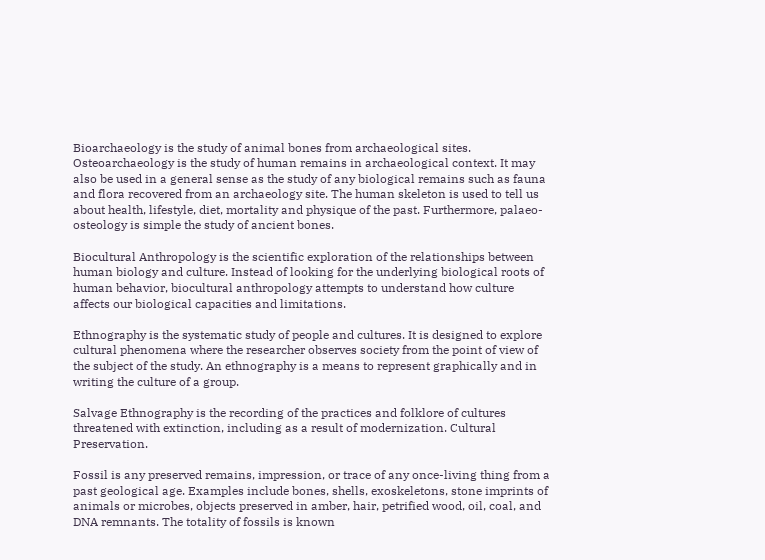Bioarchaeology is the study of animal bones from archaeological sites. Osteoarchaeology is the study of human remains in archaeological context. It may also be used in a general sense as the study of any biological remains such as fauna and flora recovered from an archaeology site. The human skeleton is used to tell us about health, lifestyle, diet, mortality and physique of the past. Furthermore, palaeo-osteology is simple the study of ancient bones.

Biocultural Anthropology is the scientific exploration of the relationships between human biology and culture. Instead of looking for the underlying biological roots of human behavior, biocultural anthropology attempts to understand how culture affects our biological capacities and limitations.

Ethnography is the systematic study of people and cultures. It is designed to explore cultural phenomena where the researcher observes society from the point of view of the subject of the study. An ethnography is a means to represent graphically and in writing the culture of a group.

Salvage Ethnography is the recording of the practices and folklore of cultures threatened with extinction, including as a result of modernization. Cultural Preservation.

Fossil is any preserved remains, impression, or trace of any once-living thing from a past geological age. Examples include bones, shells, exoskeletons, stone imprints of animals or microbes, objects preserved in amber, hair, petrified wood, oil, coal, and DNA remnants. The totality of fossils is known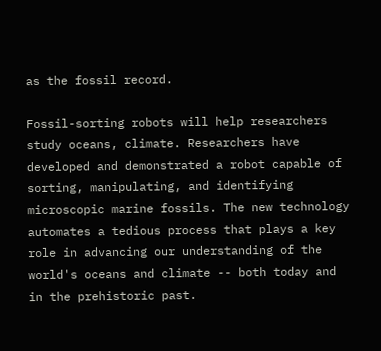as the fossil record.

Fossil-sorting robots will help researchers study oceans, climate. Researchers have developed and demonstrated a robot capable of sorting, manipulating, and identifying microscopic marine fossils. The new technology automates a tedious process that plays a key role in advancing our understanding of the world's oceans and climate -- both today and in the prehistoric past.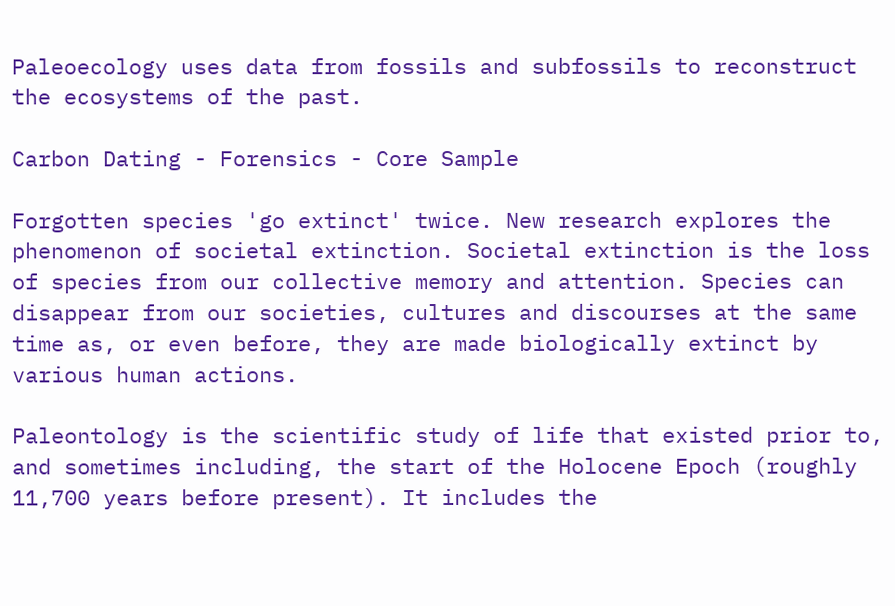Paleoecology uses data from fossils and subfossils to reconstruct the ecosystems of the past.

Carbon Dating - Forensics - Core Sample

Forgotten species 'go extinct' twice. New research explores the phenomenon of societal extinction. Societal extinction is the loss of species from our collective memory and attention. Species can disappear from our societies, cultures and discourses at the same time as, or even before, they are made biologically extinct by various human actions.

Paleontology is the scientific study of life that existed prior to, and sometimes including, the start of the Holocene Epoch (roughly 11,700 years before present). It includes the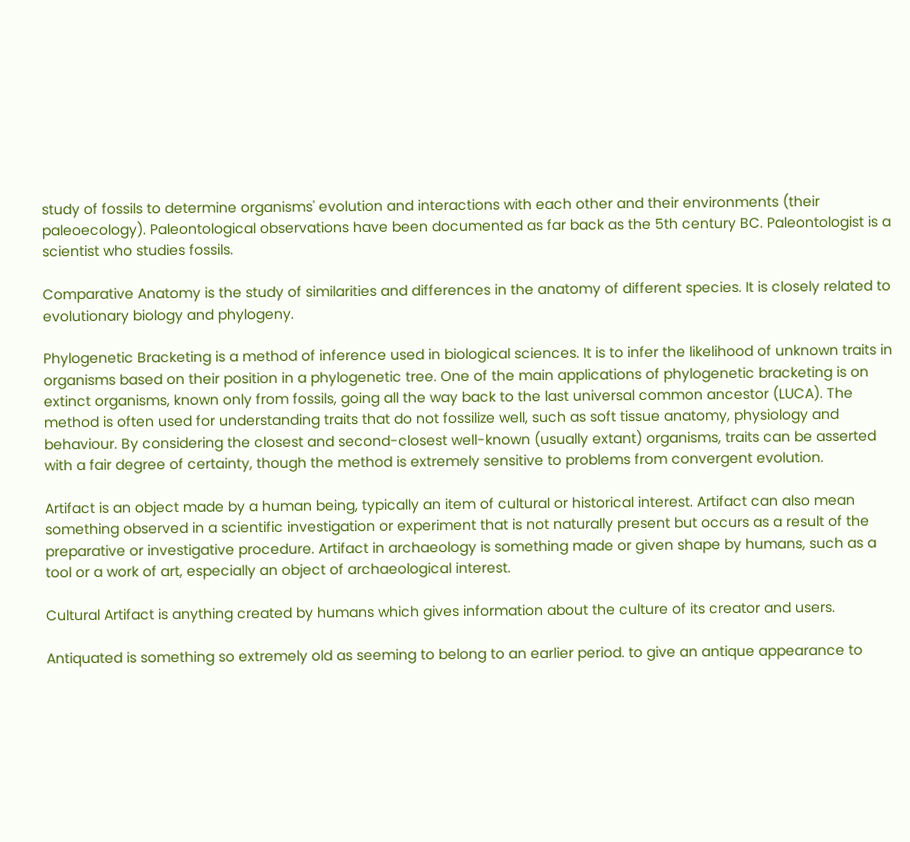study of fossils to determine organisms' evolution and interactions with each other and their environments (their paleoecology). Paleontological observations have been documented as far back as the 5th century BC. Paleontologist is a scientist who studies fossils.

Comparative Anatomy is the study of similarities and differences in the anatomy of different species. It is closely related to evolutionary biology and phylogeny.

Phylogenetic Bracketing is a method of inference used in biological sciences. It is to infer the likelihood of unknown traits in organisms based on their position in a phylogenetic tree. One of the main applications of phylogenetic bracketing is on extinct organisms, known only from fossils, going all the way back to the last universal common ancestor (LUCA). The method is often used for understanding traits that do not fossilize well, such as soft tissue anatomy, physiology and behaviour. By considering the closest and second-closest well-known (usually extant) organisms, traits can be asserted with a fair degree of certainty, though the method is extremely sensitive to problems from convergent evolution.

Artifact is an object made by a human being, typically an item of cultural or historical interest. Artifact can also mean something observed in a scientific investigation or experiment that is not naturally present but occurs as a result of the preparative or investigative procedure. Artifact in archaeology is something made or given shape by humans, such as a tool or a work of art, especially an object of archaeological interest.

Cultural Artifact is anything created by humans which gives information about the culture of its creator and users.

Antiquated is something so extremely old as seeming to belong to an earlier period. to give an antique appearance to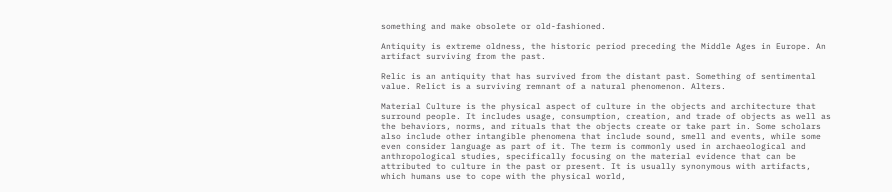something and make obsolete or old-fashioned.

Antiquity is extreme oldness, the historic period preceding the Middle Ages in Europe. An artifact surviving from the past.

Relic is an antiquity that has survived from the distant past. Something of sentimental value. Relict is a surviving remnant of a natural phenomenon. Alters.

Material Culture is the physical aspect of culture in the objects and architecture that surround people. It includes usage, consumption, creation, and trade of objects as well as the behaviors, norms, and rituals that the objects create or take part in. Some scholars also include other intangible phenomena that include sound, smell and events, while some even consider language as part of it. The term is commonly used in archaeological and anthropological studies, specifically focusing on the material evidence that can be attributed to culture in the past or present. It is usually synonymous with artifacts, which humans use to cope with the physical world,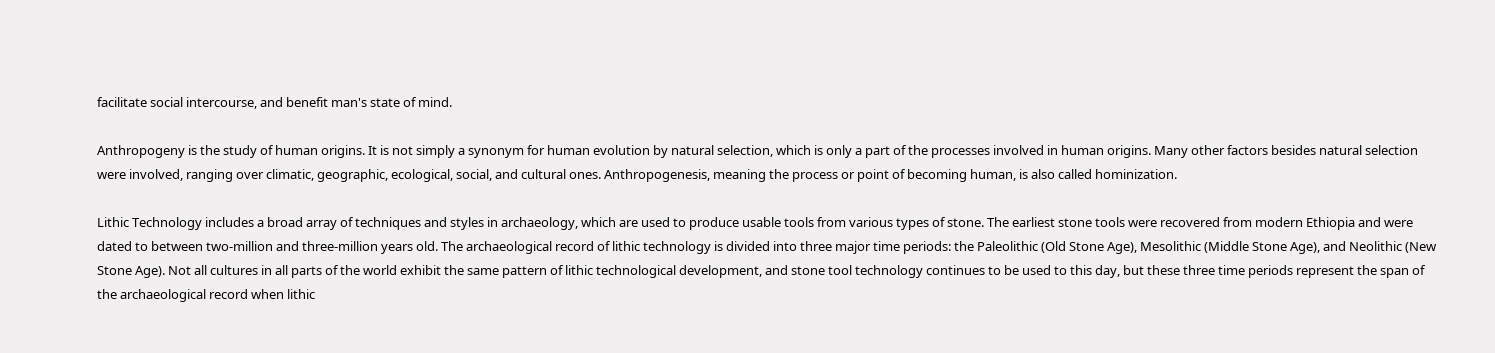facilitate social intercourse, and benefit man's state of mind.

Anthropogeny is the study of human origins. It is not simply a synonym for human evolution by natural selection, which is only a part of the processes involved in human origins. Many other factors besides natural selection were involved, ranging over climatic, geographic, ecological, social, and cultural ones. Anthropogenesis, meaning the process or point of becoming human, is also called hominization.

Lithic Technology includes a broad array of techniques and styles in archaeology, which are used to produce usable tools from various types of stone. The earliest stone tools were recovered from modern Ethiopia and were dated to between two-million and three-million years old. The archaeological record of lithic technology is divided into three major time periods: the Paleolithic (Old Stone Age), Mesolithic (Middle Stone Age), and Neolithic (New Stone Age). Not all cultures in all parts of the world exhibit the same pattern of lithic technological development, and stone tool technology continues to be used to this day, but these three time periods represent the span of the archaeological record when lithic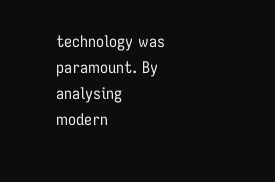technology was paramount. By analysing modern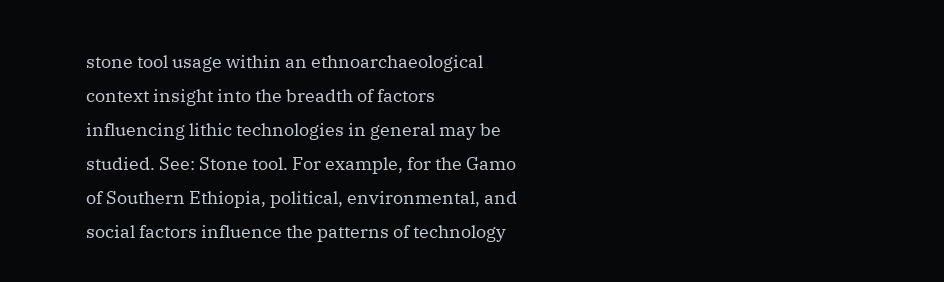stone tool usage within an ethnoarchaeological context insight into the breadth of factors influencing lithic technologies in general may be studied. See: Stone tool. For example, for the Gamo of Southern Ethiopia, political, environmental, and social factors influence the patterns of technology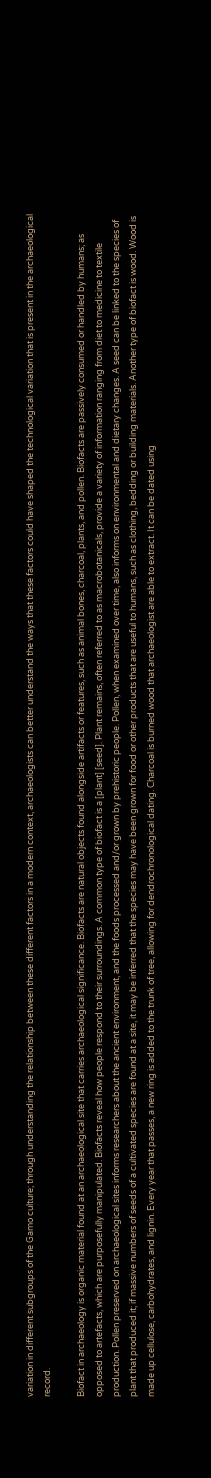variation in different subgroups of the Gamo culture; through understanding the relationship between these different factors in a modern context, archaeologists can better understand the ways that these factors could have shaped the technological variation that is present in the archaeological record.

Biofact in archaeology is organic material found at an archaeological site that carries archaeological significance. Biofacts are natural objects found alongside artifacts or features, such as animal bones, charcoal, plants, and pollen. Biofacts are passively consumed or handled by humans; as opposed to artefacts, which are purposefully manipulated. Biofacts reveal how people respond to their surroundings. A common type of biofact is a [plant] [seed]. Plant remains, often referred to as macrobotanicals, provide a variety of information ranging from diet to medicine to textile production. Pollen preserved on archaeological sites informs researchers about the ancient environment, and the foods processed and/or grown by prehistoric people. Pollen, when examined over time, also informs on environmental and dietary changes. A seed can be linked to the species of plant that produced it; if massive numbers of seeds of a cultivated species are found at a site, it may be inferred that the species may have been grown for food or other products that are useful to humans, such as clothing, bedding or building materials. Another type of biofact is wood. Wood is made up cellulose, carbohydrates, and lignin. Every year that passes, a new ring is added to the trunk of tree, allowing for dendrochronological dating. Charcoal is burned wood that archaeologist are able to extract. It can be dated using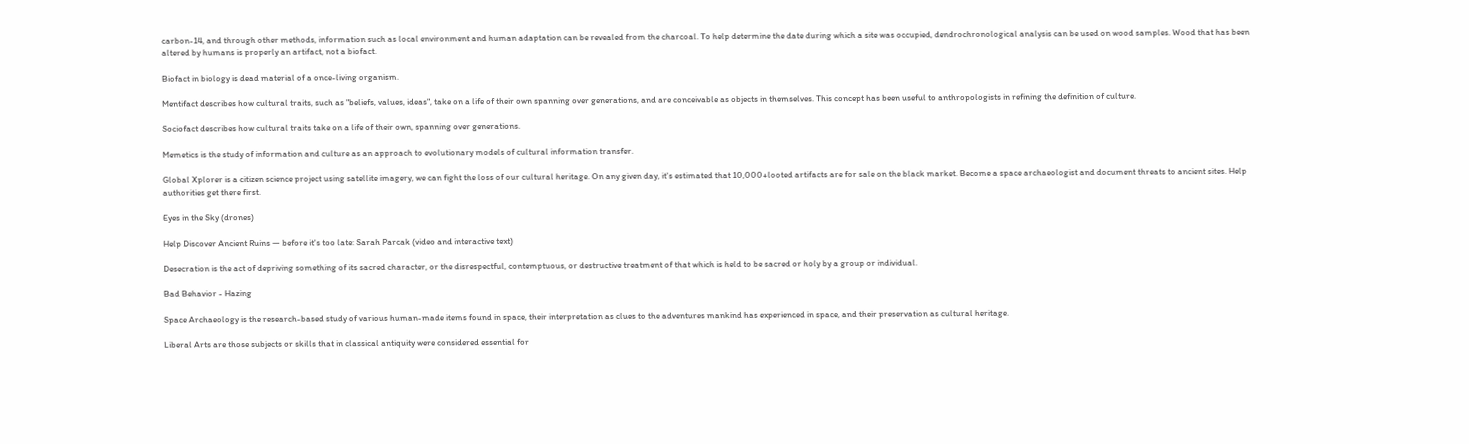carbon-14, and through other methods, information such as local environment and human adaptation can be revealed from the charcoal. To help determine the date during which a site was occupied, dendrochronological analysis can be used on wood samples. Wood that has been altered by humans is properly an artifact, not a biofact.

Biofact in biology is dead material of a once-living organism.

Mentifact describes how cultural traits, such as "beliefs, values, ideas", take on a life of their own spanning over generations, and are conceivable as objects in themselves. This concept has been useful to anthropologists in refining the definition of culture.

Sociofact describes how cultural traits take on a life of their own, spanning over generations.

Memetics is the study of information and culture as an approach to evolutionary models of cultural information transfer.

Global Xplorer is a citizen science project using satellite imagery, we can fight the loss of our cultural heritage. On any given day, it's estimated that 10,000+looted artifacts are for sale on the black market. Become a space archaeologist and document threats to ancient sites. Help authorities get there first.

Eyes in the Sky (drones)

Help Discover Ancient Ruins — before it's too late: Sarah Parcak (video and interactive text)

Desecration is the act of depriving something of its sacred character, or the disrespectful, contemptuous, or destructive treatment of that which is held to be sacred or holy by a group or individual.

Bad Behavior - Hazing

Space Archaeology is the research-based study of various human-made items found in space, their interpretation as clues to the adventures mankind has experienced in space, and their preservation as cultural heritage.

Liberal Arts are those subjects or skills that in classical antiquity were considered essential for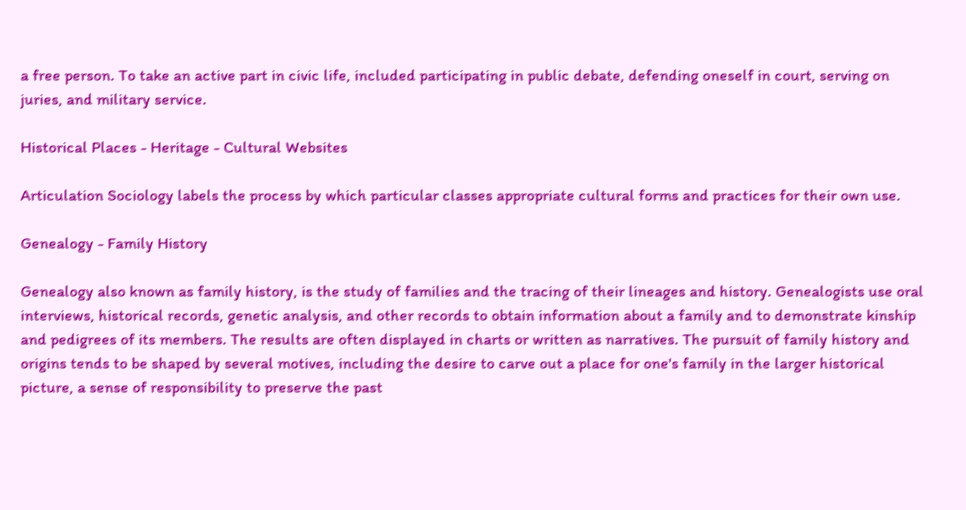a free person. To take an active part in civic life, included participating in public debate, defending oneself in court, serving on juries, and military service.

Historical Places - Heritage - Cultural Websites

Articulation Sociology labels the process by which particular classes appropriate cultural forms and practices for their own use.

Genealogy - Family History

Genealogy also known as family history, is the study of families and the tracing of their lineages and history. Genealogists use oral interviews, historical records, genetic analysis, and other records to obtain information about a family and to demonstrate kinship and pedigrees of its members. The results are often displayed in charts or written as narratives. The pursuit of family history and origins tends to be shaped by several motives, including the desire to carve out a place for one's family in the larger historical picture, a sense of responsibility to preserve the past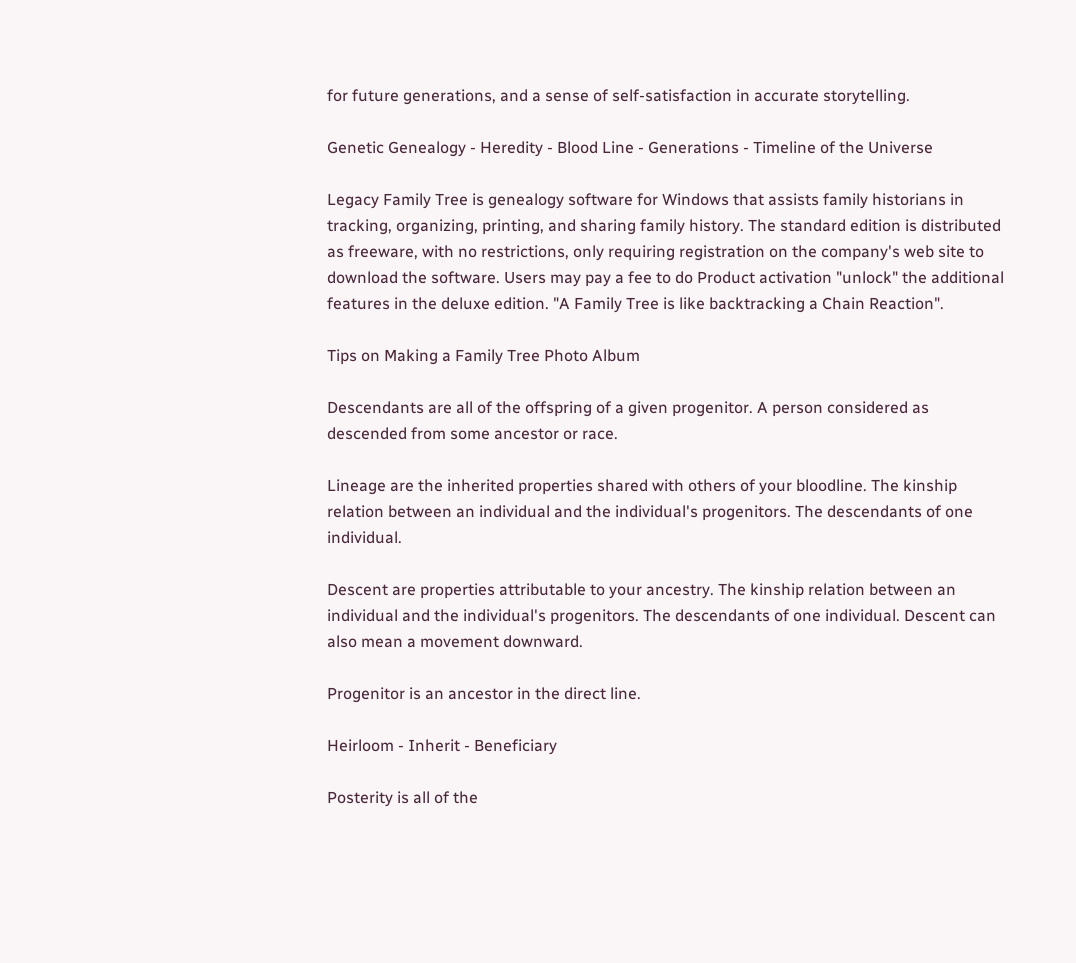for future generations, and a sense of self-satisfaction in accurate storytelling.

Genetic Genealogy - Heredity - Blood Line - Generations - Timeline of the Universe

Legacy Family Tree is genealogy software for Windows that assists family historians in tracking, organizing, printing, and sharing family history. The standard edition is distributed as freeware, with no restrictions, only requiring registration on the company's web site to download the software. Users may pay a fee to do Product activation "unlock" the additional features in the deluxe edition. "A Family Tree is like backtracking a Chain Reaction".

Tips on Making a Family Tree Photo Album

Descendants are all of the offspring of a given progenitor. A person considered as descended from some ancestor or race.

Lineage are the inherited properties shared with others of your bloodline. The kinship relation between an individual and the individual's progenitors. The descendants of one individual.

Descent are properties attributable to your ancestry. The kinship relation between an individual and the individual's progenitors. The descendants of one individual. Descent can also mean a movement downward.

Progenitor is an ancestor in the direct line.

Heirloom - Inherit - Beneficiary

Posterity is all of the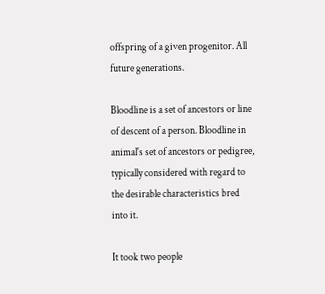offspring of a given progenitor. All future generations.

Bloodline is a set of ancestors or line of descent of a person. Bloodline in animal's set of ancestors or pedigree, typically considered with regard to the desirable characteristics bred into it.

It took two people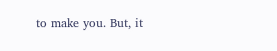to make you. But, it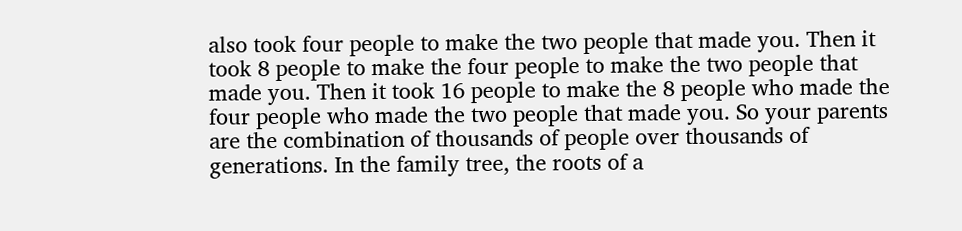also took four people to make the two people that made you. Then it took 8 people to make the four people to make the two people that made you. Then it took 16 people to make the 8 people who made the four people who made the two people that made you. So your parents are the combination of thousands of people over thousands of generations. In the family tree, the roots of a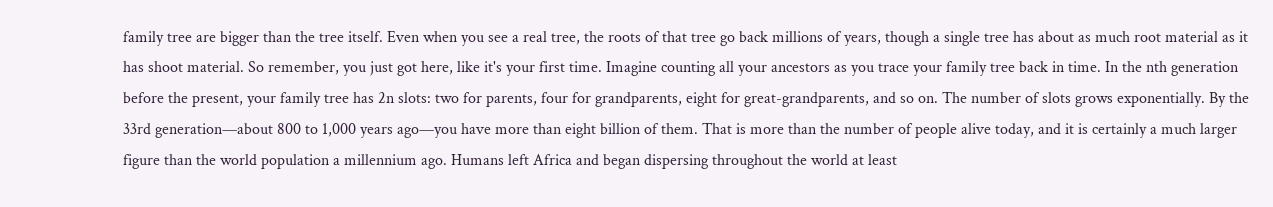family tree are bigger than the tree itself. Even when you see a real tree, the roots of that tree go back millions of years, though a single tree has about as much root material as it has shoot material. So remember, you just got here, like it's your first time. Imagine counting all your ancestors as you trace your family tree back in time. In the nth generation before the present, your family tree has 2n slots: two for parents, four for grandparents, eight for great-grandparents, and so on. The number of slots grows exponentially. By the 33rd generation—about 800 to 1,000 years ago—you have more than eight billion of them. That is more than the number of people alive today, and it is certainly a much larger figure than the world population a millennium ago. Humans left Africa and began dispersing throughout the world at least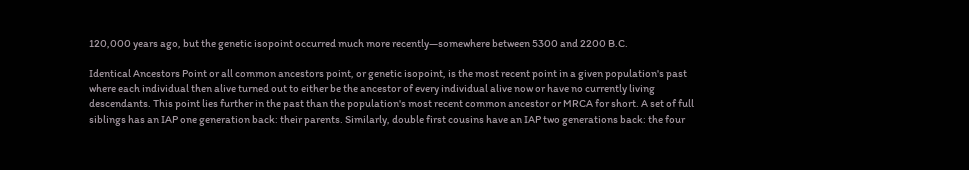120,000 years ago, but the genetic isopoint occurred much more recently—somewhere between 5300 and 2200 B.C.

Identical Ancestors Point or all common ancestors point, or genetic isopoint, is the most recent point in a given population's past where each individual then alive turned out to either be the ancestor of every individual alive now or have no currently living descendants. This point lies further in the past than the population's most recent common ancestor or MRCA for short. A set of full siblings has an IAP one generation back: their parents. Similarly, double first cousins have an IAP two generations back: the four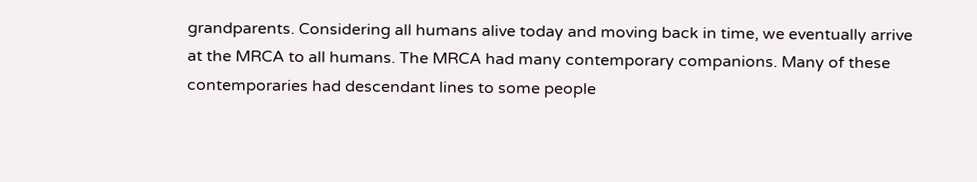grandparents. Considering all humans alive today and moving back in time, we eventually arrive at the MRCA to all humans. The MRCA had many contemporary companions. Many of these contemporaries had descendant lines to some people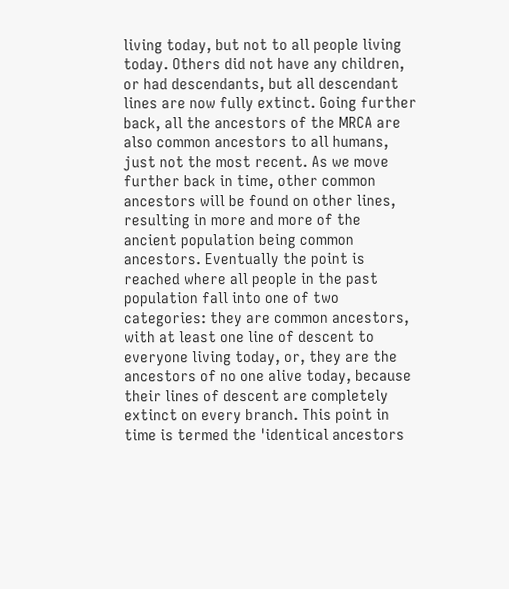living today, but not to all people living today. Others did not have any children, or had descendants, but all descendant lines are now fully extinct. Going further back, all the ancestors of the MRCA are also common ancestors to all humans, just not the most recent. As we move further back in time, other common ancestors will be found on other lines, resulting in more and more of the ancient population being common ancestors. Eventually the point is reached where all people in the past population fall into one of two categories: they are common ancestors, with at least one line of descent to everyone living today, or, they are the ancestors of no one alive today, because their lines of descent are completely extinct on every branch. This point in time is termed the 'identical ancestors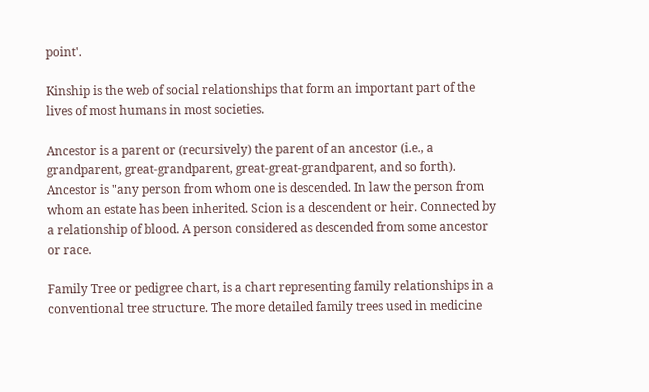point'.

Kinship is the web of social relationships that form an important part of the lives of most humans in most societies.

Ancestor is a parent or (recursively) the parent of an ancestor (i.e., a grandparent, great-grandparent, great-great-grandparent, and so forth). Ancestor is "any person from whom one is descended. In law the person from whom an estate has been inherited. Scion is a descendent or heir. Connected by a relationship of blood. A person considered as descended from some ancestor or race.

Family Tree or pedigree chart, is a chart representing family relationships in a conventional tree structure. The more detailed family trees used in medicine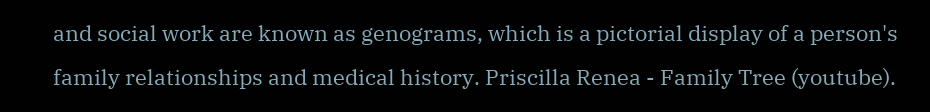and social work are known as genograms, which is a pictorial display of a person's family relationships and medical history. Priscilla Renea - Family Tree (youtube).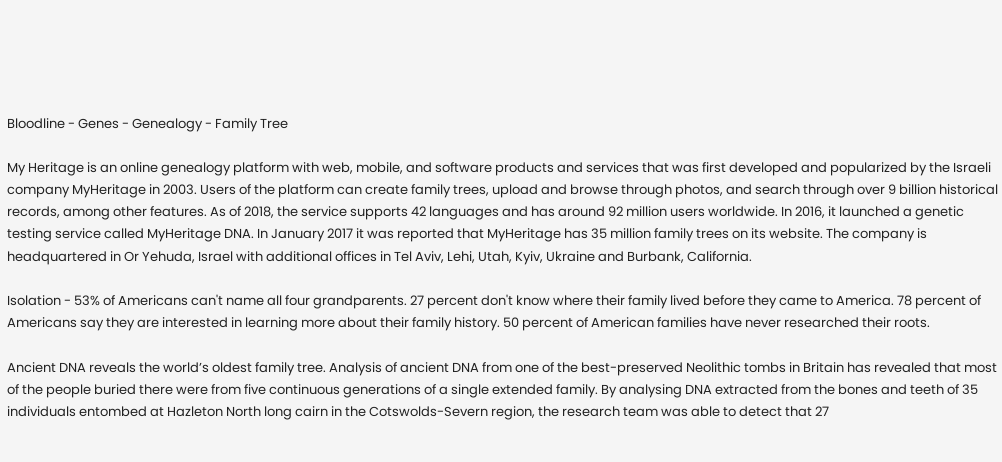Bloodline - Genes - Genealogy - Family Tree

My Heritage is an online genealogy platform with web, mobile, and software products and services that was first developed and popularized by the Israeli company MyHeritage in 2003. Users of the platform can create family trees, upload and browse through photos, and search through over 9 billion historical records, among other features. As of 2018, the service supports 42 languages and has around 92 million users worldwide. In 2016, it launched a genetic testing service called MyHeritage DNA. In January 2017 it was reported that MyHeritage has 35 million family trees on its website. The company is headquartered in Or Yehuda, Israel with additional offices in Tel Aviv, Lehi, Utah, Kyiv, Ukraine and Burbank, California.

Isolation - 53% of Americans can't name all four grandparents. 27 percent don't know where their family lived before they came to America. 78 percent of Americans say they are interested in learning more about their family history. 50 percent of American families have never researched their roots.

Ancient DNA reveals the world’s oldest family tree. Analysis of ancient DNA from one of the best-preserved Neolithic tombs in Britain has revealed that most of the people buried there were from five continuous generations of a single extended family. By analysing DNA extracted from the bones and teeth of 35 individuals entombed at Hazleton North long cairn in the Cotswolds-Severn region, the research team was able to detect that 27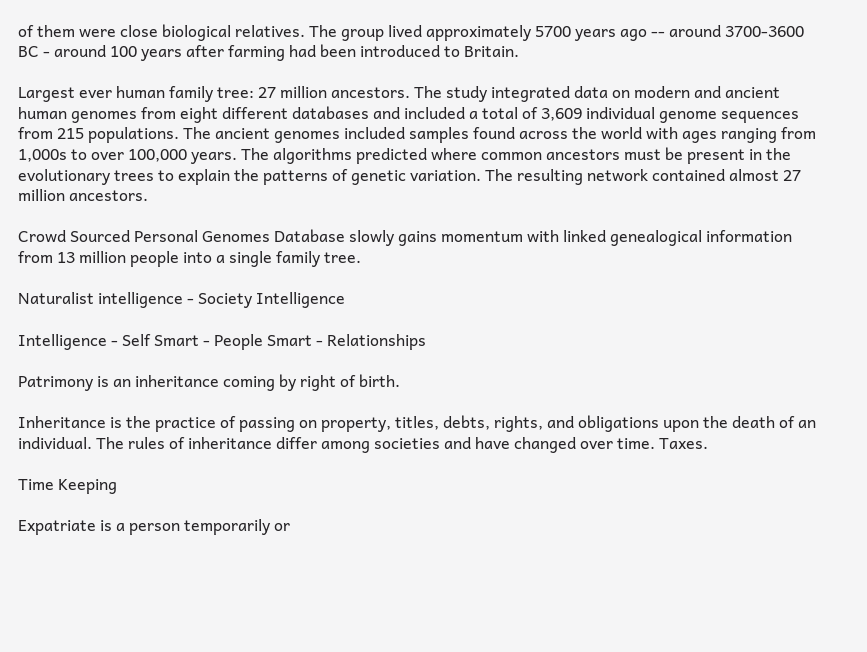of them were close biological relatives. The group lived approximately 5700 years ago -- around 3700-3600 BC - around 100 years after farming had been introduced to Britain.

Largest ever human family tree: 27 million ancestors. The study integrated data on modern and ancient human genomes from eight different databases and included a total of 3,609 individual genome sequences from 215 populations. The ancient genomes included samples found across the world with ages ranging from 1,000s to over 100,000 years. The algorithms predicted where common ancestors must be present in the evolutionary trees to explain the patterns of genetic variation. The resulting network contained almost 27 million ancestors.

Crowd Sourced Personal Genomes Database slowly gains momentum with linked genealogical information from 13 million people into a single family tree.

Naturalist intelligence - Society Intelligence

Intelligence - Self Smart - People Smart - Relationships

Patrimony is an inheritance coming by right of birth.

Inheritance is the practice of passing on property, titles, debts, rights, and obligations upon the death of an individual. The rules of inheritance differ among societies and have changed over time. Taxes.

Time Keeping

Expatriate is a person temporarily or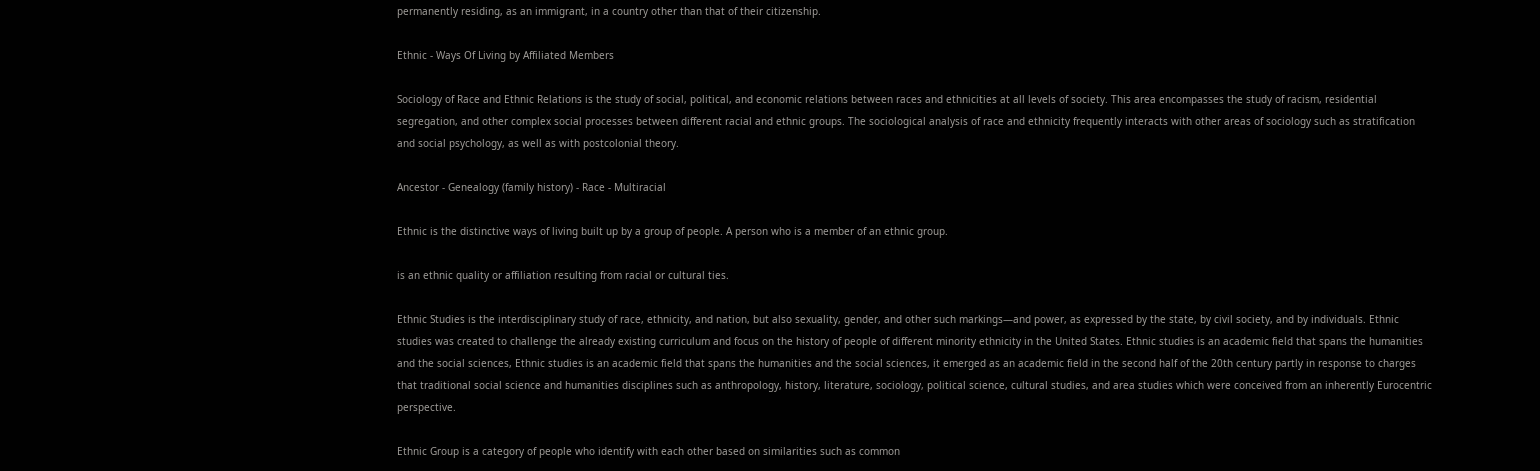permanently residing, as an immigrant, in a country other than that of their citizenship.

Ethnic - Ways Of Living by Affiliated Members

Sociology of Race and Ethnic Relations is the study of social, political, and economic relations between races and ethnicities at all levels of society. This area encompasses the study of racism, residential segregation, and other complex social processes between different racial and ethnic groups. The sociological analysis of race and ethnicity frequently interacts with other areas of sociology such as stratification and social psychology, as well as with postcolonial theory.

Ancestor - Genealogy (family history) - Race - Multiracial

Ethnic is the distinctive ways of living built up by a group of people. A person who is a member of an ethnic group.

is an ethnic quality or affiliation resulting from racial or cultural ties.

Ethnic Studies is the interdisciplinary study of race, ethnicity, and nation, but also sexuality, gender, and other such markings—and power, as expressed by the state, by civil society, and by individuals. Ethnic studies was created to challenge the already existing curriculum and focus on the history of people of different minority ethnicity in the United States. Ethnic studies is an academic field that spans the humanities and the social sciences, Ethnic studies is an academic field that spans the humanities and the social sciences, it emerged as an academic field in the second half of the 20th century partly in response to charges that traditional social science and humanities disciplines such as anthropology, history, literature, sociology, political science, cultural studies, and area studies which were conceived from an inherently Eurocentric perspective.

Ethnic Group is a category of people who identify with each other based on similarities such as common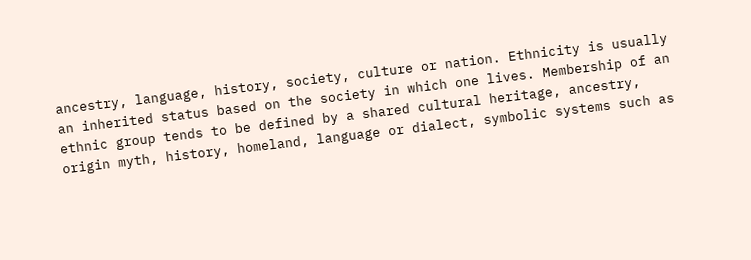ancestry, language, history, society, culture or nation. Ethnicity is usually an inherited status based on the society in which one lives. Membership of an ethnic group tends to be defined by a shared cultural heritage, ancestry, origin myth, history, homeland, language or dialect, symbolic systems such as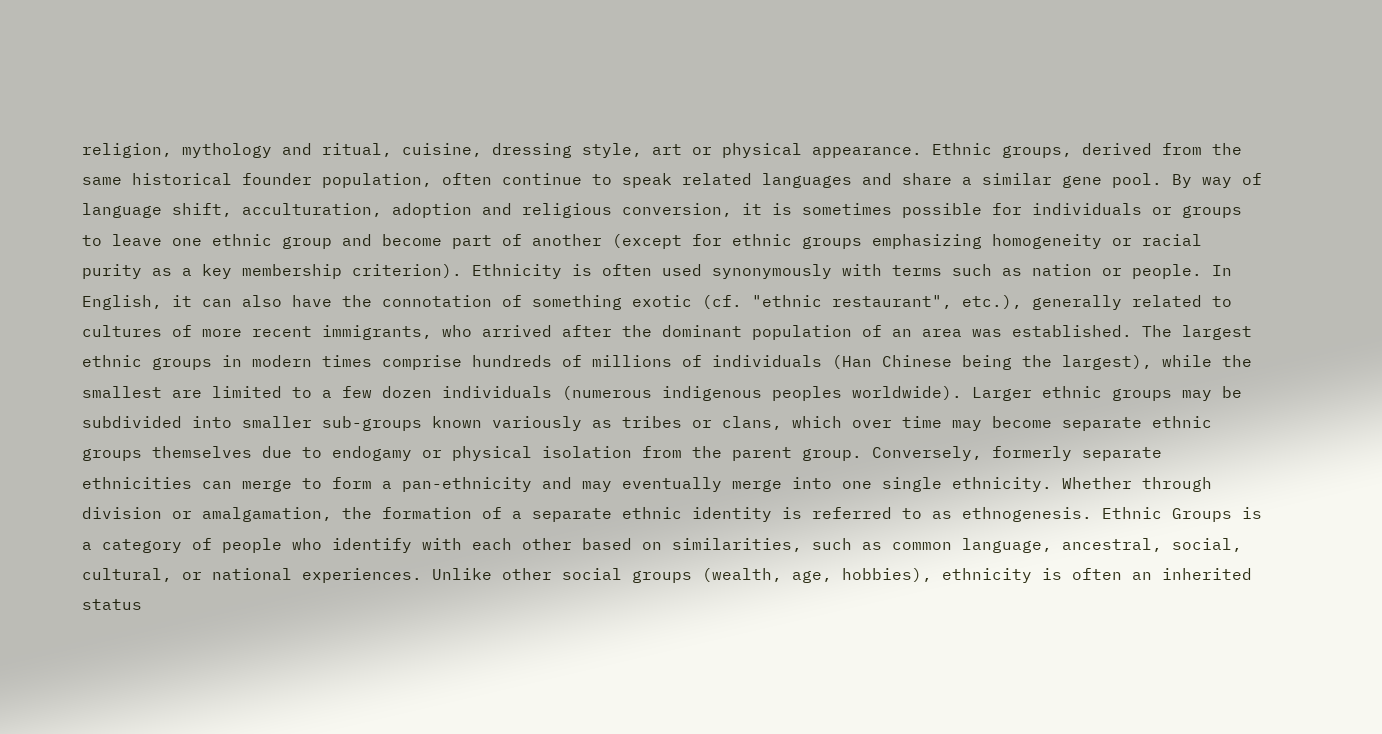religion, mythology and ritual, cuisine, dressing style, art or physical appearance. Ethnic groups, derived from the same historical founder population, often continue to speak related languages and share a similar gene pool. By way of language shift, acculturation, adoption and religious conversion, it is sometimes possible for individuals or groups to leave one ethnic group and become part of another (except for ethnic groups emphasizing homogeneity or racial purity as a key membership criterion). Ethnicity is often used synonymously with terms such as nation or people. In English, it can also have the connotation of something exotic (cf. "ethnic restaurant", etc.), generally related to cultures of more recent immigrants, who arrived after the dominant population of an area was established. The largest ethnic groups in modern times comprise hundreds of millions of individuals (Han Chinese being the largest), while the smallest are limited to a few dozen individuals (numerous indigenous peoples worldwide). Larger ethnic groups may be subdivided into smaller sub-groups known variously as tribes or clans, which over time may become separate ethnic groups themselves due to endogamy or physical isolation from the parent group. Conversely, formerly separate ethnicities can merge to form a pan-ethnicity and may eventually merge into one single ethnicity. Whether through division or amalgamation, the formation of a separate ethnic identity is referred to as ethnogenesis. Ethnic Groups is a category of people who identify with each other based on similarities, such as common language, ancestral, social, cultural, or national experiences. Unlike other social groups (wealth, age, hobbies), ethnicity is often an inherited status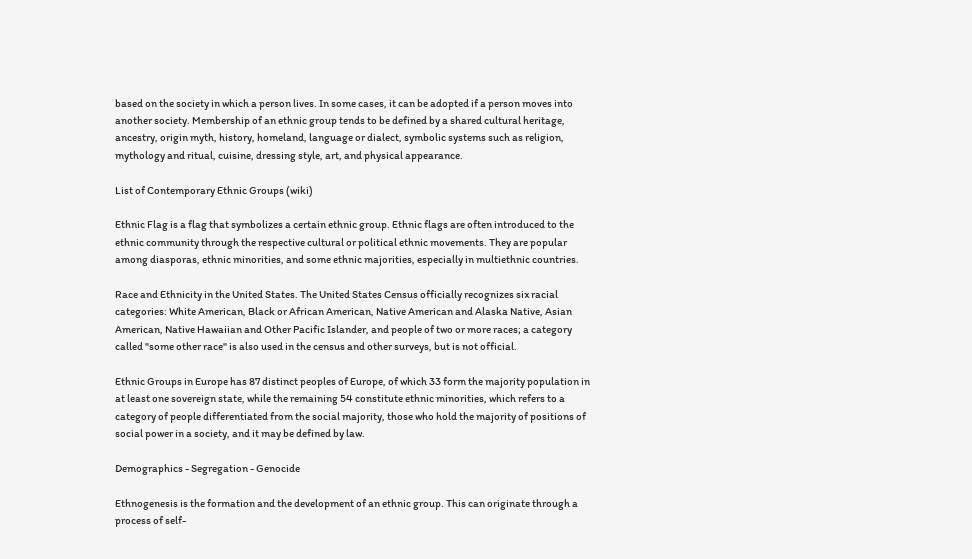based on the society in which a person lives. In some cases, it can be adopted if a person moves into another society. Membership of an ethnic group tends to be defined by a shared cultural heritage, ancestry, origin myth, history, homeland, language or dialect, symbolic systems such as religion, mythology and ritual, cuisine, dressing style, art, and physical appearance.

List of Contemporary Ethnic Groups (wiki)

Ethnic Flag is a flag that symbolizes a certain ethnic group. Ethnic flags are often introduced to the ethnic community through the respective cultural or political ethnic movements. They are popular among diasporas, ethnic minorities, and some ethnic majorities, especially in multiethnic countries.

Race and Ethnicity in the United States. The United States Census officially recognizes six racial categories: White American, Black or African American, Native American and Alaska Native, Asian American, Native Hawaiian and Other Pacific Islander, and people of two or more races; a category called "some other race" is also used in the census and other surveys, but is not official.

Ethnic Groups in Europe has 87 distinct peoples of Europe, of which 33 form the majority population in at least one sovereign state, while the remaining 54 constitute ethnic minorities, which refers to a category of people differentiated from the social majority, those who hold the majority of positions of social power in a society, and it may be defined by law.

Demographics - Segregation - Genocide

Ethnogenesis is the formation and the development of an ethnic group. This can originate through a process of self-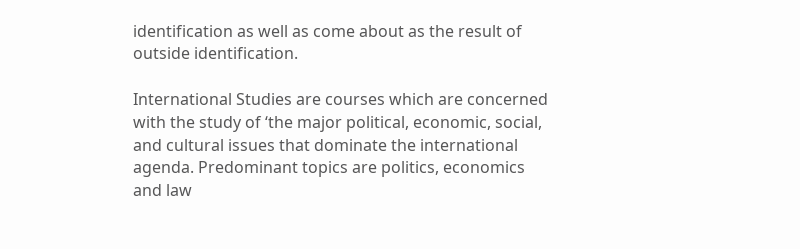identification as well as come about as the result of outside identification.

International Studies are courses which are concerned with the study of ‘the major political, economic, social, and cultural issues that dominate the international agenda. Predominant topics are politics, economics and law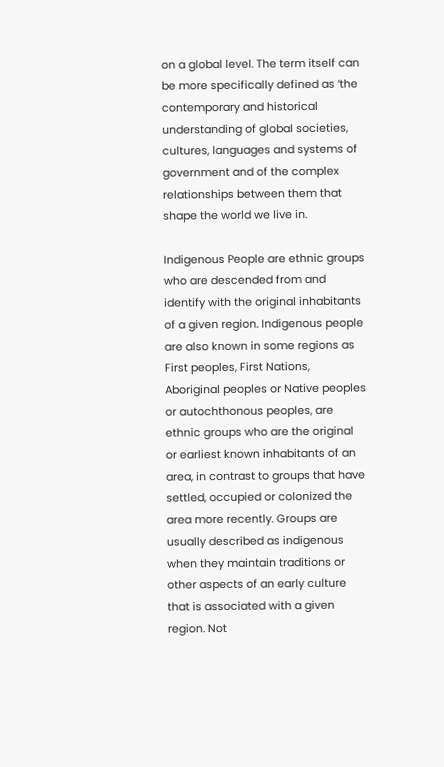on a global level. The term itself can be more specifically defined as ‘the contemporary and historical understanding of global societies, cultures, languages and systems of government and of the complex relationships between them that shape the world we live in.

Indigenous People are ethnic groups who are descended from and identify with the original inhabitants of a given region. Indigenous people are also known in some regions as First peoples, First Nations, Aboriginal peoples or Native peoples or autochthonous peoples, are ethnic groups who are the original or earliest known inhabitants of an area, in contrast to groups that have settled, occupied or colonized the area more recently. Groups are usually described as indigenous when they maintain traditions or other aspects of an early culture that is associated with a given region. Not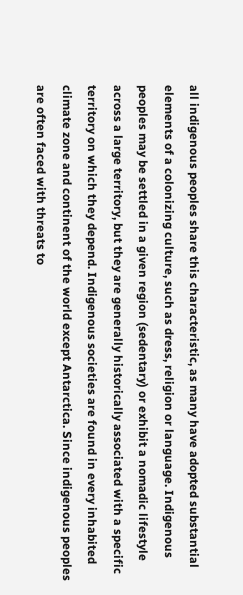all indigenous peoples share this characteristic, as many have adopted substantial elements of a colonizing culture, such as dress, religion or language. Indigenous peoples may be settled in a given region (sedentary) or exhibit a nomadic lifestyle across a large territory, but they are generally historically associated with a specific territory on which they depend. Indigenous societies are found in every inhabited climate zone and continent of the world except Antarctica. Since indigenous peoples are often faced with threats to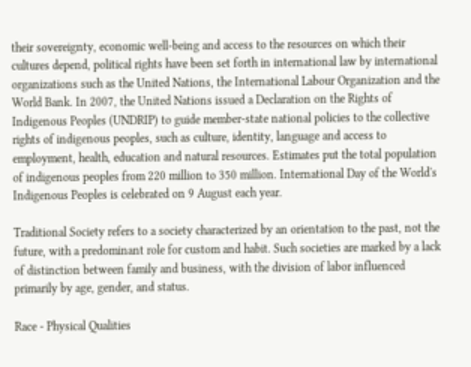their sovereignty, economic well-being and access to the resources on which their cultures depend, political rights have been set forth in international law by international organizations such as the United Nations, the International Labour Organization and the World Bank. In 2007, the United Nations issued a Declaration on the Rights of Indigenous Peoples (UNDRIP) to guide member-state national policies to the collective rights of indigenous peoples, such as culture, identity, language and access to employment, health, education and natural resources. Estimates put the total population of indigenous peoples from 220 million to 350 million. International Day of the World's Indigenous Peoples is celebrated on 9 August each year.

Traditional Society refers to a society characterized by an orientation to the past, not the future, with a predominant role for custom and habit. Such societies are marked by a lack of distinction between family and business, with the division of labor influenced primarily by age, gender, and status.

Race - Physical Qualities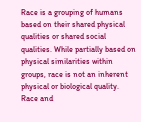Race is a grouping of humans based on their shared physical qualities or shared social qualities. While partially based on physical similarities within groups, race is not an inherent physical or biological quality. Race and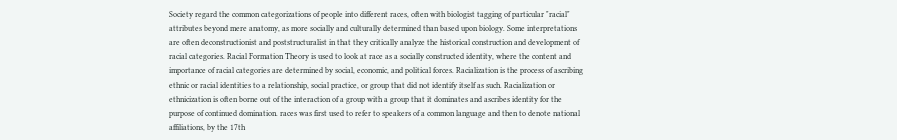Society regard the common categorizations of people into different races, often with biologist tagging of particular "racial" attributes beyond mere anatomy, as more socially and culturally determined than based upon biology. Some interpretations are often deconstructionist and poststructuralist in that they critically analyze the historical construction and development of racial categories. Racial Formation Theory is used to look at race as a socially constructed identity, where the content and importance of racial categories are determined by social, economic, and political forces. Racialization is the process of ascribing ethnic or racial identities to a relationship, social practice, or group that did not identify itself as such. Racialization or ethnicization is often borne out of the interaction of a group with a group that it dominates and ascribes identity for the purpose of continued domination. races was first used to refer to speakers of a common language and then to denote national affiliations, by the 17th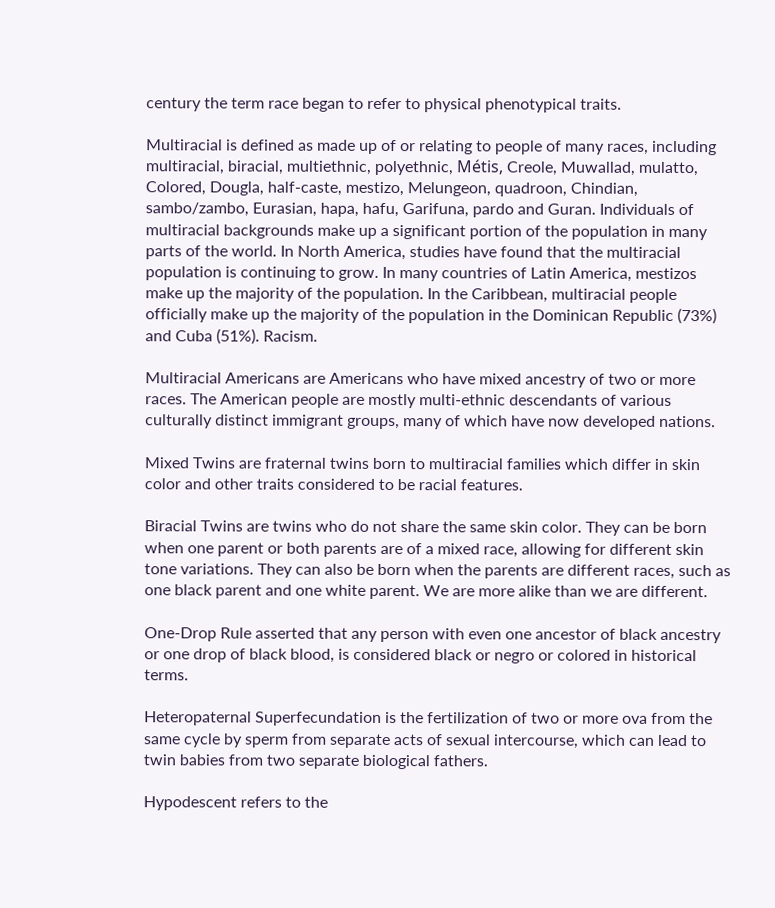century the term race began to refer to physical phenotypical traits.

Multiracial is defined as made up of or relating to people of many races, including multiracial, biracial, multiethnic, polyethnic, Métis, Creole, Muwallad, mulatto, Colored, Dougla, half-caste, mestizo, Melungeon, quadroon, Chindian, sambo/zambo, Eurasian, hapa, hafu, Garifuna, pardo and Guran. Individuals of multiracial backgrounds make up a significant portion of the population in many parts of the world. In North America, studies have found that the multiracial population is continuing to grow. In many countries of Latin America, mestizos make up the majority of the population. In the Caribbean, multiracial people officially make up the majority of the population in the Dominican Republic (73%) and Cuba (51%). Racism.

Multiracial Americans are Americans who have mixed ancestry of two or more races. The American people are mostly multi-ethnic descendants of various culturally distinct immigrant groups, many of which have now developed nations.

Mixed Twins are fraternal twins born to multiracial families which differ in skin color and other traits considered to be racial features.

Biracial Twins are twins who do not share the same skin color. They can be born when one parent or both parents are of a mixed race, allowing for different skin tone variations. They can also be born when the parents are different races, such as one black parent and one white parent. We are more alike than we are different.

One-Drop Rule asserted that any person with even one ancestor of black ancestry or one drop of black blood, is considered black or negro or colored in historical terms.

Heteropaternal Superfecundation is the fertilization of two or more ova from the same cycle by sperm from separate acts of sexual intercourse, which can lead to twin babies from two separate biological fathers.

Hypodescent refers to the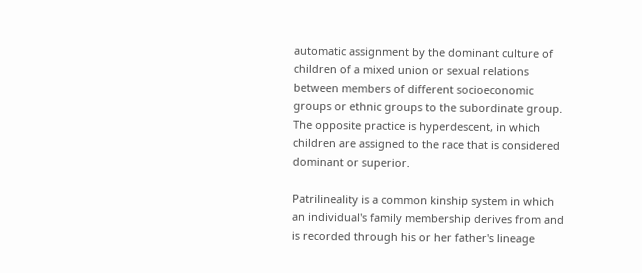automatic assignment by the dominant culture of children of a mixed union or sexual relations between members of different socioeconomic groups or ethnic groups to the subordinate group. The opposite practice is hyperdescent, in which children are assigned to the race that is considered dominant or superior.

Patrilineality is a common kinship system in which an individual's family membership derives from and is recorded through his or her father's lineage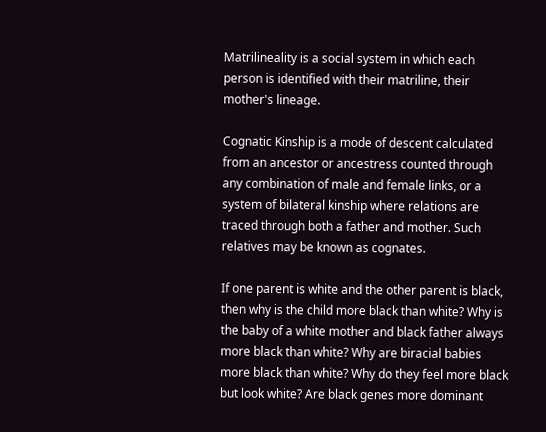Matrilineality is a social system in which each person is identified with their matriline, their mother's lineage.

Cognatic Kinship is a mode of descent calculated from an ancestor or ancestress counted through any combination of male and female links, or a system of bilateral kinship where relations are traced through both a father and mother. Such relatives may be known as cognates.

If one parent is white and the other parent is black, then why is the child more black than white? Why is the baby of a white mother and black father always more black than white? Why are biracial babies more black than white? Why do they feel more black but look white? Are black genes more dominant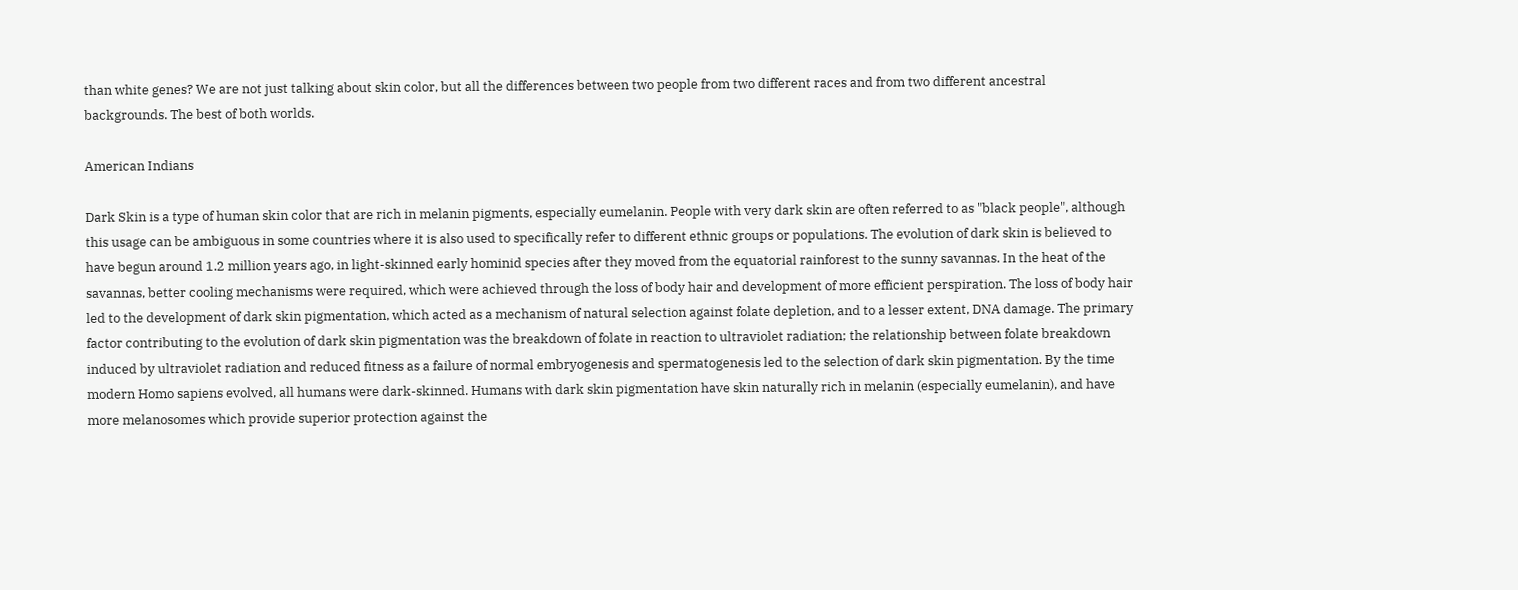than white genes? We are not just talking about skin color, but all the differences between two people from two different races and from two different ancestral backgrounds. The best of both worlds.

American Indians

Dark Skin is a type of human skin color that are rich in melanin pigments, especially eumelanin. People with very dark skin are often referred to as "black people", although this usage can be ambiguous in some countries where it is also used to specifically refer to different ethnic groups or populations. The evolution of dark skin is believed to have begun around 1.2 million years ago, in light-skinned early hominid species after they moved from the equatorial rainforest to the sunny savannas. In the heat of the savannas, better cooling mechanisms were required, which were achieved through the loss of body hair and development of more efficient perspiration. The loss of body hair led to the development of dark skin pigmentation, which acted as a mechanism of natural selection against folate depletion, and to a lesser extent, DNA damage. The primary factor contributing to the evolution of dark skin pigmentation was the breakdown of folate in reaction to ultraviolet radiation; the relationship between folate breakdown induced by ultraviolet radiation and reduced fitness as a failure of normal embryogenesis and spermatogenesis led to the selection of dark skin pigmentation. By the time modern Homo sapiens evolved, all humans were dark-skinned. Humans with dark skin pigmentation have skin naturally rich in melanin (especially eumelanin), and have more melanosomes which provide superior protection against the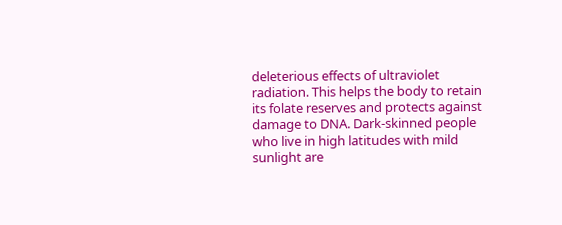deleterious effects of ultraviolet radiation. This helps the body to retain its folate reserves and protects against damage to DNA. Dark-skinned people who live in high latitudes with mild sunlight are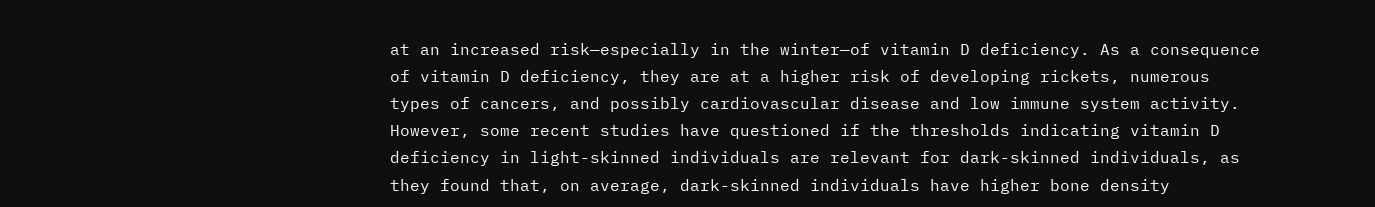at an increased risk—especially in the winter—of vitamin D deficiency. As a consequence of vitamin D deficiency, they are at a higher risk of developing rickets, numerous types of cancers, and possibly cardiovascular disease and low immune system activity. However, some recent studies have questioned if the thresholds indicating vitamin D deficiency in light-skinned individuals are relevant for dark-skinned individuals, as they found that, on average, dark-skinned individuals have higher bone density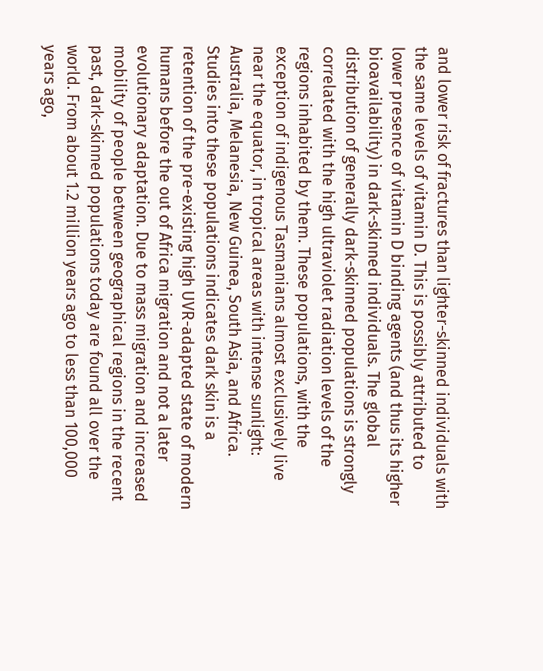and lower risk of fractures than lighter-skinned individuals with the same levels of vitamin D. This is possibly attributed to lower presence of vitamin D binding agents (and thus its higher bioavailability) in dark-skinned individuals. The global distribution of generally dark-skinned populations is strongly correlated with the high ultraviolet radiation levels of the regions inhabited by them. These populations, with the exception of indigenous Tasmanians almost exclusively live near the equator, in tropical areas with intense sunlight: Australia, Melanesia, New Guinea, South Asia, and Africa. Studies into these populations indicates dark skin is a retention of the pre-existing high UVR-adapted state of modern humans before the out of Africa migration and not a later evolutionary adaptation. Due to mass migration and increased mobility of people between geographical regions in the recent past, dark-skinned populations today are found all over the world. From about 1.2 million years ago to less than 100,000 years ago,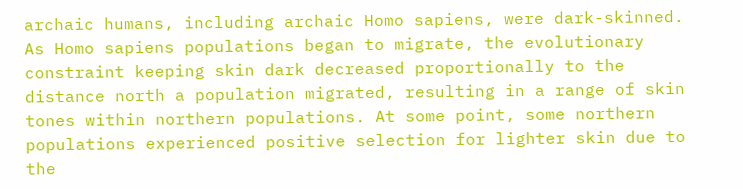archaic humans, including archaic Homo sapiens, were dark-skinned. As Homo sapiens populations began to migrate, the evolutionary constraint keeping skin dark decreased proportionally to the distance north a population migrated, resulting in a range of skin tones within northern populations. At some point, some northern populations experienced positive selection for lighter skin due to the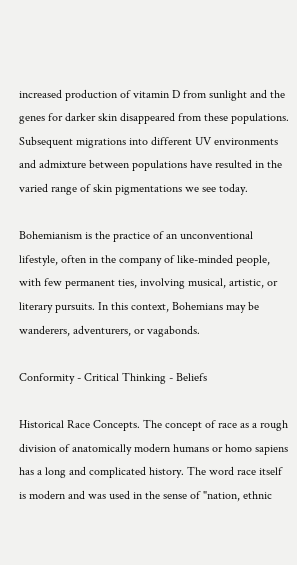increased production of vitamin D from sunlight and the genes for darker skin disappeared from these populations. Subsequent migrations into different UV environments and admixture between populations have resulted in the varied range of skin pigmentations we see today.

Bohemianism is the practice of an unconventional lifestyle, often in the company of like-minded people, with few permanent ties, involving musical, artistic, or literary pursuits. In this context, Bohemians may be wanderers, adventurers, or vagabonds.

Conformity - Critical Thinking - Beliefs

Historical Race Concepts. The concept of race as a rough division of anatomically modern humans or homo sapiens has a long and complicated history. The word race itself is modern and was used in the sense of "nation, ethnic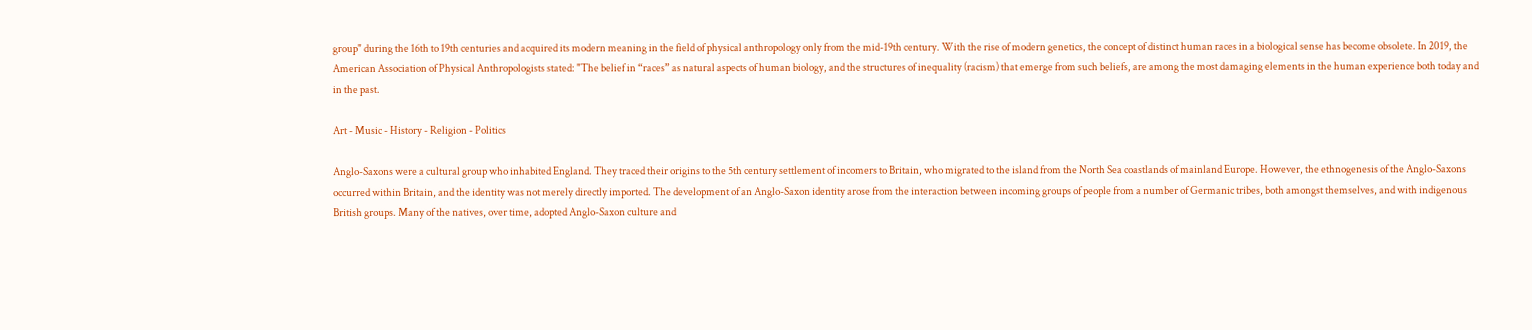group" during the 16th to 19th centuries and acquired its modern meaning in the field of physical anthropology only from the mid-19th century. With the rise of modern genetics, the concept of distinct human races in a biological sense has become obsolete. In 2019, the American Association of Physical Anthropologists stated: "The belief in “races” as natural aspects of human biology, and the structures of inequality (racism) that emerge from such beliefs, are among the most damaging elements in the human experience both today and in the past.

Art - Music - History - Religion - Politics

Anglo-Saxons were a cultural group who inhabited England. They traced their origins to the 5th century settlement of incomers to Britain, who migrated to the island from the North Sea coastlands of mainland Europe. However, the ethnogenesis of the Anglo-Saxons occurred within Britain, and the identity was not merely directly imported. The development of an Anglo-Saxon identity arose from the interaction between incoming groups of people from a number of Germanic tribes, both amongst themselves, and with indigenous British groups. Many of the natives, over time, adopted Anglo-Saxon culture and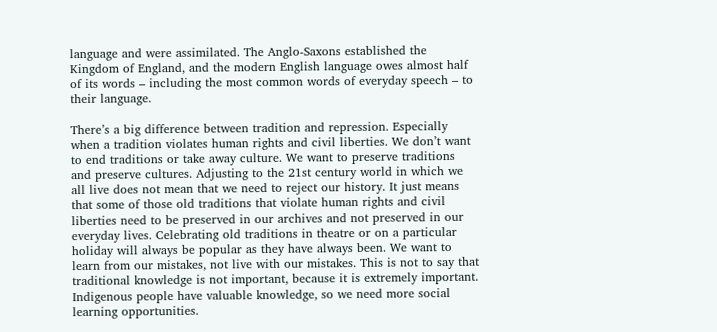language and were assimilated. The Anglo-Saxons established the Kingdom of England, and the modern English language owes almost half of its words – including the most common words of everyday speech – to their language.

There’s a big difference between tradition and repression. Especially when a tradition violates human rights and civil liberties. We don’t want to end traditions or take away culture. We want to preserve traditions and preserve cultures. Adjusting to the 21st century world in which we all live does not mean that we need to reject our history. It just means that some of those old traditions that violate human rights and civil liberties need to be preserved in our archives and not preserved in our everyday lives. Celebrating old traditions in theatre or on a particular holiday will always be popular as they have always been. We want to learn from our mistakes, not live with our mistakes. This is not to say that traditional knowledge is not important, because it is extremely important. Indigenous people have valuable knowledge, so we need more social learning opportunities.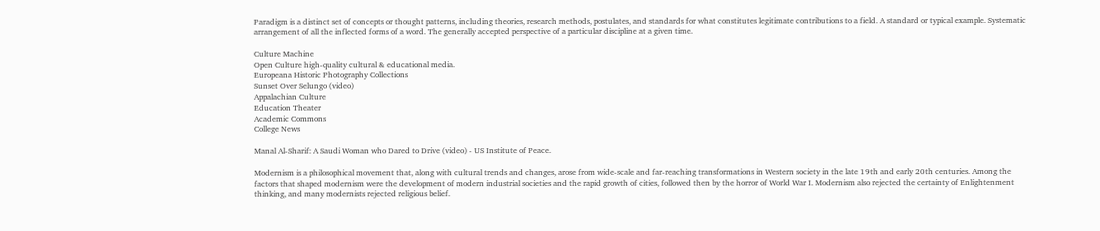Paradigm is a distinct set of concepts or thought patterns, including theories, research methods, postulates, and standards for what constitutes legitimate contributions to a field. A standard or typical example. Systematic arrangement of all the inflected forms of a word. The generally accepted perspective of a particular discipline at a given time.

Culture Machine
Open Culture high-quality cultural & educational media.
Europeana Historic Photography Collections
Sunset Over Selungo (video)
Appalachian Culture
Education Theater
Academic Commons
College News

Manal Al-Sharif: A Saudi Woman who Dared to Drive (video) - US Institute of Peace.

Modernism is a philosophical movement that, along with cultural trends and changes, arose from wide-scale and far-reaching transformations in Western society in the late 19th and early 20th centuries. Among the factors that shaped modernism were the development of modern industrial societies and the rapid growth of cities, followed then by the horror of World War I. Modernism also rejected the certainty of Enlightenment thinking, and many modernists rejected religious belief.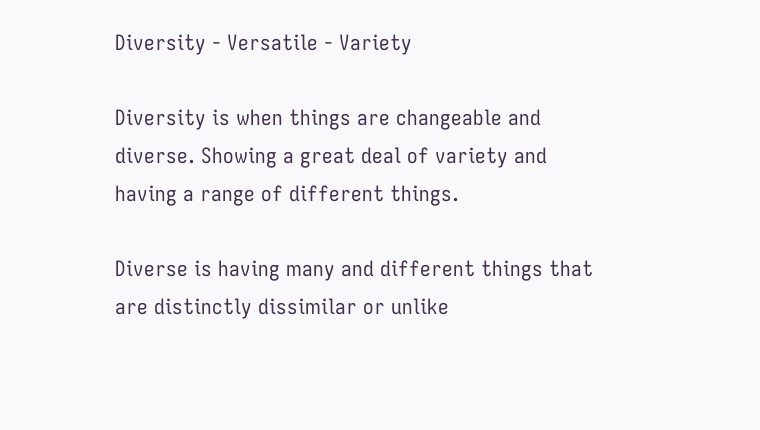Diversity - Versatile - Variety

Diversity is when things are changeable and diverse. Showing a great deal of variety and having a range of different things.

Diverse is having many and different things that are distinctly dissimilar or unlike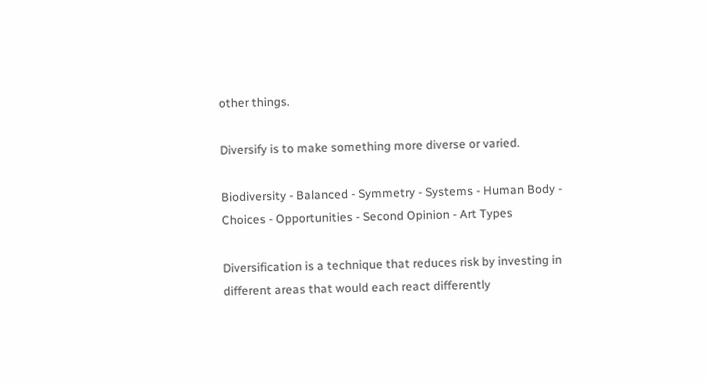other things.

Diversify is to make something more diverse or varied.

Biodiversity - Balanced - Symmetry - Systems - Human Body - Choices - Opportunities - Second Opinion - Art Types

Diversification is a technique that reduces risk by investing in different areas that would each react differently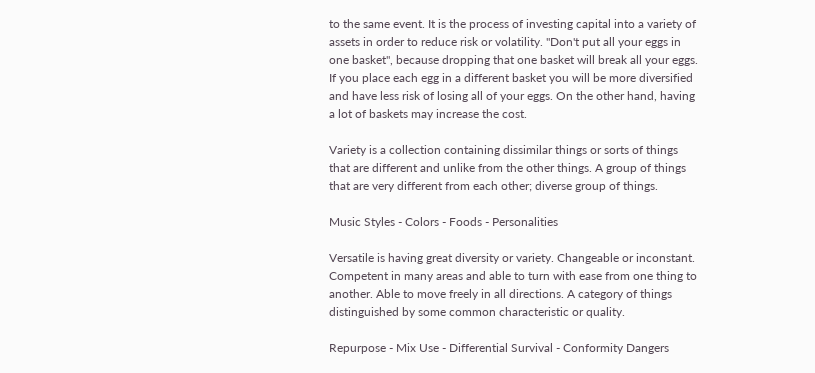to the same event. It is the process of investing capital into a variety of assets in order to reduce risk or volatility. "Don't put all your eggs in one basket", because dropping that one basket will break all your eggs. If you place each egg in a different basket you will be more diversified and have less risk of losing all of your eggs. On the other hand, having a lot of baskets may increase the cost.

Variety is a collection containing dissimilar things or sorts of things that are different and unlike from the other things. A group of things that are very different from each other; diverse group of things.

Music Styles - Colors - Foods - Personalities

Versatile is having great diversity or variety. Changeable or inconstant. Competent in many areas and able to turn with ease from one thing to another. Able to move freely in all directions. A category of things distinguished by some common characteristic or quality.

Repurpose - Mix Use - Differential Survival - Conformity Dangers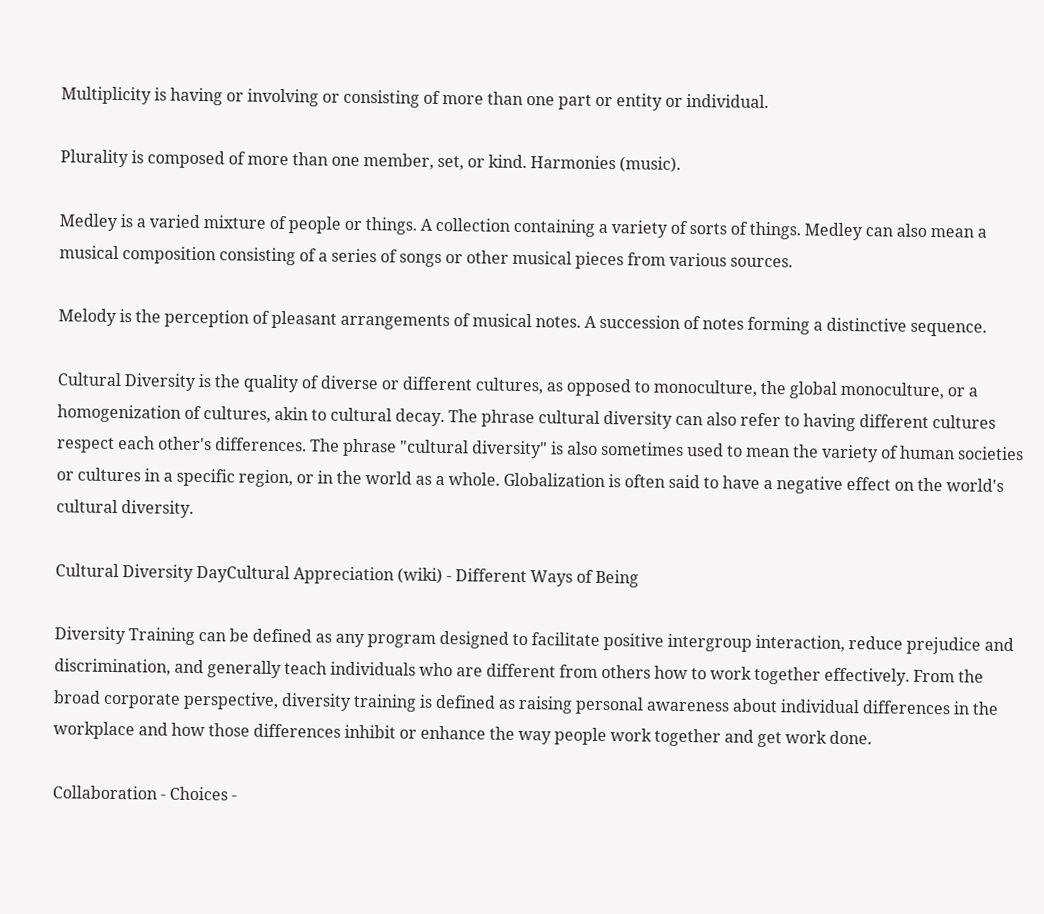Multiplicity is having or involving or consisting of more than one part or entity or individual.

Plurality is composed of more than one member, set, or kind. Harmonies (music).

Medley is a varied mixture of people or things. A collection containing a variety of sorts of things. Medley can also mean a musical composition consisting of a series of songs or other musical pieces from various sources.

Melody is the perception of pleasant arrangements of musical notes. A succession of notes forming a distinctive sequence.

Cultural Diversity is the quality of diverse or different cultures, as opposed to monoculture, the global monoculture, or a homogenization of cultures, akin to cultural decay. The phrase cultural diversity can also refer to having different cultures respect each other's differences. The phrase "cultural diversity" is also sometimes used to mean the variety of human societies or cultures in a specific region, or in the world as a whole. Globalization is often said to have a negative effect on the world's cultural diversity.

Cultural Diversity DayCultural Appreciation (wiki) - Different Ways of Being

Diversity Training can be defined as any program designed to facilitate positive intergroup interaction, reduce prejudice and discrimination, and generally teach individuals who are different from others how to work together effectively. From the broad corporate perspective, diversity training is defined as raising personal awareness about individual differences in the workplace and how those differences inhibit or enhance the way people work together and get work done.

Collaboration - Choices -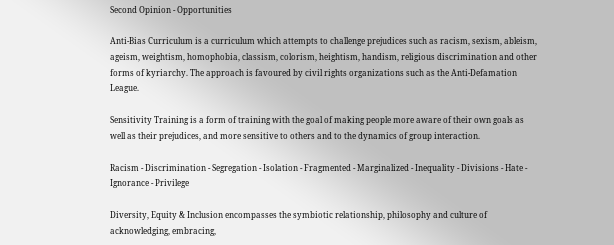Second Opinion - Opportunities

Anti-Bias Curriculum is a curriculum which attempts to challenge prejudices such as racism, sexism, ableism, ageism, weightism, homophobia, classism, colorism, heightism, handism, religious discrimination and other forms of kyriarchy. The approach is favoured by civil rights organizations such as the Anti-Defamation League.

Sensitivity Training is a form of training with the goal of making people more aware of their own goals as well as their prejudices, and more sensitive to others and to the dynamics of group interaction.

Racism - Discrimination - Segregation - Isolation - Fragmented - Marginalized - Inequality - Divisions - Hate - Ignorance - Privilege

Diversity, Equity & Inclusion encompasses the symbiotic relationship, philosophy and culture of acknowledging, embracing,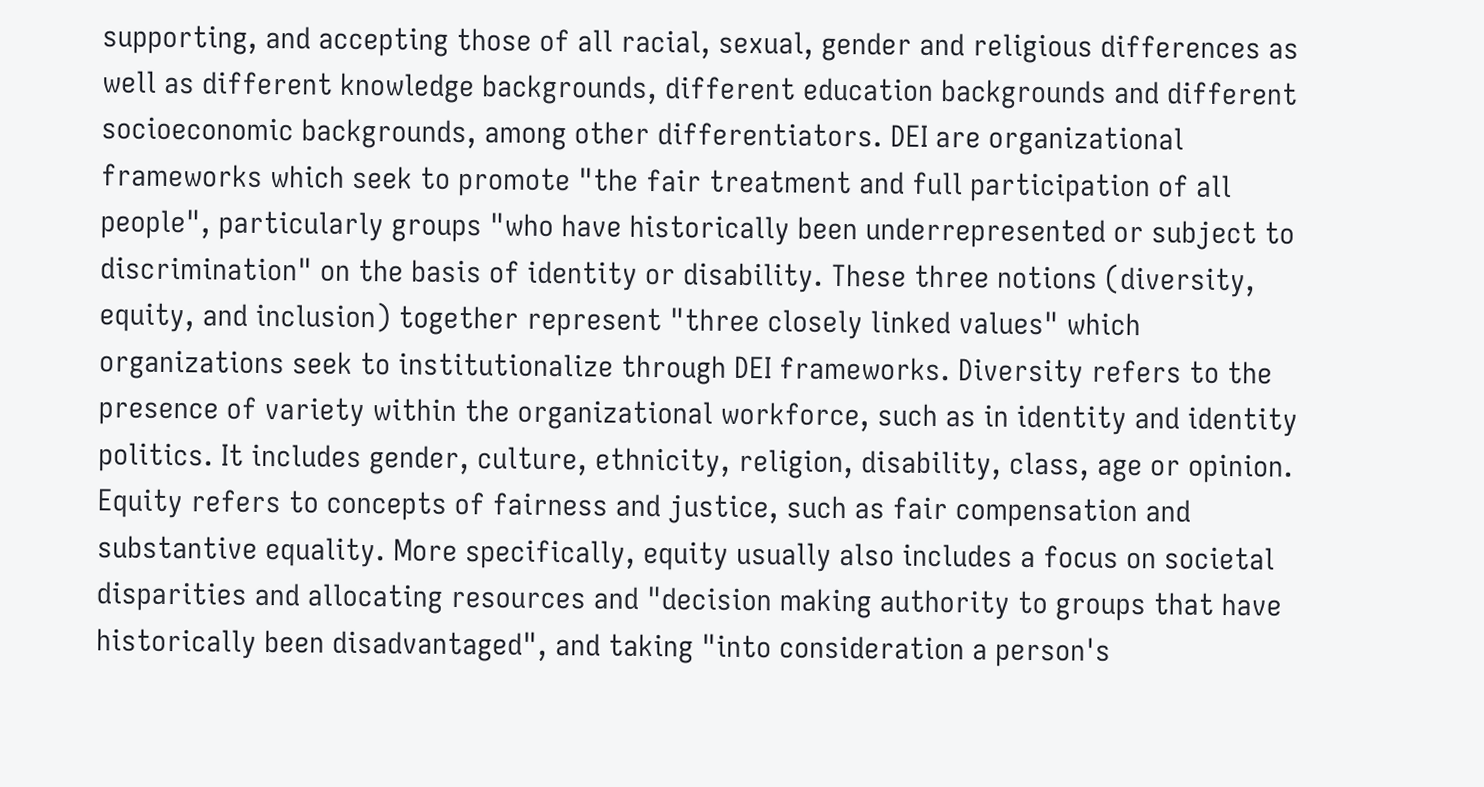supporting, and accepting those of all racial, sexual, gender and religious differences as well as different knowledge backgrounds, different education backgrounds and different socioeconomic backgrounds, among other differentiators. DEI are organizational frameworks which seek to promote "the fair treatment and full participation of all people", particularly groups "who have historically been underrepresented or subject to discrimination" on the basis of identity or disability. These three notions (diversity, equity, and inclusion) together represent "three closely linked values" which organizations seek to institutionalize through DEI frameworks. Diversity refers to the presence of variety within the organizational workforce, such as in identity and identity politics. It includes gender, culture, ethnicity, religion, disability, class, age or opinion. Equity refers to concepts of fairness and justice, such as fair compensation and substantive equality. More specifically, equity usually also includes a focus on societal disparities and allocating resources and "decision making authority to groups that have historically been disadvantaged", and taking "into consideration a person's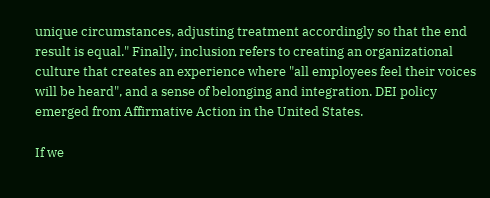unique circumstances, adjusting treatment accordingly so that the end result is equal." Finally, inclusion refers to creating an organizational culture that creates an experience where "all employees feel their voices will be heard", and a sense of belonging and integration. DEI policy emerged from Affirmative Action in the United States.

If we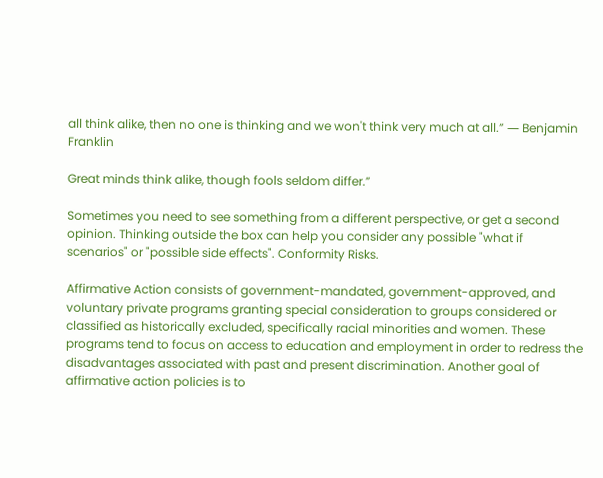all think alike, then no one is thinking and we won't think very much at all.” ― Benjamin Franklin

Great minds think alike, though fools seldom differ.”

Sometimes you need to see something from a different perspective, or get a second opinion. Thinking outside the box can help you consider any possible "what if scenarios" or "possible side effects". Conformity Risks.

Affirmative Action consists of government-mandated, government-approved, and voluntary private programs granting special consideration to groups considered or classified as historically excluded, specifically racial minorities and women. These programs tend to focus on access to education and employment in order to redress the disadvantages associated with past and present discrimination. Another goal of affirmative action policies is to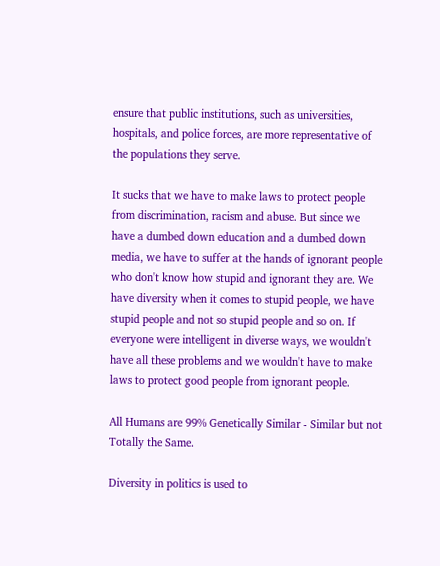ensure that public institutions, such as universities, hospitals, and police forces, are more representative of the populations they serve.

It sucks that we have to make laws to protect people from discrimination, racism and abuse. But since we have a dumbed down education and a dumbed down media, we have to suffer at the hands of ignorant people who don't know how stupid and ignorant they are. We have diversity when it comes to stupid people, we have stupid people and not so stupid people and so on. If everyone were intelligent in diverse ways, we wouldn't have all these problems and we wouldn't have to make laws to protect good people from ignorant people.

All Humans are 99% Genetically Similar - Similar but not Totally the Same.

Diversity in politics is used to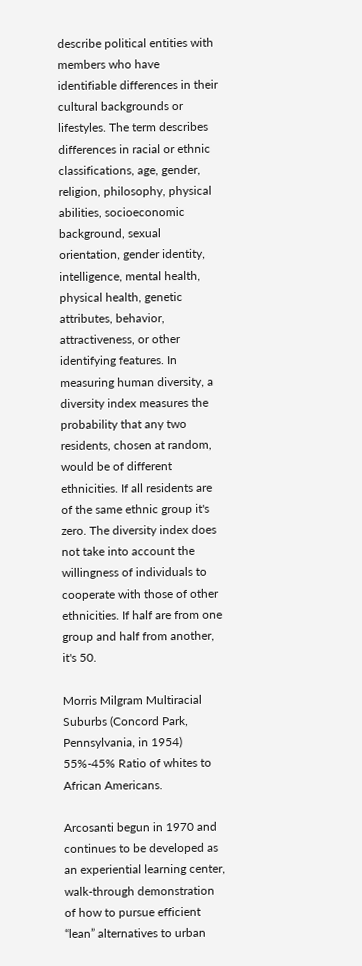describe political entities with members who have identifiable differences in their cultural backgrounds or lifestyles. The term describes differences in racial or ethnic classifications, age, gender, religion, philosophy, physical abilities, socioeconomic background, sexual orientation, gender identity, intelligence, mental health, physical health, genetic attributes, behavior, attractiveness, or other identifying features. In measuring human diversity, a diversity index measures the probability that any two residents, chosen at random, would be of different ethnicities. If all residents are of the same ethnic group it's zero. The diversity index does not take into account the willingness of individuals to cooperate with those of other ethnicities. If half are from one group and half from another, it's 50.

Morris Milgram Multiracial Suburbs (Concord Park, Pennsylvania, in 1954) 55%-45% Ratio of whites to African Americans.

Arcosanti begun in 1970 and continues to be developed as an experiential learning center, walk-through demonstration of how to pursue efficient “lean” alternatives to urban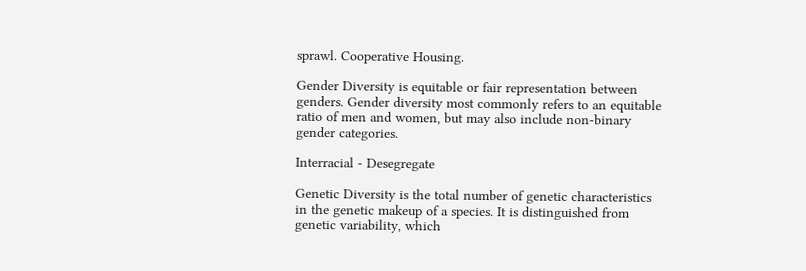sprawl. Cooperative Housing.

Gender Diversity is equitable or fair representation between genders. Gender diversity most commonly refers to an equitable ratio of men and women, but may also include non-binary gender categories.

Interracial - Desegregate

Genetic Diversity is the total number of genetic characteristics in the genetic makeup of a species. It is distinguished from genetic variability, which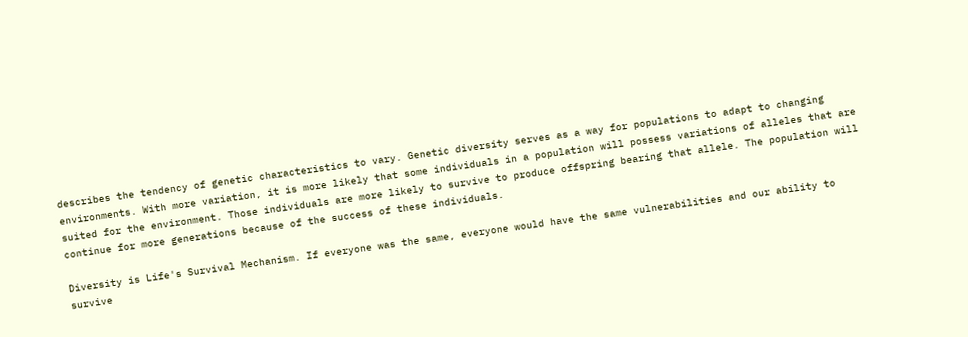describes the tendency of genetic characteristics to vary. Genetic diversity serves as a way for populations to adapt to changing environments. With more variation, it is more likely that some individuals in a population will possess variations of alleles that are suited for the environment. Those individuals are more likely to survive to produce offspring bearing that allele. The population will continue for more generations because of the success of these individuals.

Diversity is Life's Survival Mechanism. If everyone was the same, everyone would have the same vulnerabilities and our ability to survive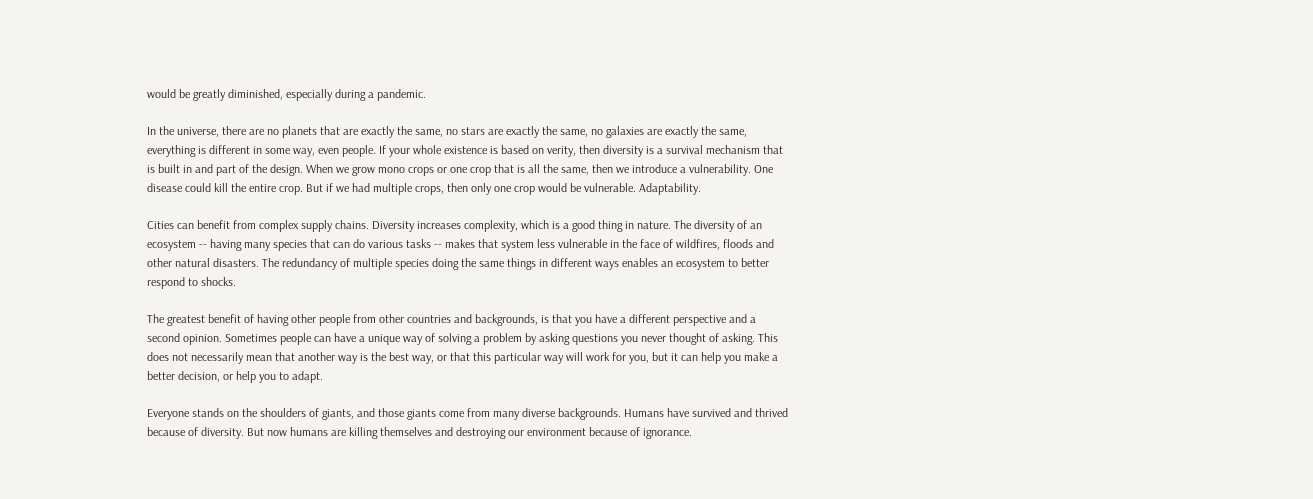would be greatly diminished, especially during a pandemic.

In the universe, there are no planets that are exactly the same, no stars are exactly the same, no galaxies are exactly the same, everything is different in some way, even people. If your whole existence is based on verity, then diversity is a survival mechanism that is built in and part of the design. When we grow mono crops or one crop that is all the same, then we introduce a vulnerability. One disease could kill the entire crop. But if we had multiple crops, then only one crop would be vulnerable. Adaptability.

Cities can benefit from complex supply chains. Diversity increases complexity, which is a good thing in nature. The diversity of an ecosystem -- having many species that can do various tasks -- makes that system less vulnerable in the face of wildfires, floods and other natural disasters. The redundancy of multiple species doing the same things in different ways enables an ecosystem to better respond to shocks.

The greatest benefit of having other people from other countries and backgrounds, is that you have a different perspective and a second opinion. Sometimes people can have a unique way of solving a problem by asking questions you never thought of asking. This does not necessarily mean that another way is the best way, or that this particular way will work for you, but it can help you make a better decision, or help you to adapt.

Everyone stands on the shoulders of giants, and those giants come from many diverse backgrounds. Humans have survived and thrived because of diversity. But now humans are killing themselves and destroying our environment because of ignorance.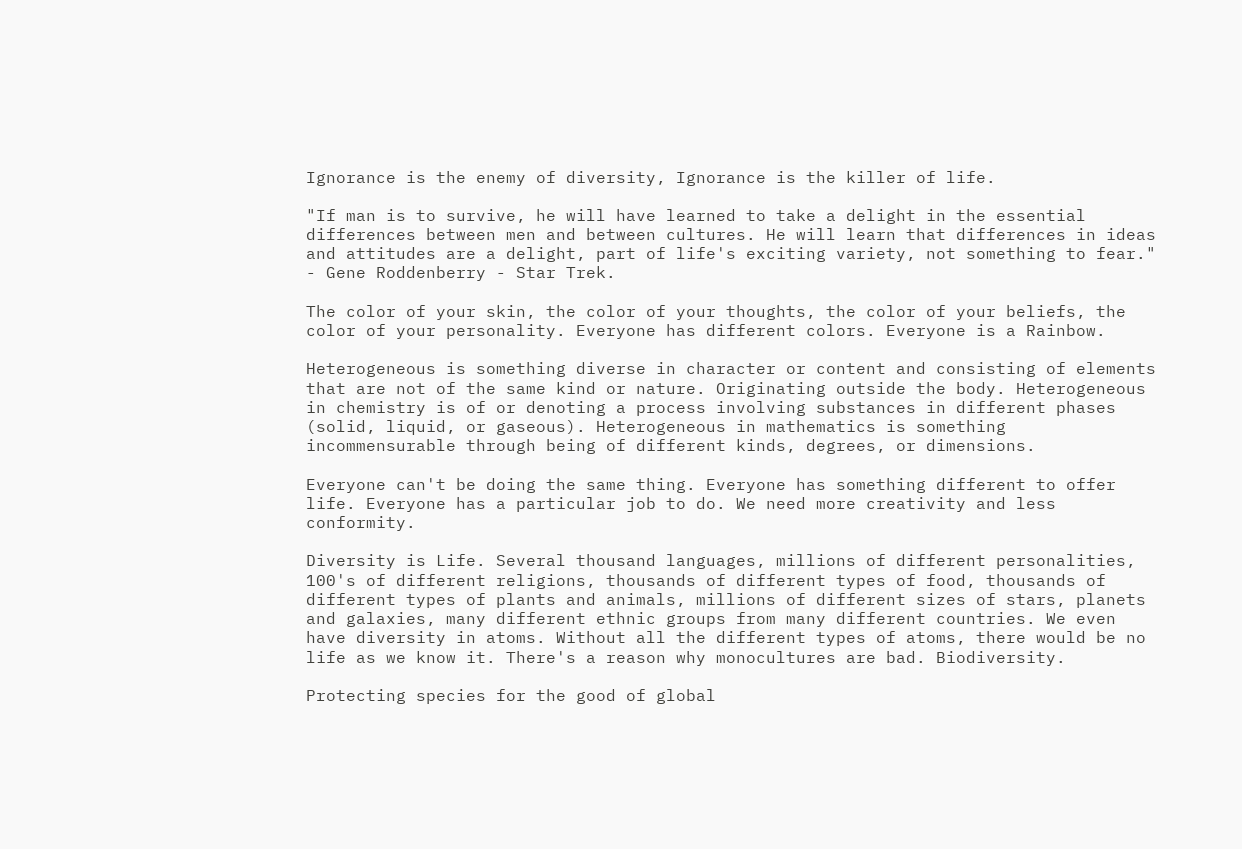Ignorance is the enemy of diversity, Ignorance is the killer of life.

"If man is to survive, he will have learned to take a delight in the essential differences between men and between cultures. He will learn that differences in ideas and attitudes are a delight, part of life's exciting variety, not something to fear." - Gene Roddenberry - Star Trek.

The color of your skin, the color of your thoughts, the color of your beliefs, the color of your personality. Everyone has different colors. Everyone is a Rainbow.

Heterogeneous is something diverse in character or content and consisting of elements that are not of the same kind or nature. Originating outside the body. Heterogeneous in chemistry is of or denoting a process involving substances in different phases (solid, liquid, or gaseous). Heterogeneous in mathematics is something incommensurable through being of different kinds, degrees, or dimensions.

Everyone can't be doing the same thing. Everyone has something different to offer life. Everyone has a particular job to do. We need more creativity and less conformity.

Diversity is Life. Several thousand languages, millions of different personalities, 100's of different religions, thousands of different types of food, thousands of different types of plants and animals, millions of different sizes of stars, planets and galaxies, many different ethnic groups from many different countries. We even have diversity in atoms. Without all the different types of atoms, there would be no life as we know it. There's a reason why monocultures are bad. Biodiversity.

Protecting species for the good of global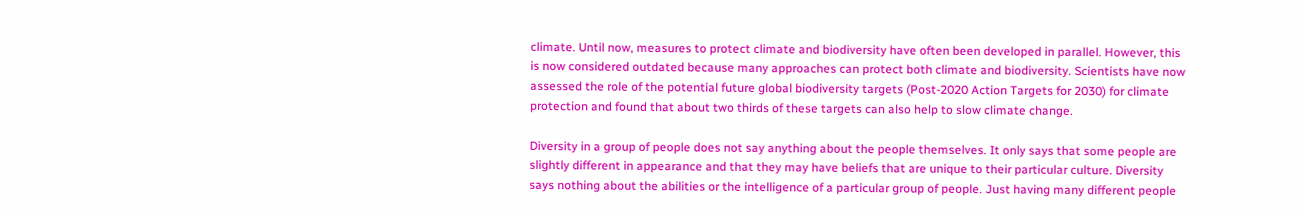climate. Until now, measures to protect climate and biodiversity have often been developed in parallel. However, this is now considered outdated because many approaches can protect both climate and biodiversity. Scientists have now assessed the role of the potential future global biodiversity targets (Post-2020 Action Targets for 2030) for climate protection and found that about two thirds of these targets can also help to slow climate change.

Diversity in a group of people does not say anything about the people themselves. It only says that some people are slightly different in appearance and that they may have beliefs that are unique to their particular culture. Diversity says nothing about the abilities or the intelligence of a particular group of people. Just having many different people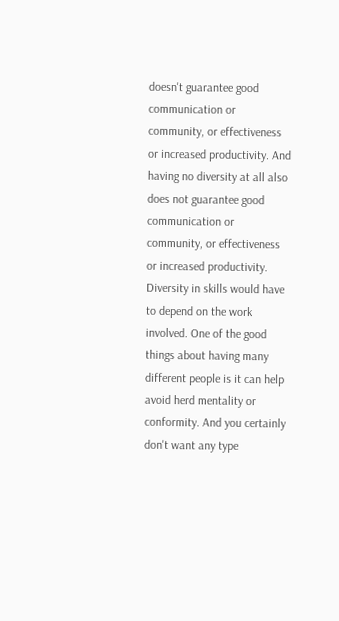doesn't guarantee good communication or community, or effectiveness or increased productivity. And having no diversity at all also does not guarantee good communication or community, or effectiveness or increased productivity. Diversity in skills would have to depend on the work involved. One of the good things about having many different people is it can help avoid herd mentality or conformity. And you certainly don't want any type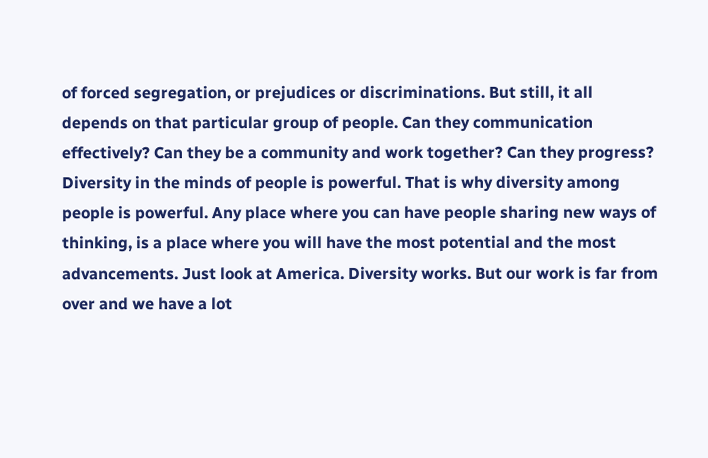of forced segregation, or prejudices or discriminations. But still, it all depends on that particular group of people. Can they communication effectively? Can they be a community and work together? Can they progress? Diversity in the minds of people is powerful. That is why diversity among people is powerful. Any place where you can have people sharing new ways of thinking, is a place where you will have the most potential and the most advancements. Just look at America. Diversity works. But our work is far from over and we have a lot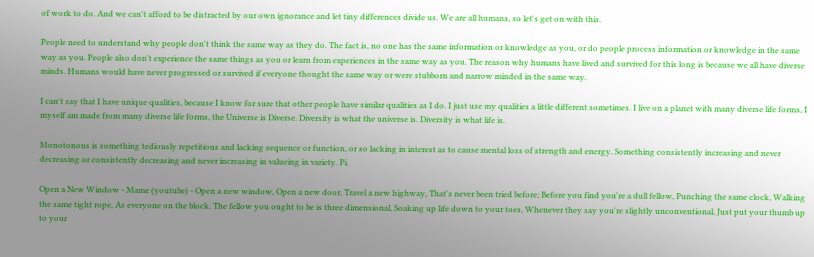of work to do. And we can't afford to be distracted by our own ignorance and let tiny differences divide us. We are all humans, so let's get on with this.

People need to understand why people don't think the same way as they do. The fact is, no one has the same information or knowledge as you, or do people process information or knowledge in the same way as you. People also don't experience the same things as you or learn from experiences in the same way as you. The reason why humans have lived and survived for this long is because we all have diverse minds. Humans would have never progressed or survived if everyone thought the same way or were stubborn and narrow minded in the same way.

I can't say that I have unique qualities, because I know for sure that other people have similar qualities as I do. I just use my qualities a little different sometimes. I live on a planet with many diverse life forms, I myself am made from many diverse life forms, the Universe is Diverse. Diversity is what the universe is. Diversity is what life is.

Monotonous is something tediously repetitious and lacking sequence or function, or so lacking in interest as to cause mental loss of strength and energy. Something consistently increasing and never decreasing or consistently decreasing and never increasing in valueing in variety. Pi.

Open a New Window - Mame (youtube) - Open a new window, Open a new door, Travel a new highway, That's never been tried before; Before you find you're a dull fellow, Punching the same clock, Walking the same tight rope, As everyone on the block. The fellow you ought to be is three dimensional, Soaking up life down to your toes, Whenever they say you're slightly unconventional, Just put your thumb up to your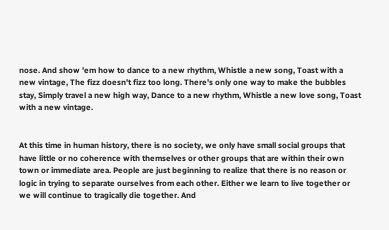nose. And show 'em how to dance to a new rhythm, Whistle a new song, Toast with a new vintage, The fizz doesn't fizz too long. There's only one way to make the bubbles stay, Simply travel a new high way, Dance to a new rhythm, Whistle a new love song, Toast with a new vintage.


At this time in human history, there is no society, we only have small social groups that have little or no coherence with themselves or other groups that are within their own town or immediate area. People are just beginning to realize that there is no reason or logic in trying to separate ourselves from each other. Either we learn to live together or we will continue to tragically die together. And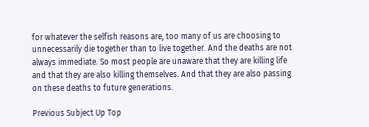for whatever the selfish reasons are, too many of us are choosing to unnecessarily die together than to live together. And the deaths are not always immediate. So most people are unaware that they are killing life and that they are also killing themselves. And that they are also passing on these deaths to future generations.

Previous Subject Up Top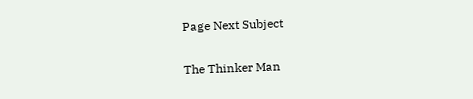Page Next Subject

The Thinker Man